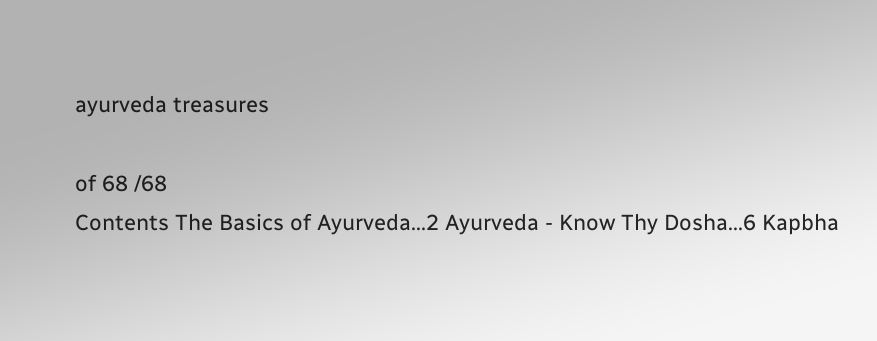ayurveda treasures

of 68 /68
Contents The Basics of Ayurveda...2 Ayurveda - Know Thy Dosha...6 Kapbha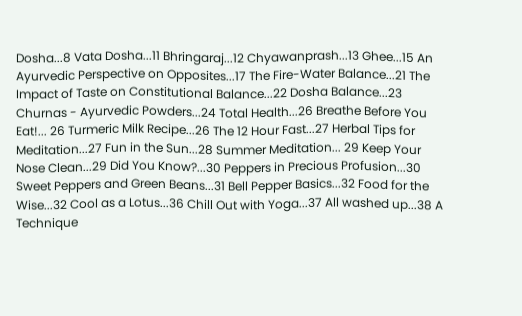Dosha...8 Vata Dosha...11 Bhringaraj...12 Chyawanprash...13 Ghee...15 An Ayurvedic Perspective on Opposites...17 The Fire-Water Balance...21 The Impact of Taste on Constitutional Balance...22 Dosha Balance...23 Churnas - Ayurvedic Powders...24 Total Health...26 Breathe Before You Eat!... 26 Turmeric Milk Recipe...26 The 12 Hour Fast...27 Herbal Tips for Meditation...27 Fun in the Sun...28 Summer Meditation... 29 Keep Your Nose Clean...29 Did You Know?...30 Peppers in Precious Profusion...30 Sweet Peppers and Green Beans...31 Bell Pepper Basics...32 Food for the Wise...32 Cool as a Lotus...36 Chill Out with Yoga...37 All washed up...38 A Technique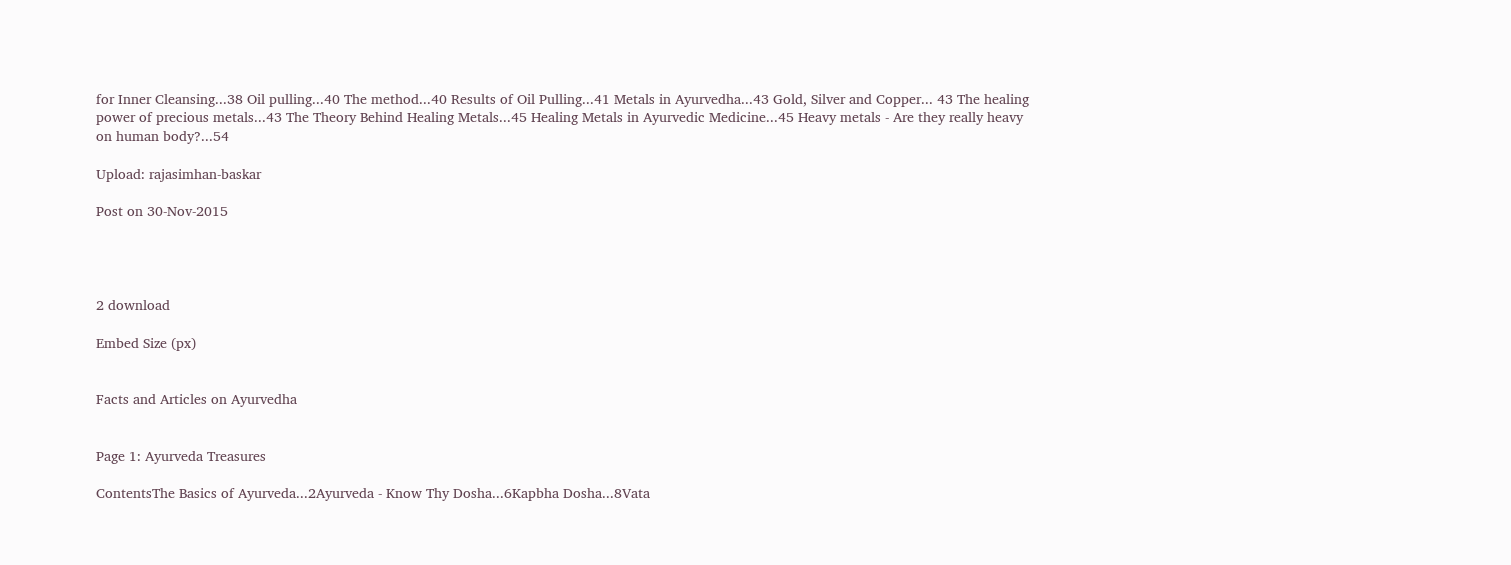for Inner Cleansing...38 Oil pulling...40 The method...40 Results of Oil Pulling...41 Metals in Ayurvedha...43 Gold, Silver and Copper... 43 The healing power of precious metals...43 The Theory Behind Healing Metals...45 Healing Metals in Ayurvedic Medicine...45 Heavy metals - Are they really heavy on human body?...54

Upload: rajasimhan-baskar

Post on 30-Nov-2015




2 download

Embed Size (px)


Facts and Articles on Ayurvedha


Page 1: Ayurveda Treasures

ContentsThe Basics of Ayurveda...2Ayurveda - Know Thy Dosha...6Kapbha Dosha...8Vata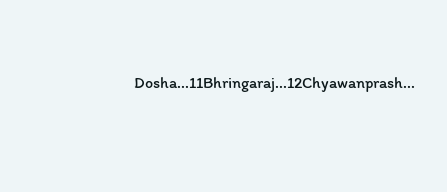Dosha...11Bhringaraj...12Chyawanprash...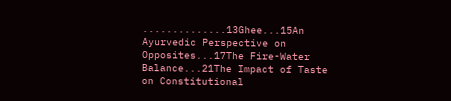..............13Ghee...15An Ayurvedic Perspective on Opposites...17The Fire-Water Balance...21The Impact of Taste on Constitutional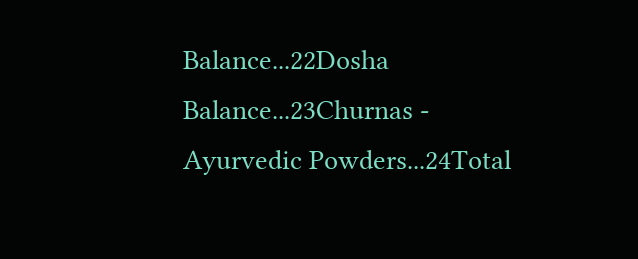Balance...22Dosha Balance...23Churnas - Ayurvedic Powders...24Total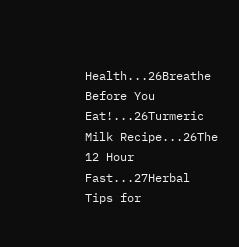Health...26Breathe Before You Eat!...26Turmeric Milk Recipe...26The 12 Hour Fast...27Herbal Tips for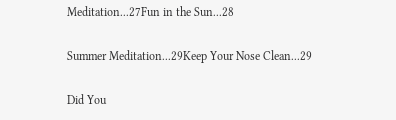Meditation...27Fun in the Sun...28

Summer Meditation...29Keep Your Nose Clean...29

Did You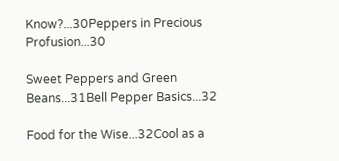Know?...30Peppers in Precious Profusion...30

Sweet Peppers and Green Beans...31Bell Pepper Basics...32

Food for the Wise...32Cool as a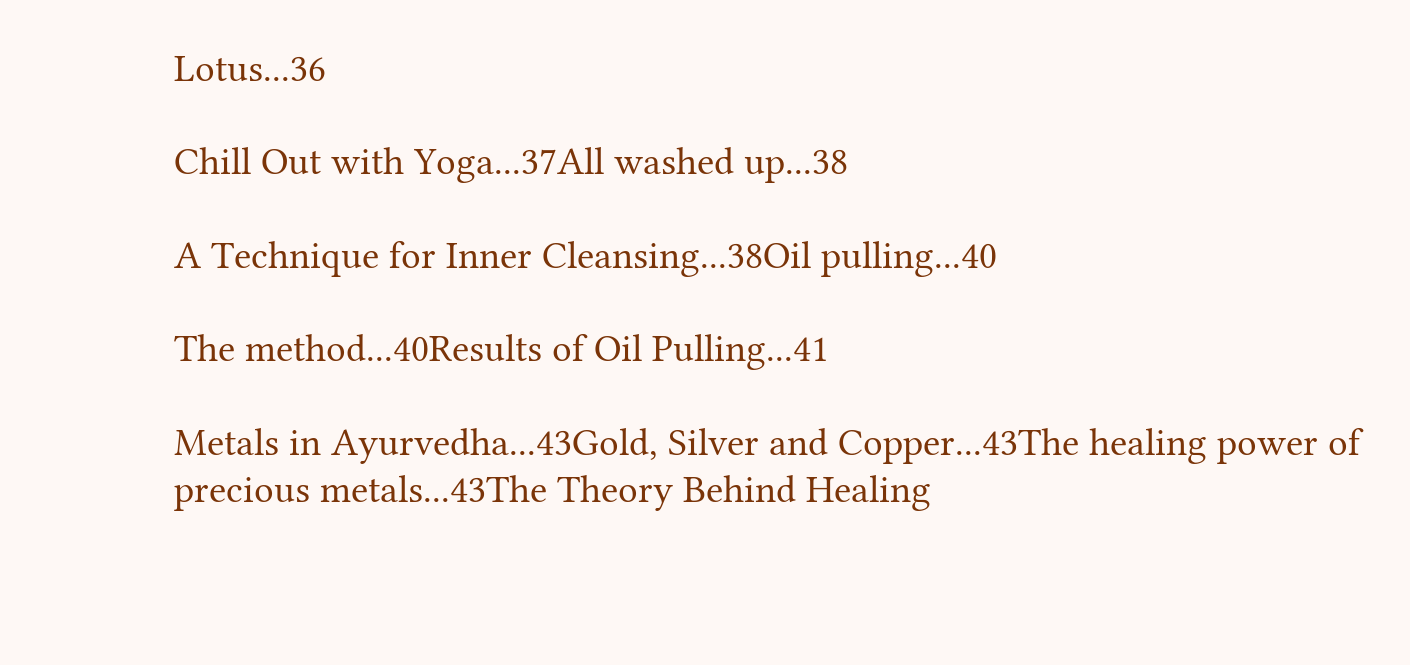Lotus...36

Chill Out with Yoga...37All washed up...38

A Technique for Inner Cleansing...38Oil pulling...40

The method...40Results of Oil Pulling...41

Metals in Ayurvedha...43Gold, Silver and Copper...43The healing power of precious metals...43The Theory Behind Healing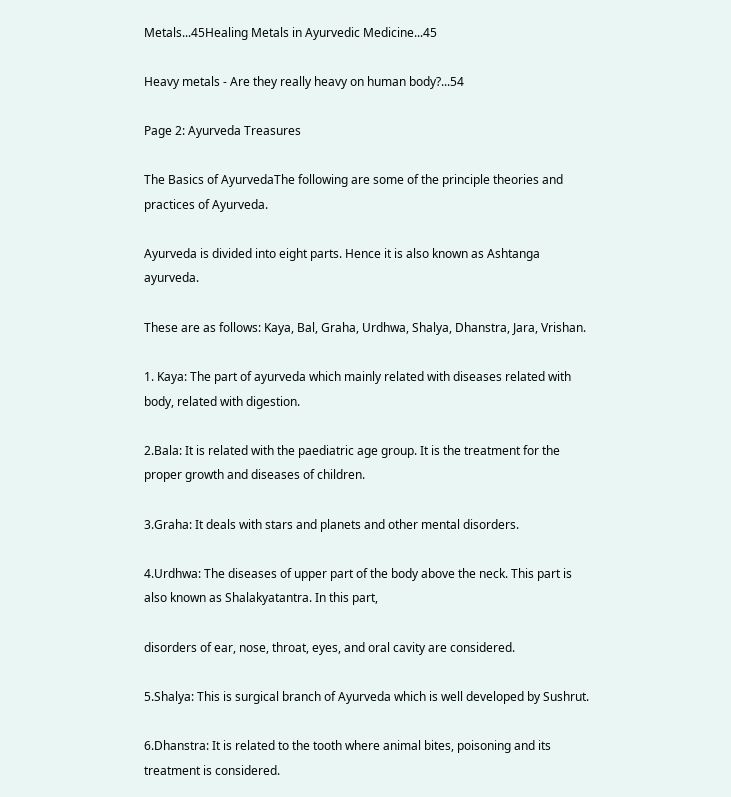Metals...45Healing Metals in Ayurvedic Medicine...45

Heavy metals - Are they really heavy on human body?...54

Page 2: Ayurveda Treasures

The Basics of AyurvedaThe following are some of the principle theories and practices of Ayurveda.

Ayurveda is divided into eight parts. Hence it is also known as Ashtanga ayurveda.

These are as follows: Kaya, Bal, Graha, Urdhwa, Shalya, Dhanstra, Jara, Vrishan.

1. Kaya: The part of ayurveda which mainly related with diseases related with body, related with digestion.

2.Bala: It is related with the paediatric age group. It is the treatment for the proper growth and diseases of children.

3.Graha: It deals with stars and planets and other mental disorders.

4.Urdhwa: The diseases of upper part of the body above the neck. This part is also known as Shalakyatantra. In this part,

disorders of ear, nose, throat, eyes, and oral cavity are considered.

5.Shalya: This is surgical branch of Ayurveda which is well developed by Sushrut.

6.Dhanstra: It is related to the tooth where animal bites, poisoning and its treatment is considered.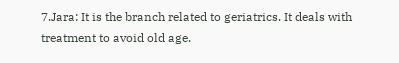7.Jara: It is the branch related to geriatrics. It deals with treatment to avoid old age.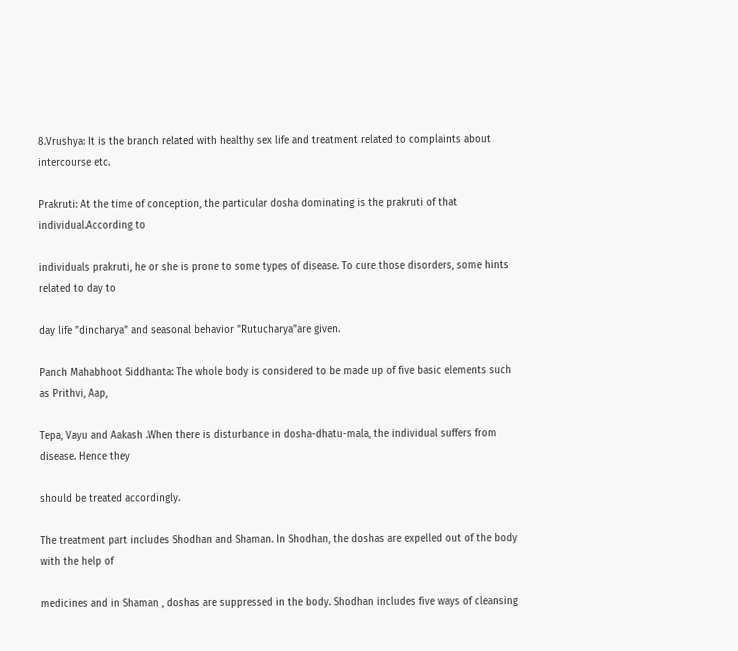8.Vrushya: It is the branch related with healthy sex life and treatment related to complaints about intercourse etc.

Prakruti: At the time of conception, the particular dosha dominating is the prakruti of that individual.According to

individuals prakruti, he or she is prone to some types of disease. To cure those disorders, some hints related to day to

day life "dincharya" and seasonal behavior "Rutucharya"are given.

Panch Mahabhoot Siddhanta: The whole body is considered to be made up of five basic elements such as Prithvi, Aap,

Tepa, Vayu and Aakash .When there is disturbance in dosha-dhatu-mala, the individual suffers from disease. Hence they

should be treated accordingly.

The treatment part includes Shodhan and Shaman. In Shodhan, the doshas are expelled out of the body with the help of

medicines and in Shaman , doshas are suppressed in the body. Shodhan includes five ways of cleansing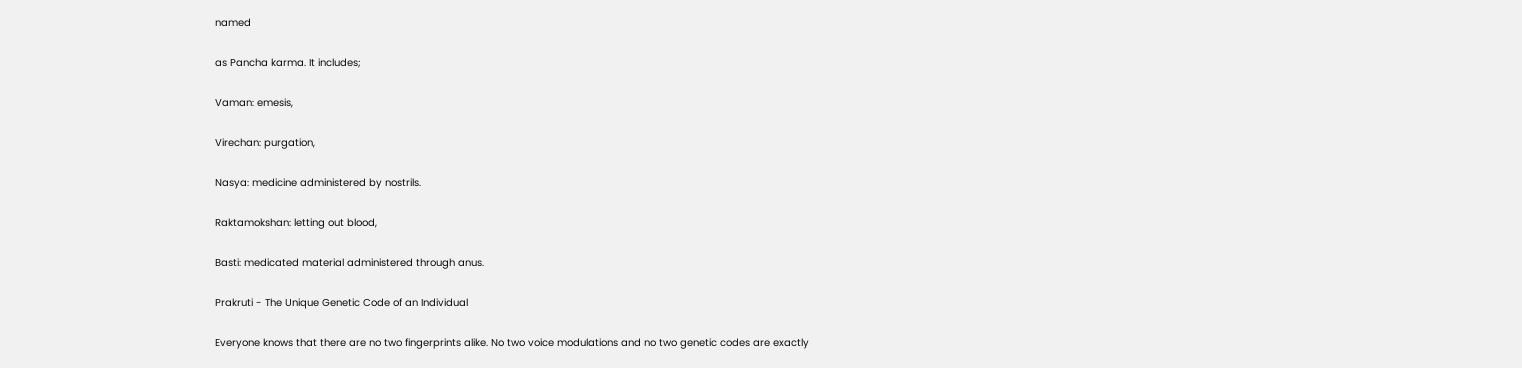named

as Pancha karma. It includes;

Vaman: emesis,

Virechan: purgation,

Nasya: medicine administered by nostrils.

Raktamokshan: letting out blood,

Basti: medicated material administered through anus.

Prakruti - The Unique Genetic Code of an Individual

Everyone knows that there are no two fingerprints alike. No two voice modulations and no two genetic codes are exactly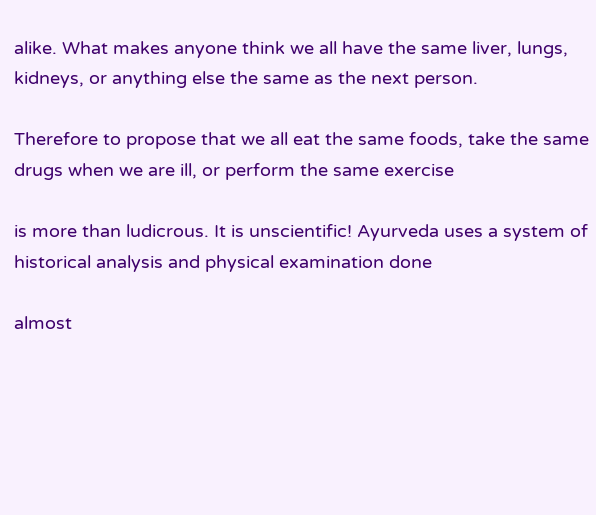alike. What makes anyone think we all have the same liver, lungs, kidneys, or anything else the same as the next person.

Therefore to propose that we all eat the same foods, take the same drugs when we are ill, or perform the same exercise

is more than ludicrous. It is unscientific! Ayurveda uses a system of historical analysis and physical examination done

almost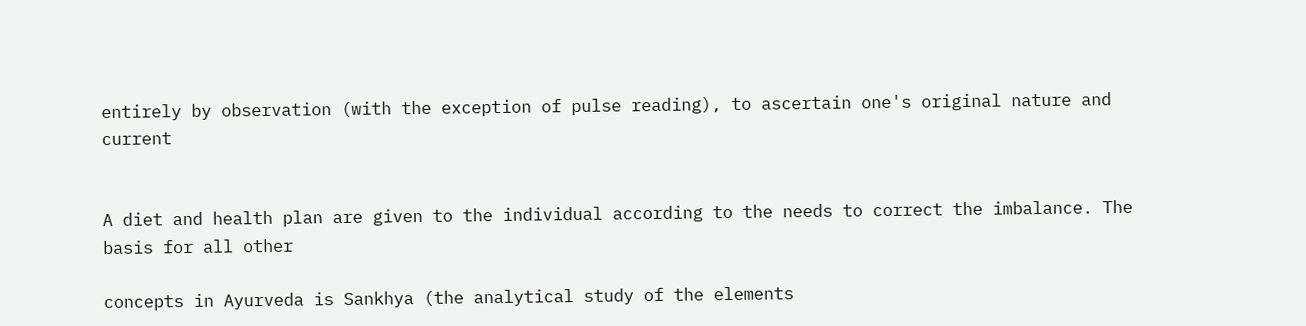entirely by observation (with the exception of pulse reading), to ascertain one's original nature and current


A diet and health plan are given to the individual according to the needs to correct the imbalance. The basis for all other

concepts in Ayurveda is Sankhya (the analytical study of the elements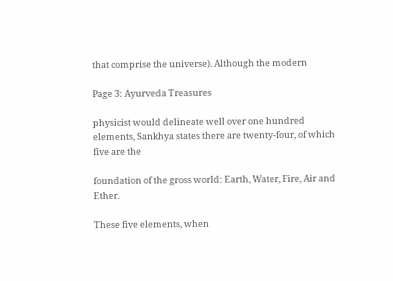that comprise the universe). Although the modern

Page 3: Ayurveda Treasures

physicist would delineate well over one hundred elements, Sankhya states there are twenty-four, of which five are the

foundation of the gross world: Earth, Water, Fire, Air and Ether.

These five elements, when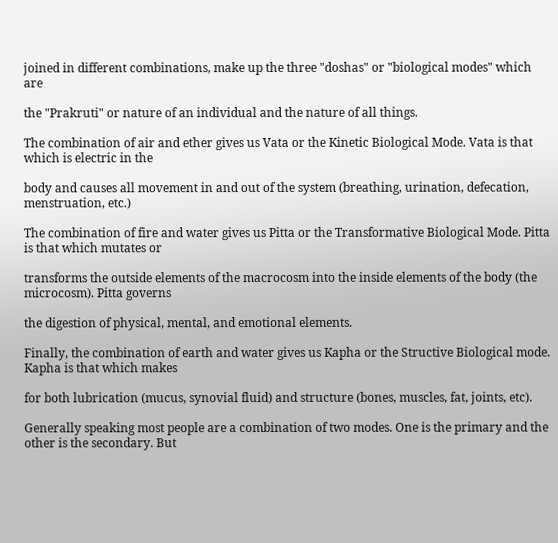joined in different combinations, make up the three "doshas" or "biological modes" which are

the "Prakruti" or nature of an individual and the nature of all things.

The combination of air and ether gives us Vata or the Kinetic Biological Mode. Vata is that which is electric in the

body and causes all movement in and out of the system (breathing, urination, defecation, menstruation, etc.)

The combination of fire and water gives us Pitta or the Transformative Biological Mode. Pitta is that which mutates or

transforms the outside elements of the macrocosm into the inside elements of the body (the microcosm). Pitta governs

the digestion of physical, mental, and emotional elements.

Finally, the combination of earth and water gives us Kapha or the Structive Biological mode. Kapha is that which makes

for both lubrication (mucus, synovial fluid) and structure (bones, muscles, fat, joints, etc).

Generally speaking most people are a combination of two modes. One is the primary and the other is the secondary. But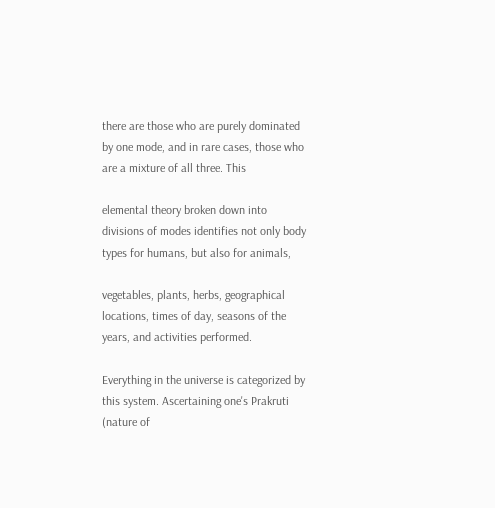there are those who are purely dominated by one mode, and in rare cases, those who are a mixture of all three. This

elemental theory broken down into divisions of modes identifies not only body types for humans, but also for animals,

vegetables, plants, herbs, geographical locations, times of day, seasons of the years, and activities performed.

Everything in the universe is categorized by this system. Ascertaining one's Prakruti (nature of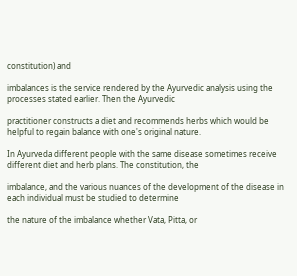constitution) and

imbalances is the service rendered by the Ayurvedic analysis using the processes stated earlier. Then the Ayurvedic

practitioner constructs a diet and recommends herbs which would be helpful to regain balance with one's original nature.

In Ayurveda different people with the same disease sometimes receive different diet and herb plans. The constitution, the

imbalance, and the various nuances of the development of the disease in each individual must be studied to determine

the nature of the imbalance whether Vata, Pitta, or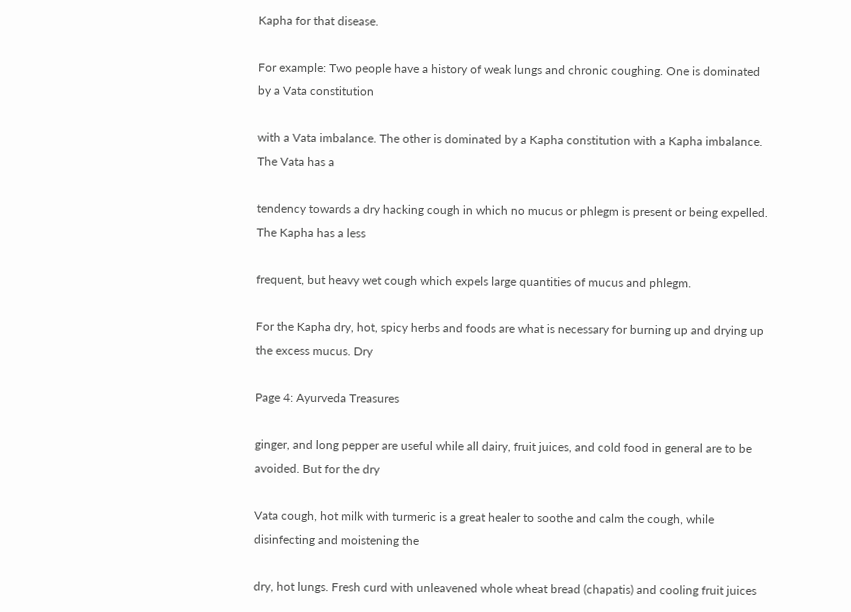Kapha for that disease.

For example: Two people have a history of weak lungs and chronic coughing. One is dominated by a Vata constitution

with a Vata imbalance. The other is dominated by a Kapha constitution with a Kapha imbalance. The Vata has a

tendency towards a dry hacking cough in which no mucus or phlegm is present or being expelled. The Kapha has a less

frequent, but heavy wet cough which expels large quantities of mucus and phlegm.

For the Kapha dry, hot, spicy herbs and foods are what is necessary for burning up and drying up the excess mucus. Dry

Page 4: Ayurveda Treasures

ginger, and long pepper are useful while all dairy, fruit juices, and cold food in general are to be avoided. But for the dry

Vata cough, hot milk with turmeric is a great healer to soothe and calm the cough, while disinfecting and moistening the

dry, hot lungs. Fresh curd with unleavened whole wheat bread (chapatis) and cooling fruit juices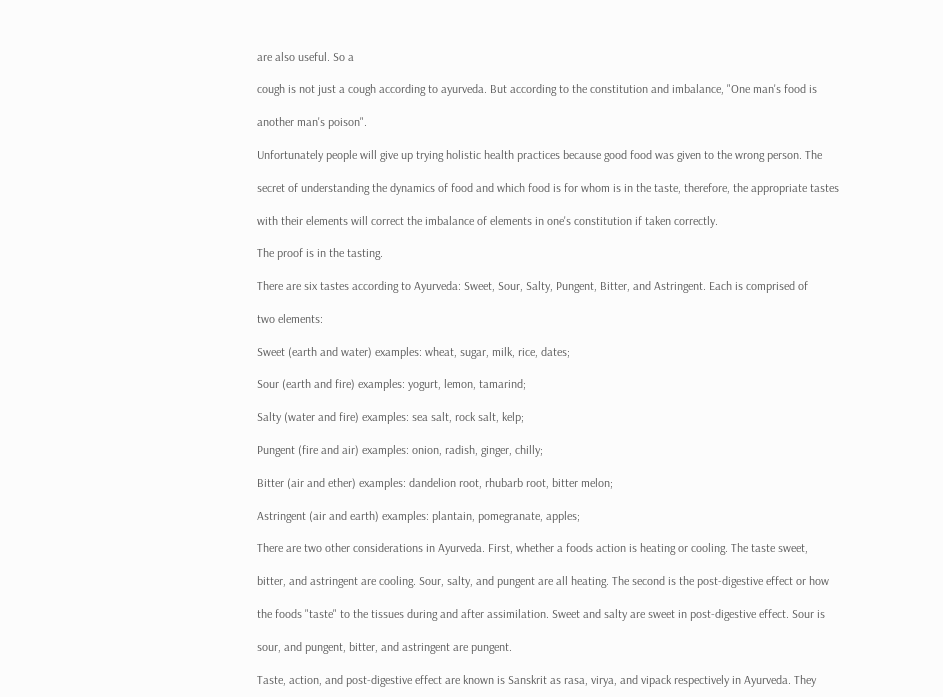are also useful. So a

cough is not just a cough according to ayurveda. But according to the constitution and imbalance, "One man's food is

another man's poison".

Unfortunately people will give up trying holistic health practices because good food was given to the wrong person. The

secret of understanding the dynamics of food and which food is for whom is in the taste, therefore, the appropriate tastes

with their elements will correct the imbalance of elements in one's constitution if taken correctly.

The proof is in the tasting.

There are six tastes according to Ayurveda: Sweet, Sour, Salty, Pungent, Bitter, and Astringent. Each is comprised of

two elements:

Sweet (earth and water) examples: wheat, sugar, milk, rice, dates;

Sour (earth and fire) examples: yogurt, lemon, tamarind;

Salty (water and fire) examples: sea salt, rock salt, kelp;

Pungent (fire and air) examples: onion, radish, ginger, chilly;

Bitter (air and ether) examples: dandelion root, rhubarb root, bitter melon;

Astringent (air and earth) examples: plantain, pomegranate, apples;

There are two other considerations in Ayurveda. First, whether a foods action is heating or cooling. The taste sweet,

bitter, and astringent are cooling. Sour, salty, and pungent are all heating. The second is the post-digestive effect or how

the foods "taste" to the tissues during and after assimilation. Sweet and salty are sweet in post-digestive effect. Sour is

sour, and pungent, bitter, and astringent are pungent.

Taste, action, and post-digestive effect are known is Sanskrit as rasa, virya, and vipack respectively in Ayurveda. They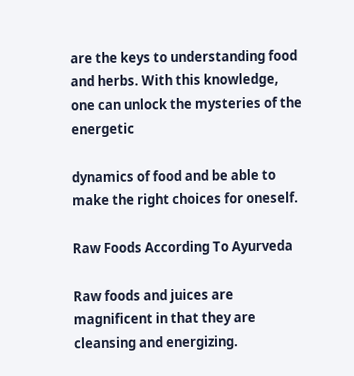are the keys to understanding food and herbs. With this knowledge, one can unlock the mysteries of the energetic

dynamics of food and be able to make the right choices for oneself.

Raw Foods According To Ayurveda

Raw foods and juices are magnificent in that they are cleansing and energizing.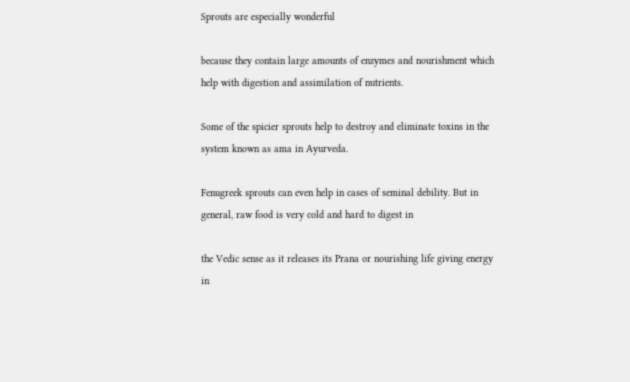Sprouts are especially wonderful

because they contain large amounts of enzymes and nourishment which help with digestion and assimilation of nutrients.

Some of the spicier sprouts help to destroy and eliminate toxins in the system known as ama in Ayurveda.

Fenugreek sprouts can even help in cases of seminal debility. But in general, raw food is very cold and hard to digest in

the Vedic sense as it releases its Prana or nourishing life giving energy in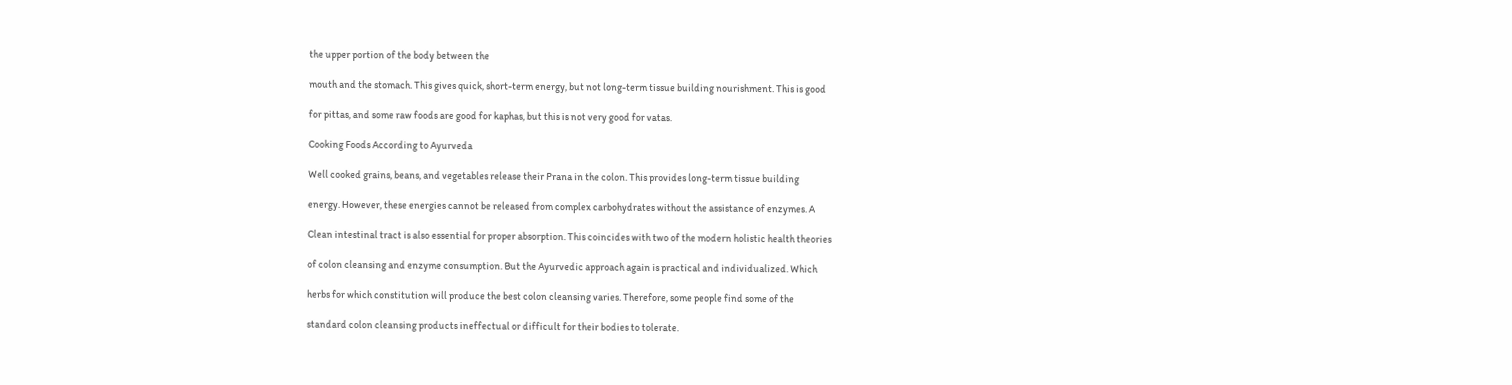the upper portion of the body between the

mouth and the stomach. This gives quick, short-term energy, but not long-term tissue building nourishment. This is good

for pittas, and some raw foods are good for kaphas, but this is not very good for vatas.

Cooking Foods According to Ayurveda

Well cooked grains, beans, and vegetables release their Prana in the colon. This provides long-term tissue building

energy. However, these energies cannot be released from complex carbohydrates without the assistance of enzymes. A

Clean intestinal tract is also essential for proper absorption. This coincides with two of the modern holistic health theories

of colon cleansing and enzyme consumption. But the Ayurvedic approach again is practical and individualized. Which

herbs for which constitution will produce the best colon cleansing varies. Therefore, some people find some of the

standard colon cleansing products ineffectual or difficult for their bodies to tolerate.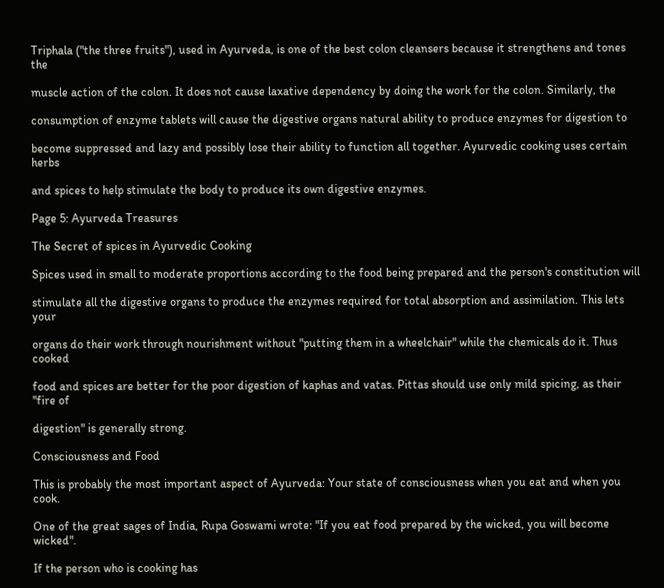Triphala ("the three fruits"), used in Ayurveda, is one of the best colon cleansers because it strengthens and tones the

muscle action of the colon. It does not cause laxative dependency by doing the work for the colon. Similarly, the

consumption of enzyme tablets will cause the digestive organs natural ability to produce enzymes for digestion to

become suppressed and lazy and possibly lose their ability to function all together. Ayurvedic cooking uses certain herbs

and spices to help stimulate the body to produce its own digestive enzymes.

Page 5: Ayurveda Treasures

The Secret of spices in Ayurvedic Cooking

Spices used in small to moderate proportions according to the food being prepared and the person's constitution will

stimulate all the digestive organs to produce the enzymes required for total absorption and assimilation. This lets your

organs do their work through nourishment without "putting them in a wheelchair" while the chemicals do it. Thus cooked

food and spices are better for the poor digestion of kaphas and vatas. Pittas should use only mild spicing, as their "fire of

digestion" is generally strong.

Consciousness and Food

This is probably the most important aspect of Ayurveda: Your state of consciousness when you eat and when you cook.

One of the great sages of India, Rupa Goswami wrote: "If you eat food prepared by the wicked, you will become wicked".

If the person who is cooking has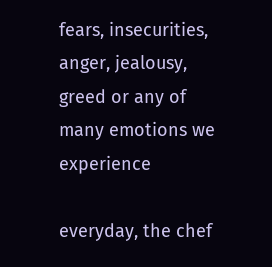fears, insecurities, anger, jealousy, greed or any of many emotions we experience

everyday, the chef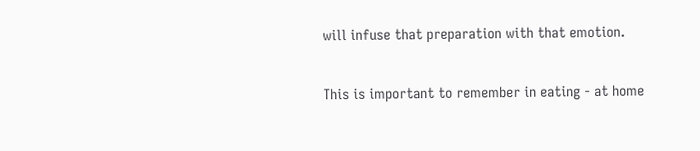will infuse that preparation with that emotion.

This is important to remember in eating - at home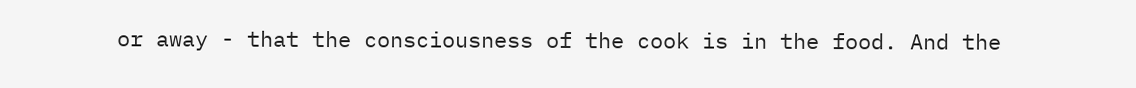or away - that the consciousness of the cook is in the food. And the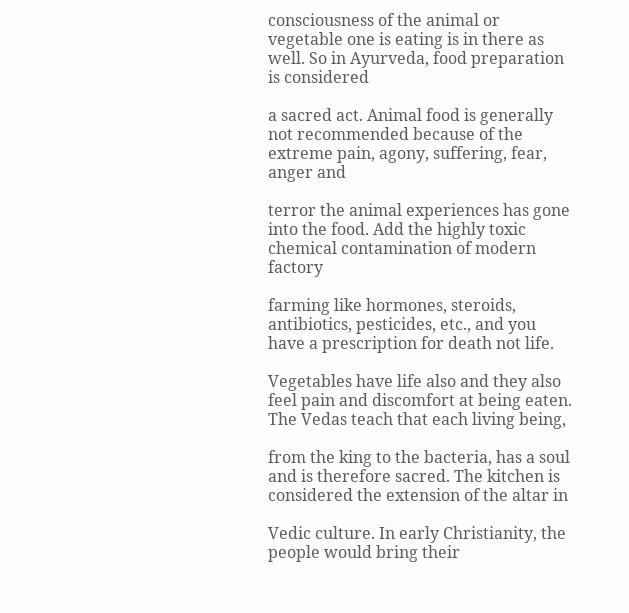consciousness of the animal or vegetable one is eating is in there as well. So in Ayurveda, food preparation is considered

a sacred act. Animal food is generally not recommended because of the extreme pain, agony, suffering, fear, anger and

terror the animal experiences has gone into the food. Add the highly toxic chemical contamination of modern factory

farming like hormones, steroids, antibiotics, pesticides, etc., and you have a prescription for death not life.

Vegetables have life also and they also feel pain and discomfort at being eaten. The Vedas teach that each living being,

from the king to the bacteria, has a soul and is therefore sacred. The kitchen is considered the extension of the altar in

Vedic culture. In early Christianity, the people would bring their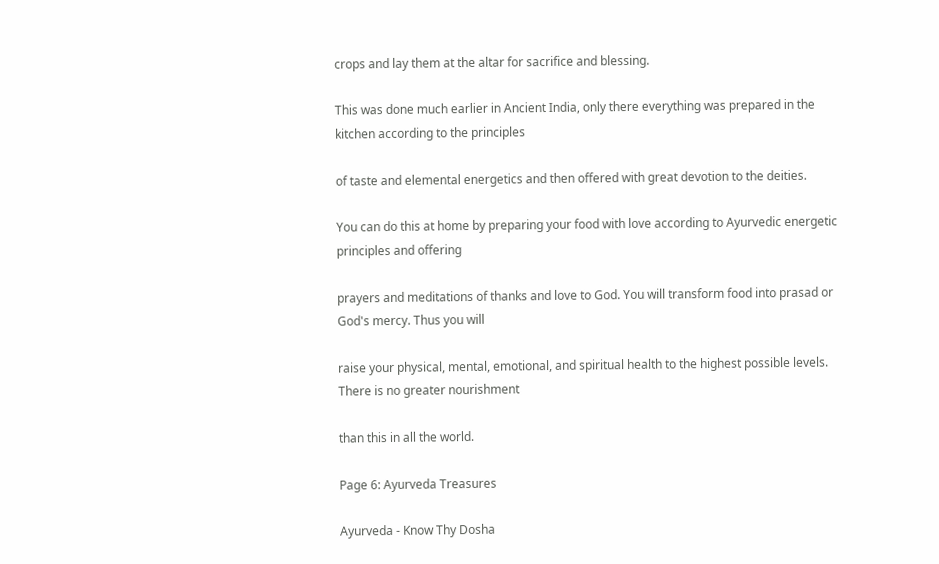crops and lay them at the altar for sacrifice and blessing.

This was done much earlier in Ancient India, only there everything was prepared in the kitchen according to the principles

of taste and elemental energetics and then offered with great devotion to the deities.

You can do this at home by preparing your food with love according to Ayurvedic energetic principles and offering

prayers and meditations of thanks and love to God. You will transform food into prasad or God's mercy. Thus you will

raise your physical, mental, emotional, and spiritual health to the highest possible levels. There is no greater nourishment

than this in all the world.

Page 6: Ayurveda Treasures

Ayurveda - Know Thy Dosha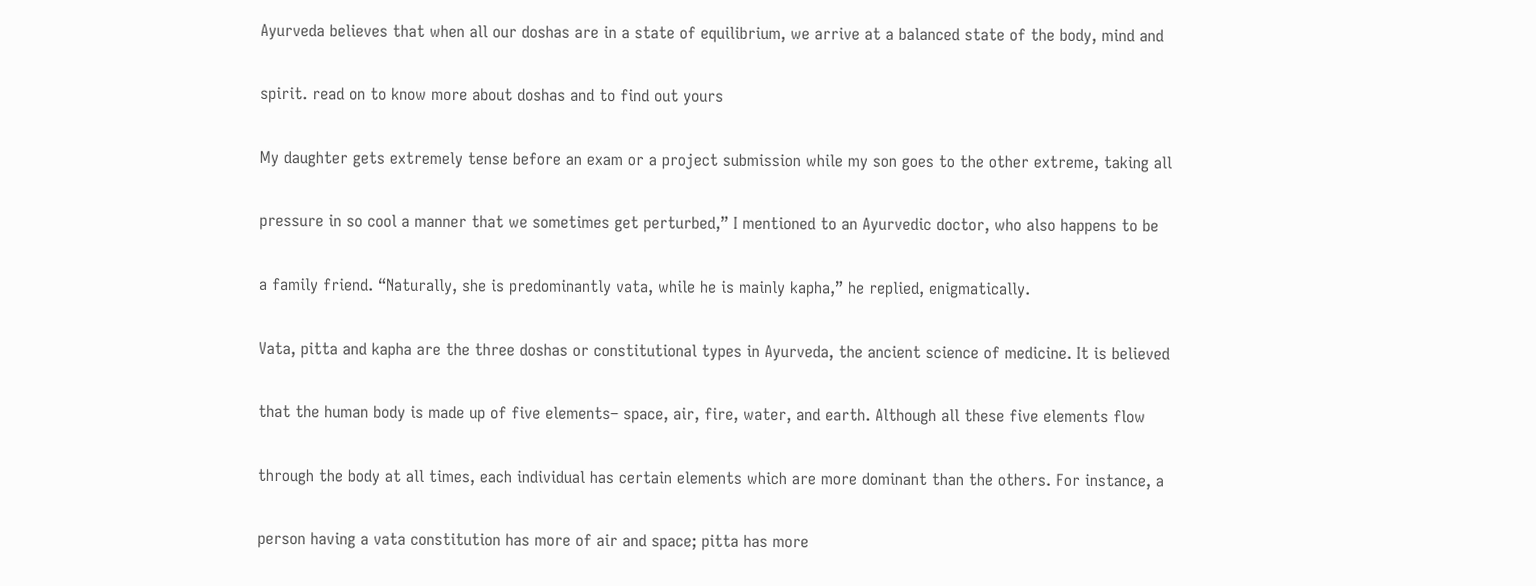Ayurveda believes that when all our doshas are in a state of equilibrium, we arrive at a balanced state of the body, mind and

spirit. read on to know more about doshas and to find out yours

My daughter gets extremely tense before an exam or a project submission while my son goes to the other extreme, taking all

pressure in so cool a manner that we sometimes get perturbed,” I mentioned to an Ayurvedic doctor, who also happens to be

a family friend. “Naturally, she is predominantly vata, while he is mainly kapha,” he replied, enigmatically.

Vata, pitta and kapha are the three doshas or constitutional types in Ayurveda, the ancient science of medicine. It is believed

that the human body is made up of five elements– space, air, fire, water, and earth. Although all these five elements flow

through the body at all times, each individual has certain elements which are more dominant than the others. For instance, a

person having a vata constitution has more of air and space; pitta has more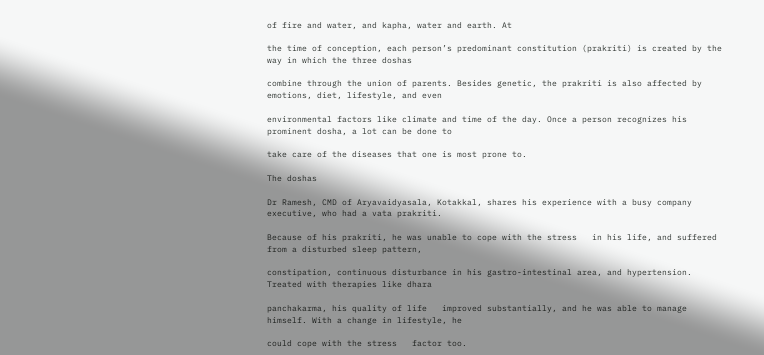of fire and water, and kapha, water and earth. At

the time of conception, each person’s predominant constitution (prakriti) is created by the way in which the three doshas

combine through the union of parents. Besides genetic, the prakriti is also affected by emotions, diet, lifestyle, and even

environmental factors like climate and time of the day. Once a person recognizes his prominent dosha, a lot can be done to

take care of the diseases that one is most prone to.

The doshas

Dr Ramesh, CMD of Aryavaidyasala, Kotakkal, shares his experience with a busy company executive, who had a vata prakriti.

Because of his prakriti, he was unable to cope with the stress   in his life, and suffered from a disturbed sleep pattern,

constipation, continuous disturbance in his gastro-intestinal area, and hypertension. Treated with therapies like dhara

panchakarma, his quality of life   improved substantially, and he was able to manage himself. With a change in lifestyle, he

could cope with the stress   factor too.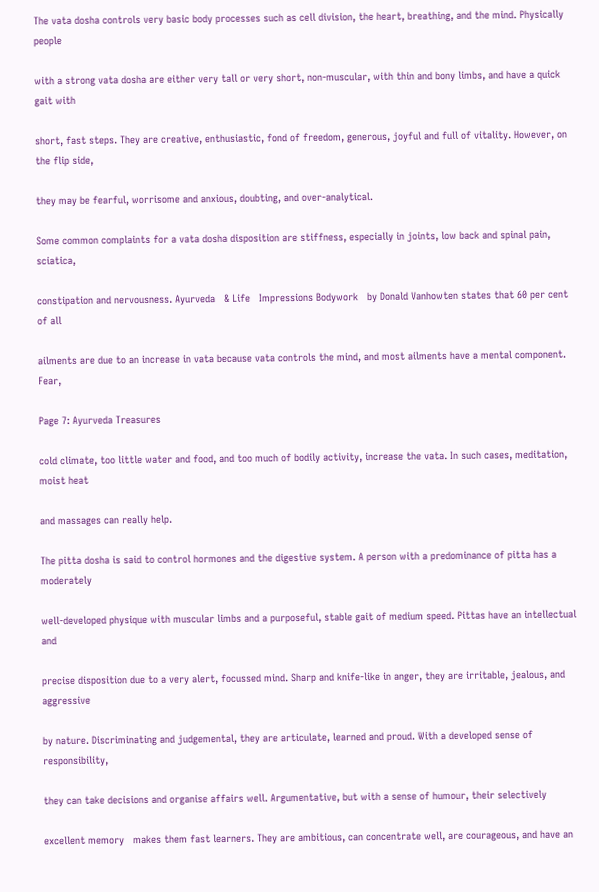The vata dosha controls very basic body processes such as cell division, the heart, breathing, and the mind. Physically people

with a strong vata dosha are either very tall or very short, non-muscular, with thin and bony limbs, and have a quick gait with

short, fast steps. They are creative, enthusiastic, fond of freedom, generous, joyful and full of vitality. However, on the flip side,

they may be fearful, worrisome and anxious, doubting, and over-analytical.

Some common complaints for a vata dosha disposition are stiffness, especially in joints, low back and spinal pain, sciatica,

constipation and nervousness. Ayurveda   & Life   Impressions Bodywork   by Donald Vanhowten states that 60 per cent of all

ailments are due to an increase in vata because vata controls the mind, and most ailments have a mental component. Fear,

Page 7: Ayurveda Treasures

cold climate, too little water and food, and too much of bodily activity, increase the vata. In such cases, meditation, moist heat

and massages can really help.

The pitta dosha is said to control hormones and the digestive system. A person with a predominance of pitta has a moderately

well-developed physique with muscular limbs and a purposeful, stable gait of medium speed. Pittas have an intellectual and

precise disposition due to a very alert, focussed mind. Sharp and knife-like in anger, they are irritable, jealous, and aggressive

by nature. Discriminating and judgemental, they are articulate, learned and proud. With a developed sense of responsibility,

they can take decisions and organise affairs well. Argumentative, but with a sense of humour, their selectively

excellent memory   makes them fast learners. They are ambitious, can concentrate well, are courageous, and have an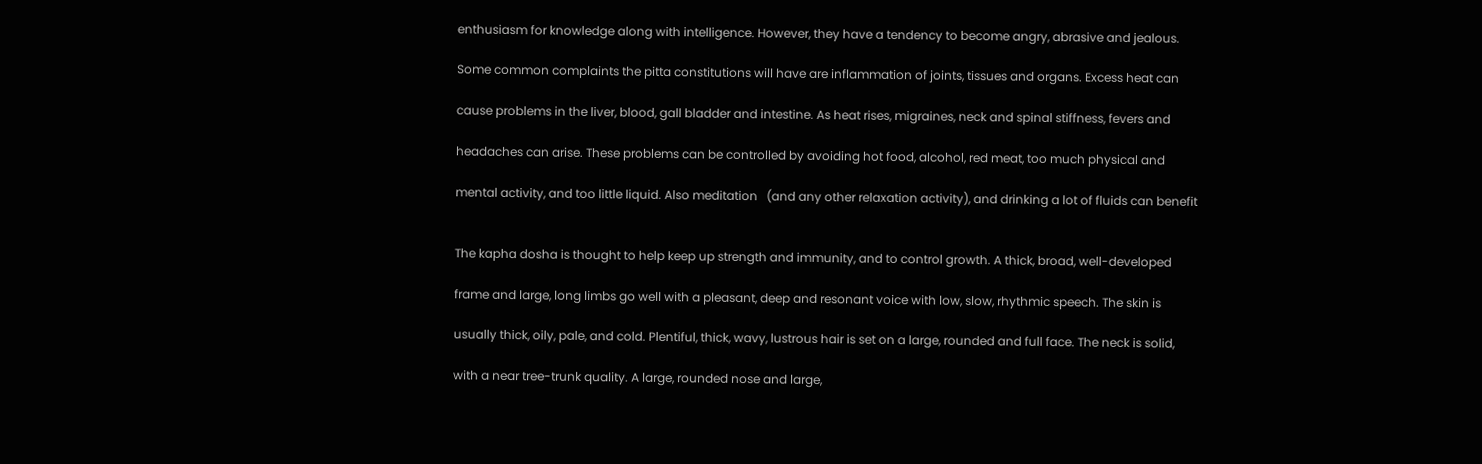enthusiasm for knowledge along with intelligence. However, they have a tendency to become angry, abrasive and jealous.

Some common complaints the pitta constitutions will have are inflammation of joints, tissues and organs. Excess heat can

cause problems in the liver, blood, gall bladder and intestine. As heat rises, migraines, neck and spinal stiffness, fevers and

headaches can arise. These problems can be controlled by avoiding hot food, alcohol, red meat, too much physical and

mental activity, and too little liquid. Also meditation   (and any other relaxation activity), and drinking a lot of fluids can benefit


The kapha dosha is thought to help keep up strength and immunity, and to control growth. A thick, broad, well-developed

frame and large, long limbs go well with a pleasant, deep and resonant voice with low, slow, rhythmic speech. The skin is

usually thick, oily, pale, and cold. Plentiful, thick, wavy, lustrous hair is set on a large, rounded and full face. The neck is solid,

with a near tree-trunk quality. A large, rounded nose and large,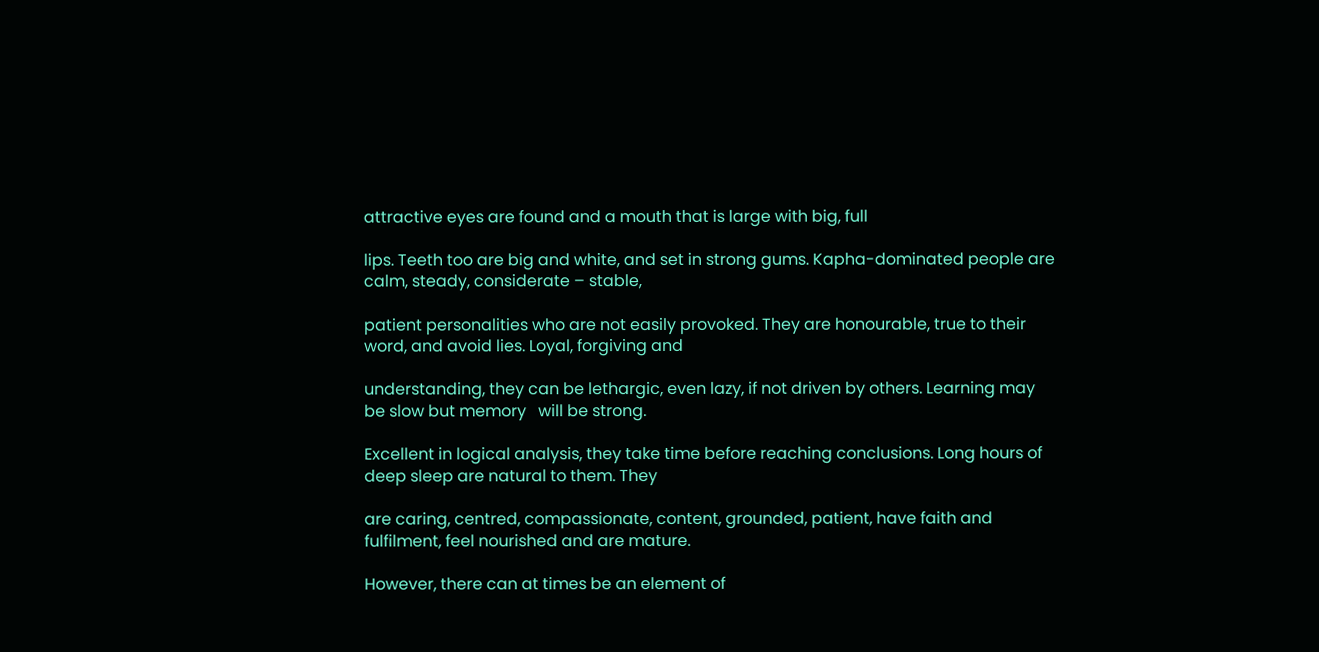attractive eyes are found and a mouth that is large with big, full

lips. Teeth too are big and white, and set in strong gums. Kapha-dominated people are calm, steady, considerate – stable,

patient personalities who are not easily provoked. They are honourable, true to their word, and avoid lies. Loyal, forgiving and

understanding, they can be lethargic, even lazy, if not driven by others. Learning may be slow but memory   will be strong.

Excellent in logical analysis, they take time before reaching conclusions. Long hours of deep sleep are natural to them. They

are caring, centred, compassionate, content, grounded, patient, have faith and fulfilment, feel nourished and are mature.

However, there can at times be an element of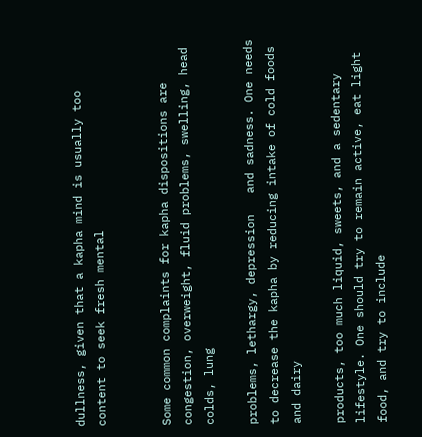dullness, given that a kapha mind is usually too content to seek fresh mental


Some common complaints for kapha dispositions are congestion, overweight, fluid problems, swelling, head colds, lung

problems, lethargy, depression   and sadness. One needs to decrease the kapha by reducing intake of cold foods and dairy

products, too much liquid, sweets, and a sedentary lifestyle. One should try to remain active, eat light food, and try to include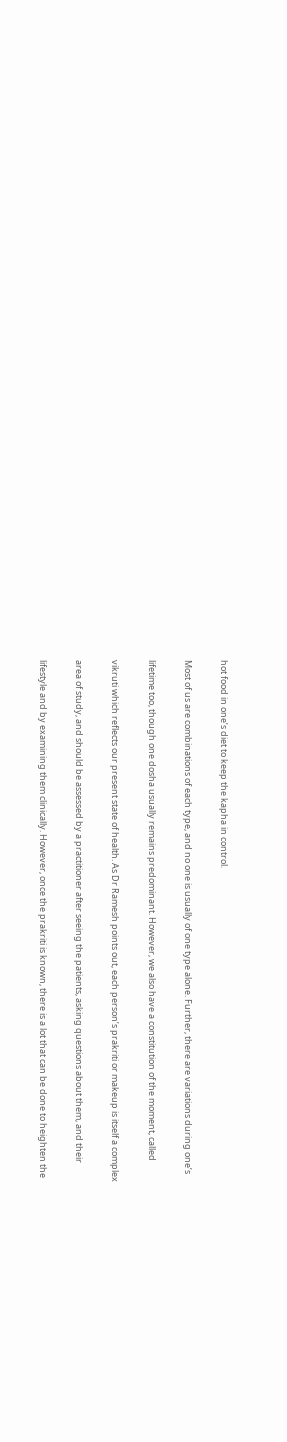hot food in one’s diet to keep the kapha in control.

Most of us are combinations of each type, and no one is usually of one type alone. Further, there are variations during one’s

lifetime too, though one dosha usually remains predominant. However, we also have a constitution of the moment, called

vikruti which reflects our present state of health. As Dr Ramesh points out, each person’s prakriti or makeup is itself a complex

area of study, and should be assessed by a practitioner after seeing the patients, asking questions about them, and their

lifestyle and by examining them clinically. However, once the prakriti is known, there is a lot that can be done to heighten the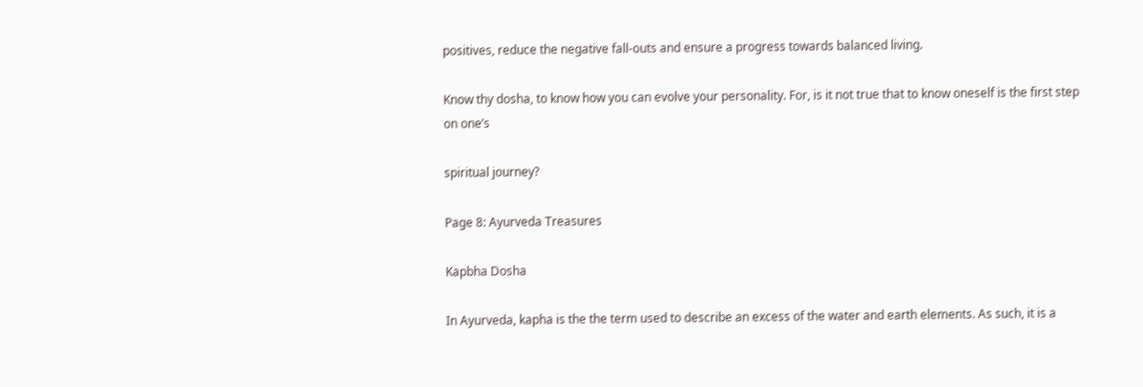positives, reduce the negative fall-outs and ensure a progress towards balanced living.

Know thy dosha, to know how you can evolve your personality. For, is it not true that to know oneself is the first step on one’s

spiritual journey?

Page 8: Ayurveda Treasures

Kapbha Dosha

In Ayurveda, kapha is the the term used to describe an excess of the water and earth elements. As such, it is a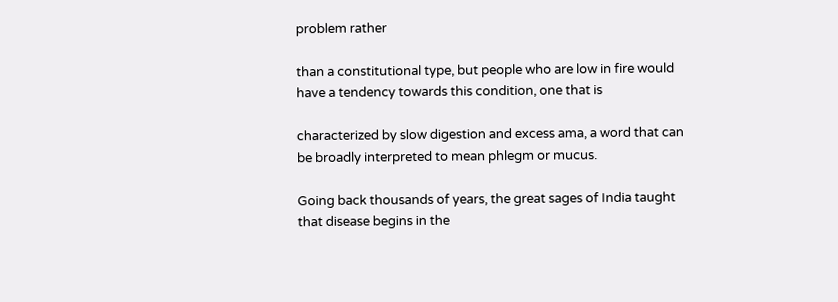problem rather

than a constitutional type, but people who are low in fire would have a tendency towards this condition, one that is

characterized by slow digestion and excess ama, a word that can be broadly interpreted to mean phlegm or mucus.

Going back thousands of years, the great sages of India taught that disease begins in the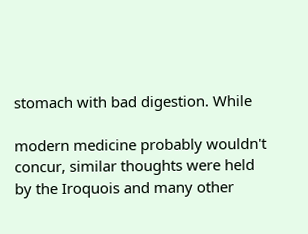stomach with bad digestion. While

modern medicine probably wouldn't concur, similar thoughts were held by the Iroquois and many other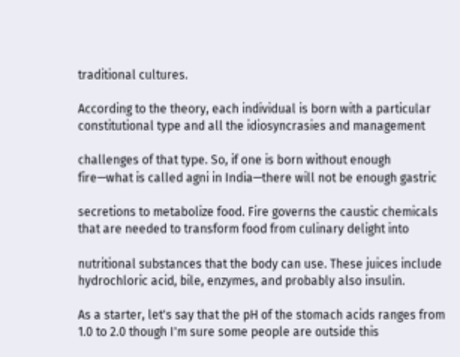traditional cultures.

According to the theory, each individual is born with a particular constitutional type and all the idiosyncrasies and management

challenges of that type. So, if one is born without enough fire—what is called agni in India—there will not be enough gastric

secretions to metabolize food. Fire governs the caustic chemicals that are needed to transform food from culinary delight into

nutritional substances that the body can use. These juices include hydrochloric acid, bile, enzymes, and probably also insulin.

As a starter, let's say that the pH of the stomach acids ranges from 1.0 to 2.0 though I'm sure some people are outside this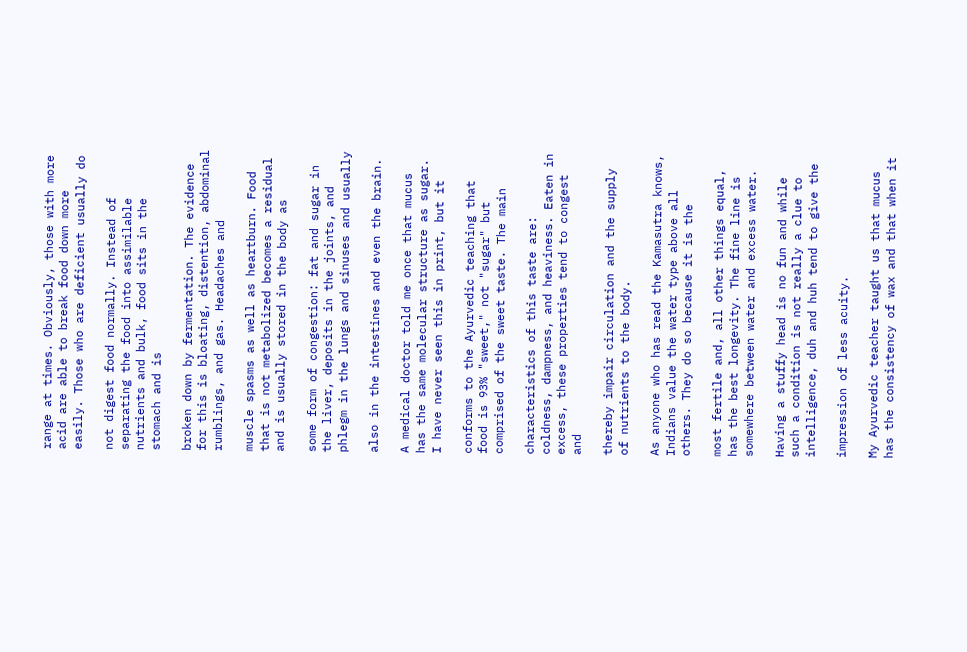range at times. Obviously, those with more acid are able to break food down more easily. Those who are deficient usually do

not digest food normally. Instead of separating the food into assimilable nutrients and bulk, food sits in the stomach and is

broken down by fermentation. The evidence for this is bloating, distention, abdominal rumblings, and gas. Headaches and

muscle spasms as well as heartburn. Food that is not metabolized becomes a residual and is usually stored in the body as

some form of congestion: fat and sugar in the liver, deposits in the joints, and phlegm in the lungs and sinuses and usually

also in the intestines and even the brain.

A medical doctor told me once that mucus has the same molecular structure as sugar. I have never seen this in print, but it

conforms to the Ayurvedic teaching that food is 93% "sweet," not "sugar" but comprised of the sweet taste. The main

characteristics of this taste are: coldness, dampness, and heaviness. Eaten in excess, these properties tend to congest and

thereby impair circulation and the supply of nutrients to the body.

As anyone who has read the Kamasutra knows, Indians value the water type above all others. They do so because it is the

most fertile and, all other things equal, has the best longevity. The fine line is somewhere between water and excess water.

Having a stuffy head is no fun and while such a condition is not really a clue to intelligence, duh and huh tend to give the

impression of less acuity.

My Ayurvedic teacher taught us that mucus has the consistency of wax and that when it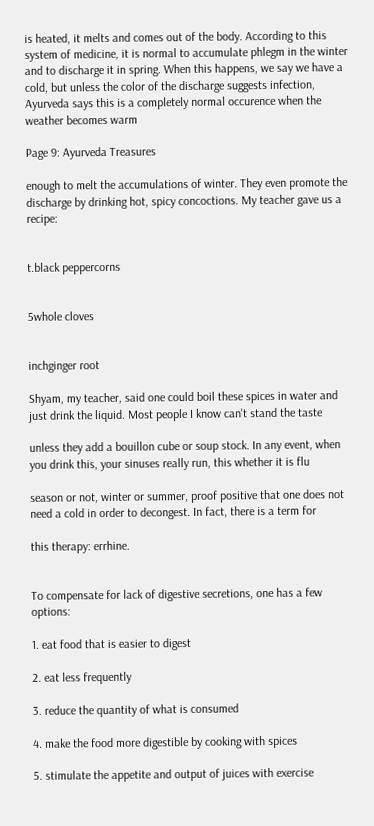is heated, it melts and comes out of the body. According to this system of medicine, it is normal to accumulate phlegm in the winter and to discharge it in spring. When this happens, we say we have a cold, but unless the color of the discharge suggests infection, Ayurveda says this is a completely normal occurence when the weather becomes warm

Page 9: Ayurveda Treasures

enough to melt the accumulations of winter. They even promote the discharge by drinking hot, spicy concoctions. My teacher gave us a recipe:


t.black peppercorns


5whole cloves


inchginger root

Shyam, my teacher, said one could boil these spices in water and just drink the liquid. Most people I know can't stand the taste

unless they add a bouillon cube or soup stock. In any event, when you drink this, your sinuses really run, this whether it is flu

season or not, winter or summer, proof positive that one does not need a cold in order to decongest. In fact, there is a term for

this therapy: errhine.


To compensate for lack of digestive secretions, one has a few options:

1. eat food that is easier to digest

2. eat less frequently

3. reduce the quantity of what is consumed

4. make the food more digestible by cooking with spices

5. stimulate the appetite and output of juices with exercise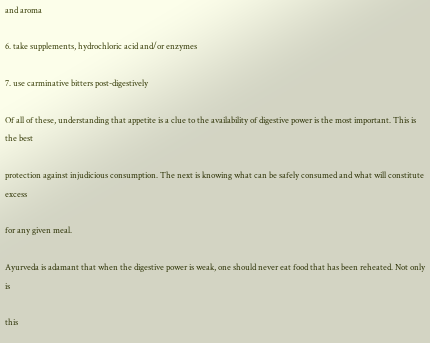and aroma

6. take supplements, hydrochloric acid and/or enzymes

7. use carminative bitters post-digestively

Of all of these, understanding that appetite is a clue to the availability of digestive power is the most important. This is the best

protection against injudicious consumption. The next is knowing what can be safely consumed and what will constitute excess

for any given meal.

Ayurveda is adamant that when the digestive power is weak, one should never eat food that has been reheated. Not only is

this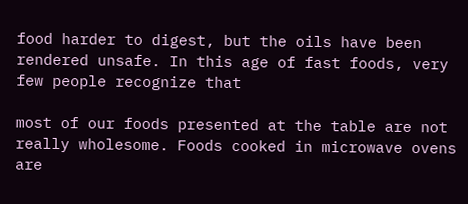food harder to digest, but the oils have been rendered unsafe. In this age of fast foods, very few people recognize that

most of our foods presented at the table are not really wholesome. Foods cooked in microwave ovens are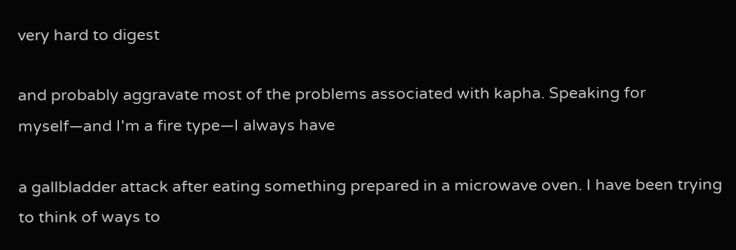very hard to digest

and probably aggravate most of the problems associated with kapha. Speaking for myself—and I'm a fire type—I always have

a gallbladder attack after eating something prepared in a microwave oven. I have been trying to think of ways to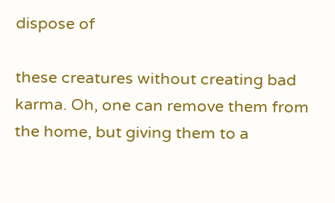dispose of

these creatures without creating bad karma. Oh, one can remove them from the home, but giving them to a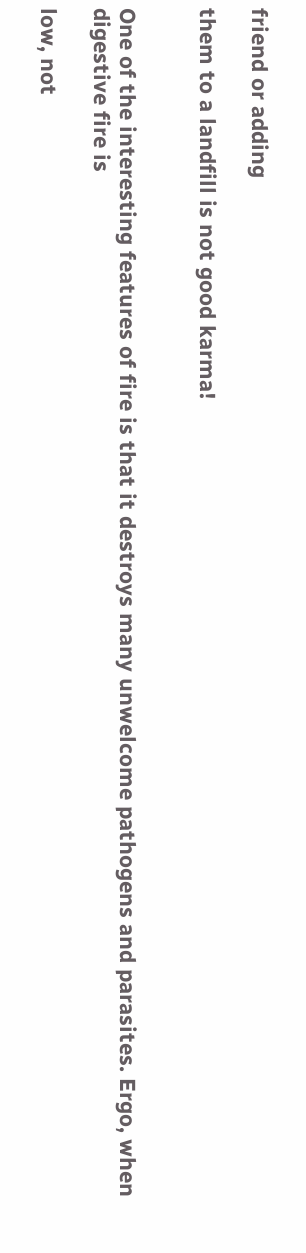friend or adding

them to a landfill is not good karma!


One of the interesting features of fire is that it destroys many unwelcome pathogens and parasites. Ergo, when digestive fire is

low, not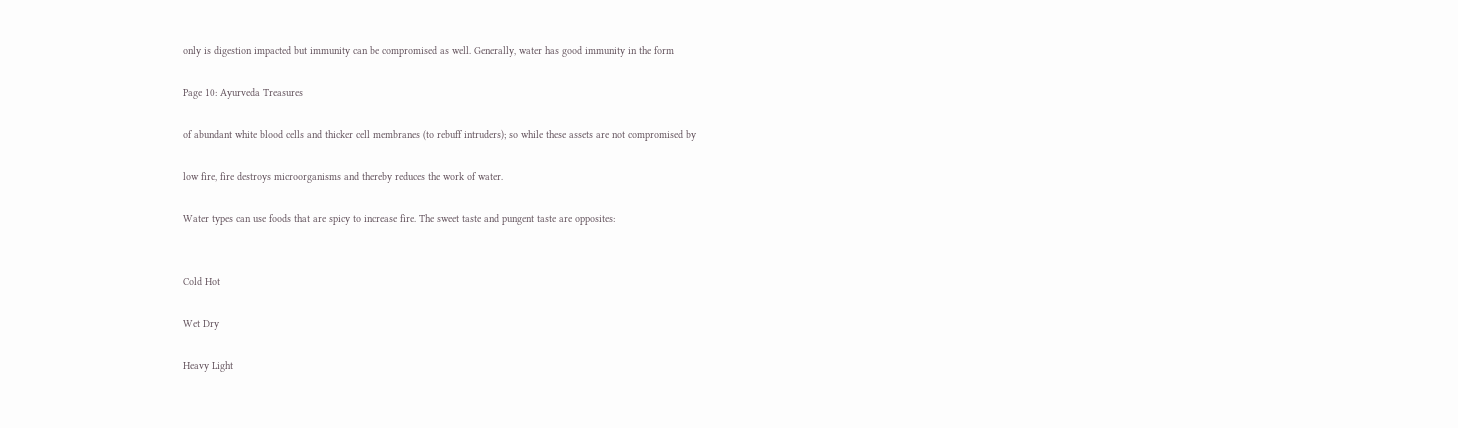only is digestion impacted but immunity can be compromised as well. Generally, water has good immunity in the form

Page 10: Ayurveda Treasures

of abundant white blood cells and thicker cell membranes (to rebuff intruders); so while these assets are not compromised by

low fire, fire destroys microorganisms and thereby reduces the work of water.

Water types can use foods that are spicy to increase fire. The sweet taste and pungent taste are opposites:


Cold Hot

Wet Dry

Heavy Light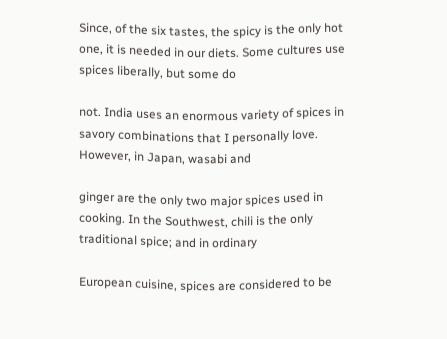Since, of the six tastes, the spicy is the only hot one, it is needed in our diets. Some cultures use spices liberally, but some do

not. India uses an enormous variety of spices in savory combinations that I personally love. However, in Japan, wasabi and

ginger are the only two major spices used in cooking. In the Southwest, chili is the only traditional spice; and in ordinary

European cuisine, spices are considered to be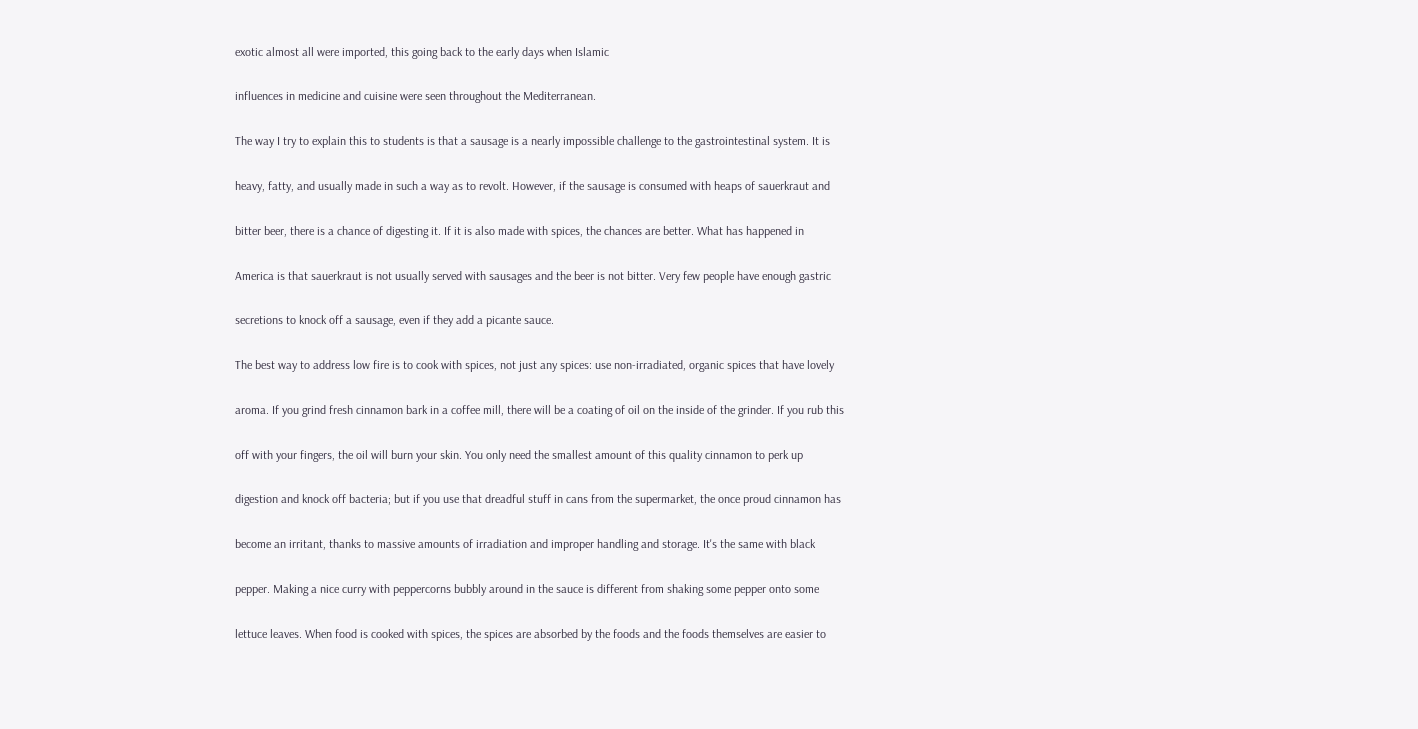exotic almost all were imported, this going back to the early days when Islamic

influences in medicine and cuisine were seen throughout the Mediterranean.

The way I try to explain this to students is that a sausage is a nearly impossible challenge to the gastrointestinal system. It is

heavy, fatty, and usually made in such a way as to revolt. However, if the sausage is consumed with heaps of sauerkraut and

bitter beer, there is a chance of digesting it. If it is also made with spices, the chances are better. What has happened in

America is that sauerkraut is not usually served with sausages and the beer is not bitter. Very few people have enough gastric

secretions to knock off a sausage, even if they add a picante sauce.

The best way to address low fire is to cook with spices, not just any spices: use non-irradiated, organic spices that have lovely

aroma. If you grind fresh cinnamon bark in a coffee mill, there will be a coating of oil on the inside of the grinder. If you rub this

off with your fingers, the oil will burn your skin. You only need the smallest amount of this quality cinnamon to perk up

digestion and knock off bacteria; but if you use that dreadful stuff in cans from the supermarket, the once proud cinnamon has

become an irritant, thanks to massive amounts of irradiation and improper handling and storage. It's the same with black

pepper. Making a nice curry with peppercorns bubbly around in the sauce is different from shaking some pepper onto some

lettuce leaves. When food is cooked with spices, the spices are absorbed by the foods and the foods themselves are easier to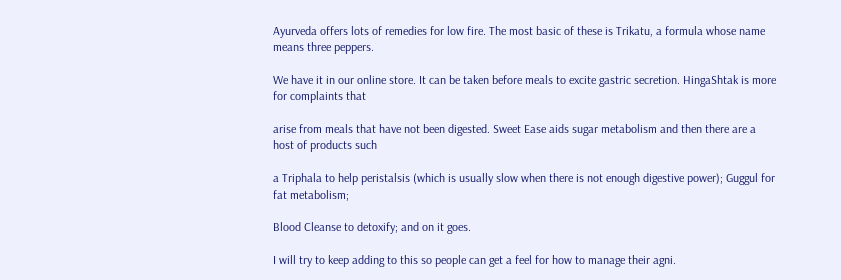Ayurveda offers lots of remedies for low fire. The most basic of these is Trikatu, a formula whose name means three peppers.

We have it in our online store. It can be taken before meals to excite gastric secretion. HingaShtak is more for complaints that

arise from meals that have not been digested. Sweet Ease aids sugar metabolism and then there are a host of products such

a Triphala to help peristalsis (which is usually slow when there is not enough digestive power); Guggul for fat metabolism;

Blood Cleanse to detoxify; and on it goes.

I will try to keep adding to this so people can get a feel for how to manage their agni.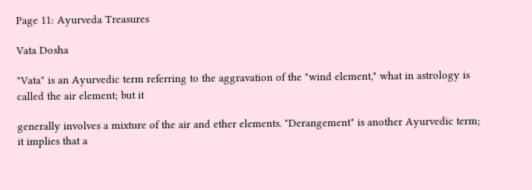Page 11: Ayurveda Treasures

Vata Dosha

"Vata" is an Ayurvedic term referring to the aggravation of the "wind element," what in astrology is called the air element; but it

generally involves a mixture of the air and ether elements. "Derangement" is another Ayurvedic term; it implies that a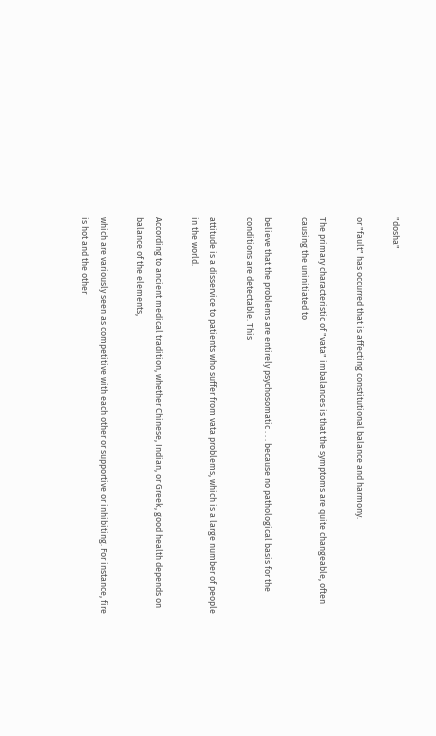"dosha"

or "fault" has occurred that is affecting constitutional balance and harmony.

The primary characteristic of "vata" imbalances is that the symptoms are quite changeable, often causing the uninitiated to

believe that the problems are entirely psychosomatic . . . because no pathological basis for the conditions are detectable. This

attitude is a disservice to patients who suffer from vata problems, which is a large number of people in the world.

According to ancient medical tradition, whether Chinese, Indian, or Greek, good health depends on balance of the elements,

which are variously seen as competitive with each other or supportive or inhibiting. For instance, fire is hot and the other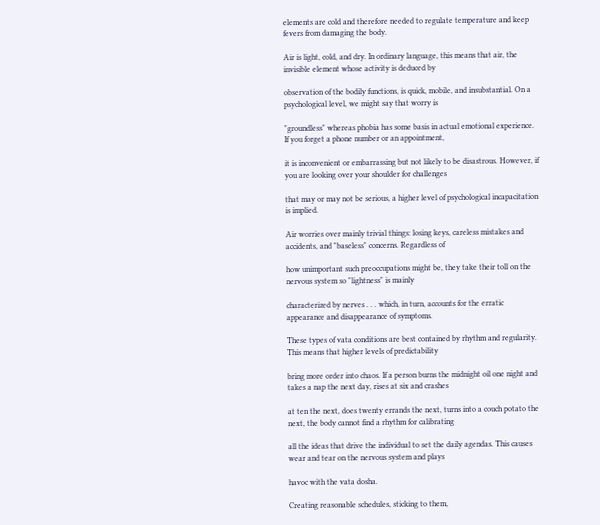elements are cold and therefore needed to regulate temperature and keep fevers from damaging the body.

Air is light, cold, and dry. In ordinary language, this means that air, the invisible element whose activity is deduced by

observation of the bodily functions, is quick, mobile, and insubstantial. On a psychological level, we might say that worry is

"groundless" whereas phobia has some basis in actual emotional experience. If you forget a phone number or an appointment,

it is inconvenient or embarrassing but not likely to be disastrous. However, if you are looking over your shoulder for challenges

that may or may not be serious, a higher level of psychological incapacitation is implied.

Air worries over mainly trivial things: losing keys, careless mistakes and accidents, and "baseless" concerns. Regardless of

how unimportant such preoccupations might be, they take their toll on the nervous system so "lightness" is mainly

characterized by nerves . . . which, in turn, accounts for the erratic appearance and disappearance of symptoms.

These types of vata conditions are best contained by rhythm and regularity. This means that higher levels of predictability

bring more order into chaos. If a person burns the midnight oil one night and takes a nap the next day, rises at six and crashes

at ten the next, does twenty errands the next, turns into a couch potato the next, the body cannot find a rhythm for calibrating

all the ideas that drive the individual to set the daily agendas. This causes wear and tear on the nervous system and plays

havoc with the vata dosha.

Creating reasonable schedules, sticking to them,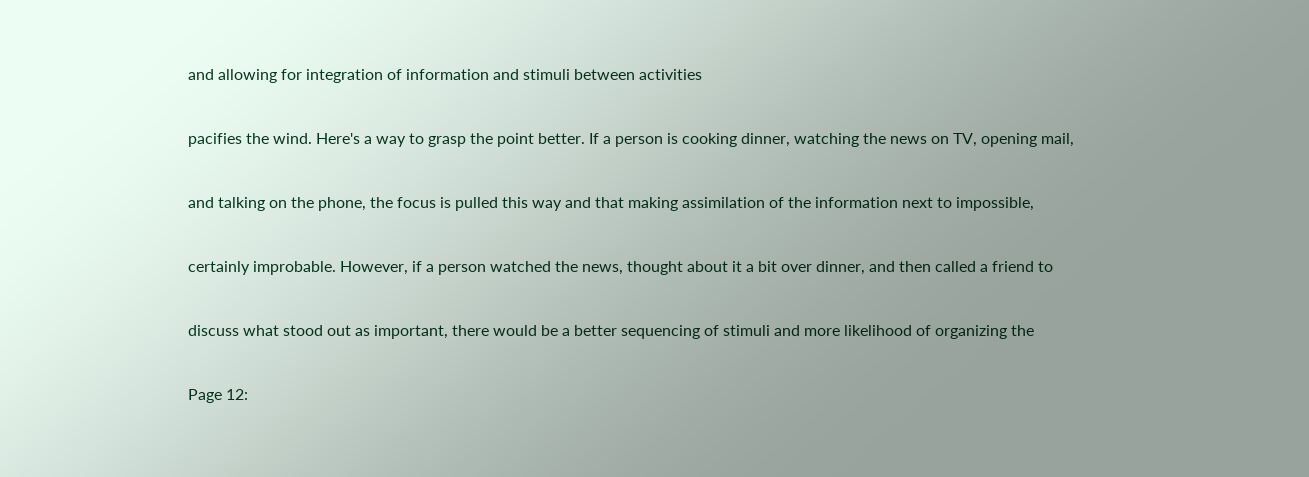and allowing for integration of information and stimuli between activities

pacifies the wind. Here's a way to grasp the point better. If a person is cooking dinner, watching the news on TV, opening mail,

and talking on the phone, the focus is pulled this way and that making assimilation of the information next to impossible,

certainly improbable. However, if a person watched the news, thought about it a bit over dinner, and then called a friend to

discuss what stood out as important, there would be a better sequencing of stimuli and more likelihood of organizing the

Page 12: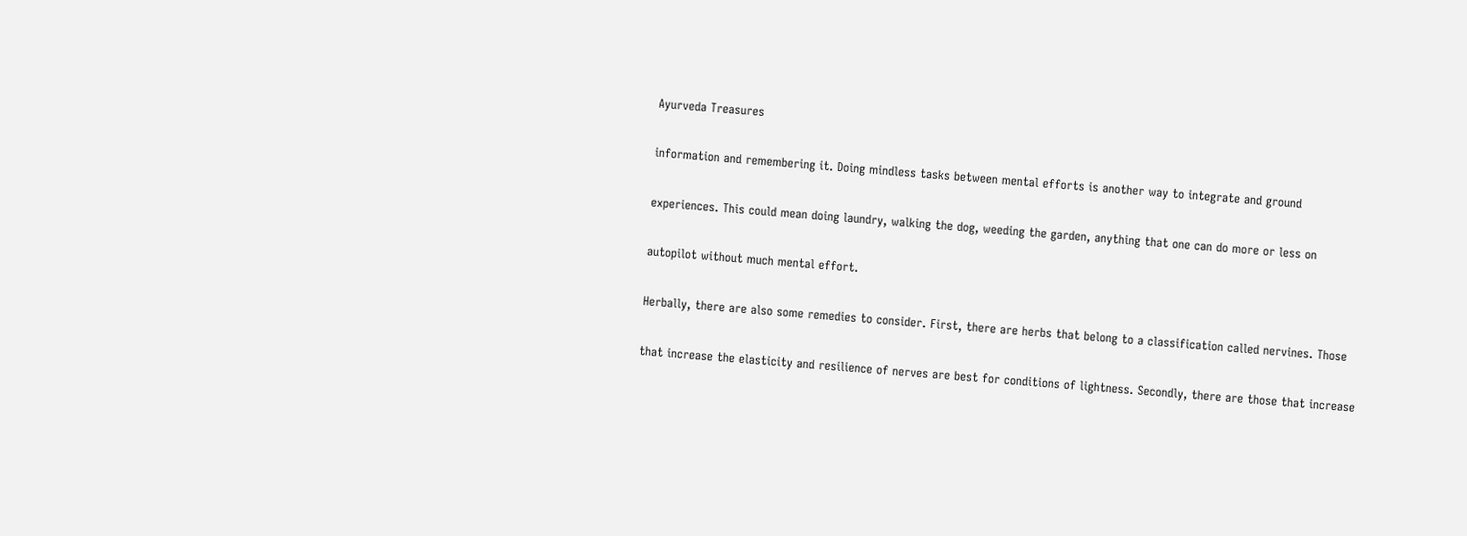Ayurveda Treasures

information and remembering it. Doing mindless tasks between mental efforts is another way to integrate and ground

experiences. This could mean doing laundry, walking the dog, weeding the garden, anything that one can do more or less on

autopilot without much mental effort.

Herbally, there are also some remedies to consider. First, there are herbs that belong to a classification called nervines. Those

that increase the elasticity and resilience of nerves are best for conditions of lightness. Secondly, there are those that increase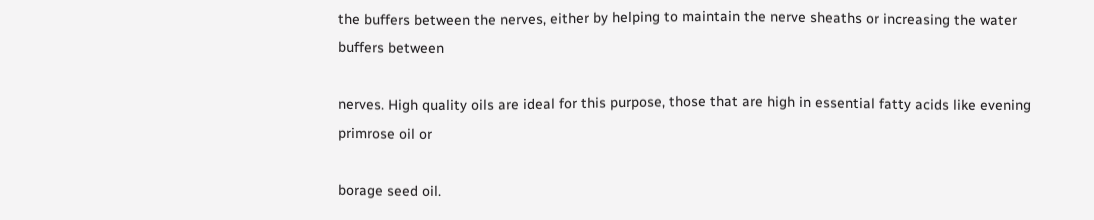the buffers between the nerves, either by helping to maintain the nerve sheaths or increasing the water buffers between

nerves. High quality oils are ideal for this purpose, those that are high in essential fatty acids like evening primrose oil or

borage seed oil.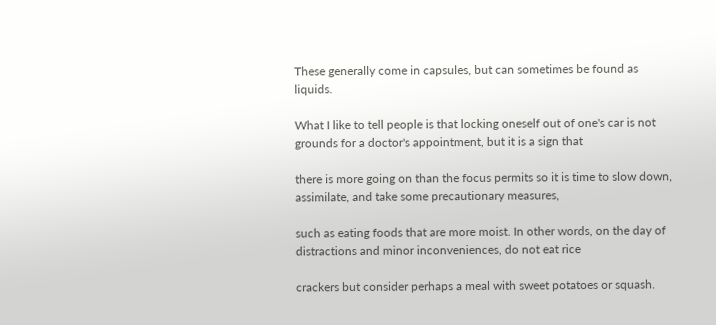These generally come in capsules, but can sometimes be found as liquids.

What I like to tell people is that locking oneself out of one's car is not grounds for a doctor's appointment, but it is a sign that

there is more going on than the focus permits so it is time to slow down, assimilate, and take some precautionary measures,

such as eating foods that are more moist. In other words, on the day of distractions and minor inconveniences, do not eat rice

crackers but consider perhaps a meal with sweet potatoes or squash.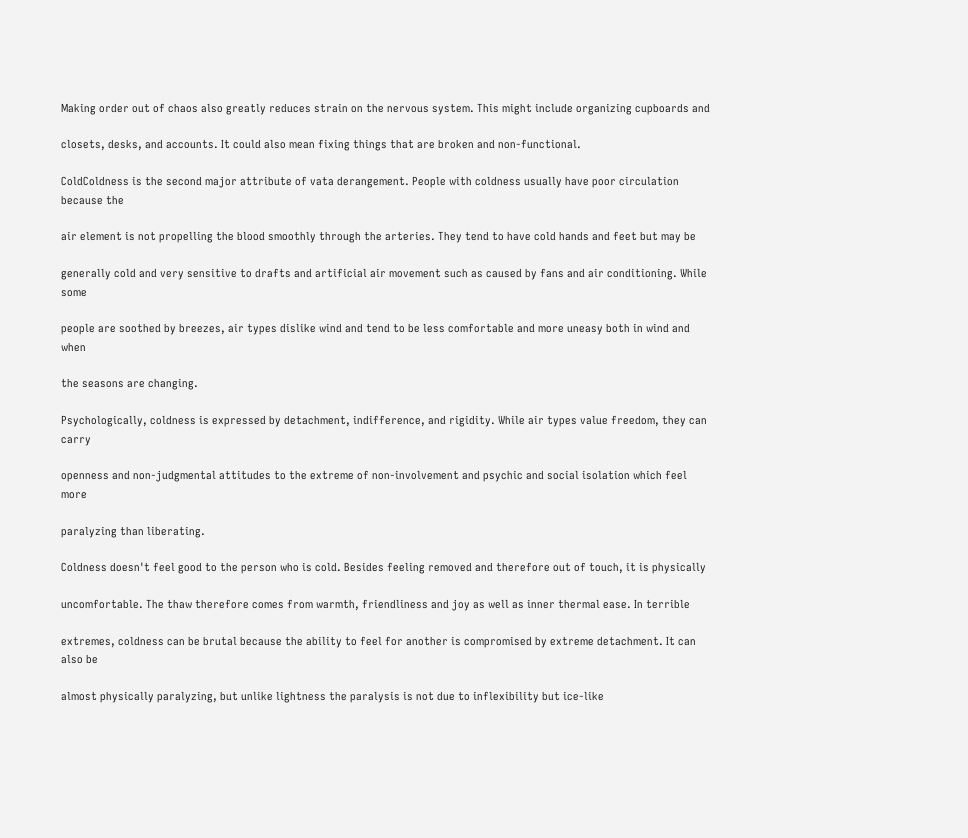Making order out of chaos also greatly reduces strain on the nervous system. This might include organizing cupboards and

closets, desks, and accounts. It could also mean fixing things that are broken and non-functional.

ColdColdness is the second major attribute of vata derangement. People with coldness usually have poor circulation because the

air element is not propelling the blood smoothly through the arteries. They tend to have cold hands and feet but may be

generally cold and very sensitive to drafts and artificial air movement such as caused by fans and air conditioning. While some

people are soothed by breezes, air types dislike wind and tend to be less comfortable and more uneasy both in wind and when

the seasons are changing.

Psychologically, coldness is expressed by detachment, indifference, and rigidity. While air types value freedom, they can carry

openness and non-judgmental attitudes to the extreme of non-involvement and psychic and social isolation which feel more

paralyzing than liberating.

Coldness doesn't feel good to the person who is cold. Besides feeling removed and therefore out of touch, it is physically

uncomfortable. The thaw therefore comes from warmth, friendliness and joy as well as inner thermal ease. In terrible

extremes, coldness can be brutal because the ability to feel for another is compromised by extreme detachment. It can also be

almost physically paralyzing, but unlike lightness the paralysis is not due to inflexibility but ice-like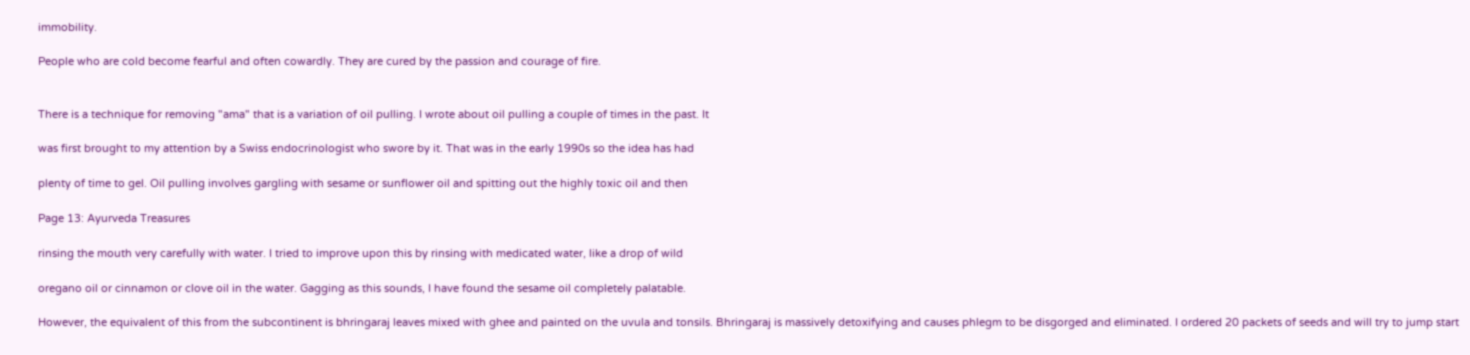immobility.

People who are cold become fearful and often cowardly. They are cured by the passion and courage of fire.


There is a technique for removing "ama" that is a variation of oil pulling. I wrote about oil pulling a couple of times in the past. It

was first brought to my attention by a Swiss endocrinologist who swore by it. That was in the early 1990s so the idea has had

plenty of time to gel. Oil pulling involves gargling with sesame or sunflower oil and spitting out the highly toxic oil and then

Page 13: Ayurveda Treasures

rinsing the mouth very carefully with water. I tried to improve upon this by rinsing with medicated water, like a drop of wild

oregano oil or cinnamon or clove oil in the water. Gagging as this sounds, I have found the sesame oil completely palatable.

However, the equivalent of this from the subcontinent is bhringaraj leaves mixed with ghee and painted on the uvula and tonsils. Bhringaraj is massively detoxifying and causes phlegm to be disgorged and eliminated. I ordered 20 packets of seeds and will try to jump start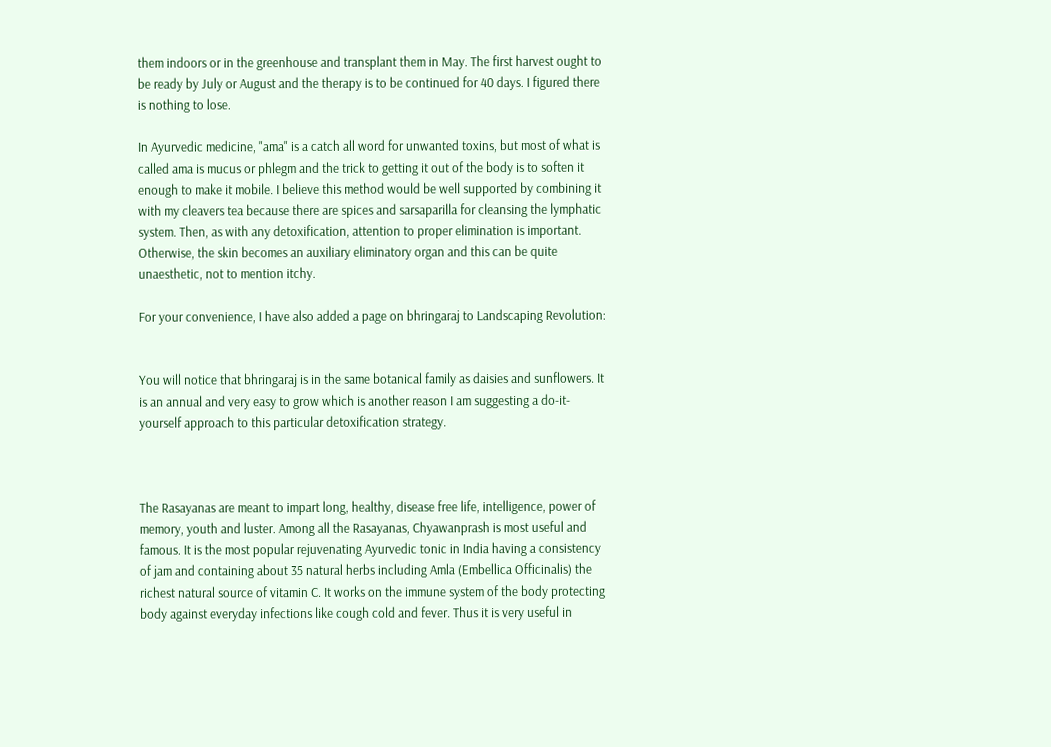them indoors or in the greenhouse and transplant them in May. The first harvest ought to be ready by July or August and the therapy is to be continued for 40 days. I figured there is nothing to lose.

In Ayurvedic medicine, "ama" is a catch all word for unwanted toxins, but most of what is called ama is mucus or phlegm and the trick to getting it out of the body is to soften it enough to make it mobile. I believe this method would be well supported by combining it with my cleavers tea because there are spices and sarsaparilla for cleansing the lymphatic system. Then, as with any detoxification, attention to proper elimination is important. Otherwise, the skin becomes an auxiliary eliminatory organ and this can be quite unaesthetic, not to mention itchy.

For your convenience, I have also added a page on bhringaraj to Landscaping Revolution:


You will notice that bhringaraj is in the same botanical family as daisies and sunflowers. It is an annual and very easy to grow which is another reason I am suggesting a do-it-yourself approach to this particular detoxification strategy.



The Rasayanas are meant to impart long, healthy, disease free life, intelligence, power of memory, youth and luster. Among all the Rasayanas, Chyawanprash is most useful and famous. It is the most popular rejuvenating Ayurvedic tonic in India having a consistency of jam and containing about 35 natural herbs including Amla (Embellica Officinalis) the richest natural source of vitamin C. It works on the immune system of the body protecting body against everyday infections like cough cold and fever. Thus it is very useful in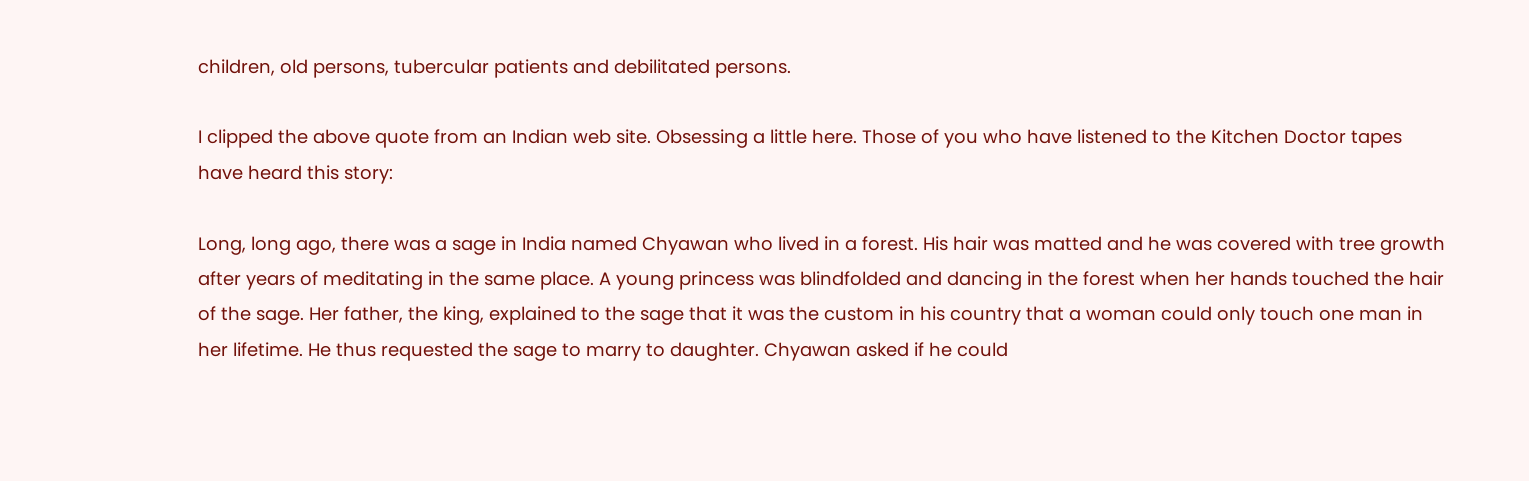children, old persons, tubercular patients and debilitated persons.

I clipped the above quote from an Indian web site. Obsessing a little here. Those of you who have listened to the Kitchen Doctor tapes have heard this story:

Long, long ago, there was a sage in India named Chyawan who lived in a forest. His hair was matted and he was covered with tree growth after years of meditating in the same place. A young princess was blindfolded and dancing in the forest when her hands touched the hair of the sage. Her father, the king, explained to the sage that it was the custom in his country that a woman could only touch one man in her lifetime. He thus requested the sage to marry to daughter. Chyawan asked if he could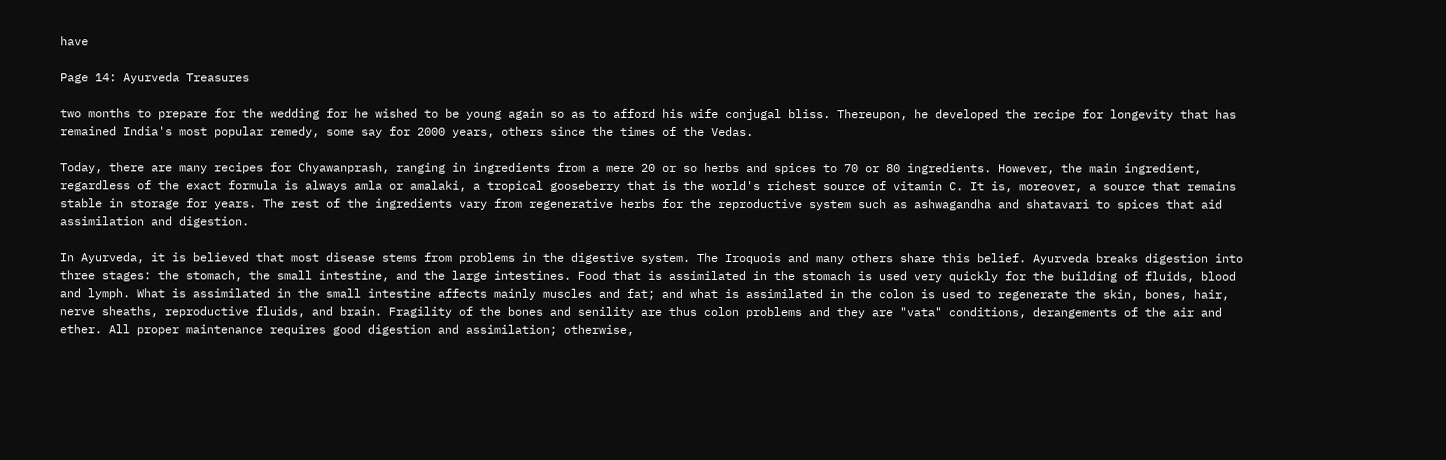have

Page 14: Ayurveda Treasures

two months to prepare for the wedding for he wished to be young again so as to afford his wife conjugal bliss. Thereupon, he developed the recipe for longevity that has remained India's most popular remedy, some say for 2000 years, others since the times of the Vedas.

Today, there are many recipes for Chyawanprash, ranging in ingredients from a mere 20 or so herbs and spices to 70 or 80 ingredients. However, the main ingredient, regardless of the exact formula is always amla or amalaki, a tropical gooseberry that is the world's richest source of vitamin C. It is, moreover, a source that remains stable in storage for years. The rest of the ingredients vary from regenerative herbs for the reproductive system such as ashwagandha and shatavari to spices that aid assimilation and digestion.

In Ayurveda, it is believed that most disease stems from problems in the digestive system. The Iroquois and many others share this belief. Ayurveda breaks digestion into three stages: the stomach, the small intestine, and the large intestines. Food that is assimilated in the stomach is used very quickly for the building of fluids, blood and lymph. What is assimilated in the small intestine affects mainly muscles and fat; and what is assimilated in the colon is used to regenerate the skin, bones, hair, nerve sheaths, reproductive fluids, and brain. Fragility of the bones and senility are thus colon problems and they are "vata" conditions, derangements of the air and ether. All proper maintenance requires good digestion and assimilation; otherwise,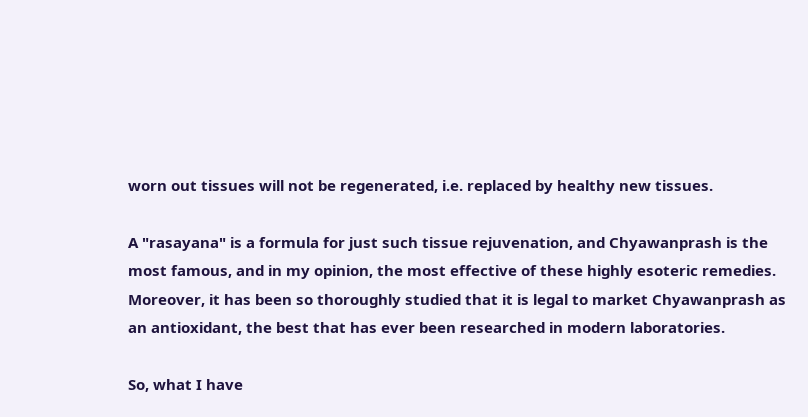worn out tissues will not be regenerated, i.e. replaced by healthy new tissues.

A "rasayana" is a formula for just such tissue rejuvenation, and Chyawanprash is the most famous, and in my opinion, the most effective of these highly esoteric remedies. Moreover, it has been so thoroughly studied that it is legal to market Chyawanprash as an antioxidant, the best that has ever been researched in modern laboratories.

So, what I have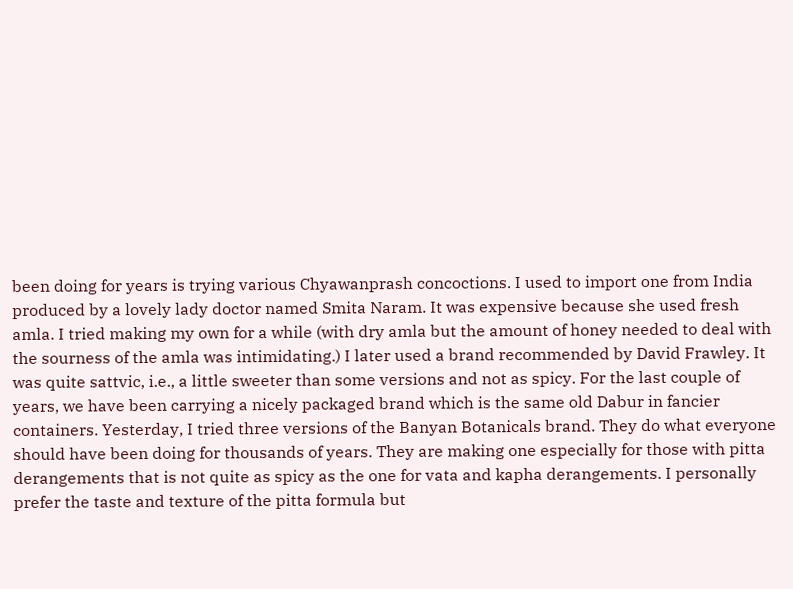been doing for years is trying various Chyawanprash concoctions. I used to import one from India produced by a lovely lady doctor named Smita Naram. It was expensive because she used fresh amla. I tried making my own for a while (with dry amla but the amount of honey needed to deal with the sourness of the amla was intimidating.) I later used a brand recommended by David Frawley. It was quite sattvic, i.e., a little sweeter than some versions and not as spicy. For the last couple of years, we have been carrying a nicely packaged brand which is the same old Dabur in fancier containers. Yesterday, I tried three versions of the Banyan Botanicals brand. They do what everyone should have been doing for thousands of years. They are making one especially for those with pitta derangements that is not quite as spicy as the one for vata and kapha derangements. I personally prefer the taste and texture of the pitta formula but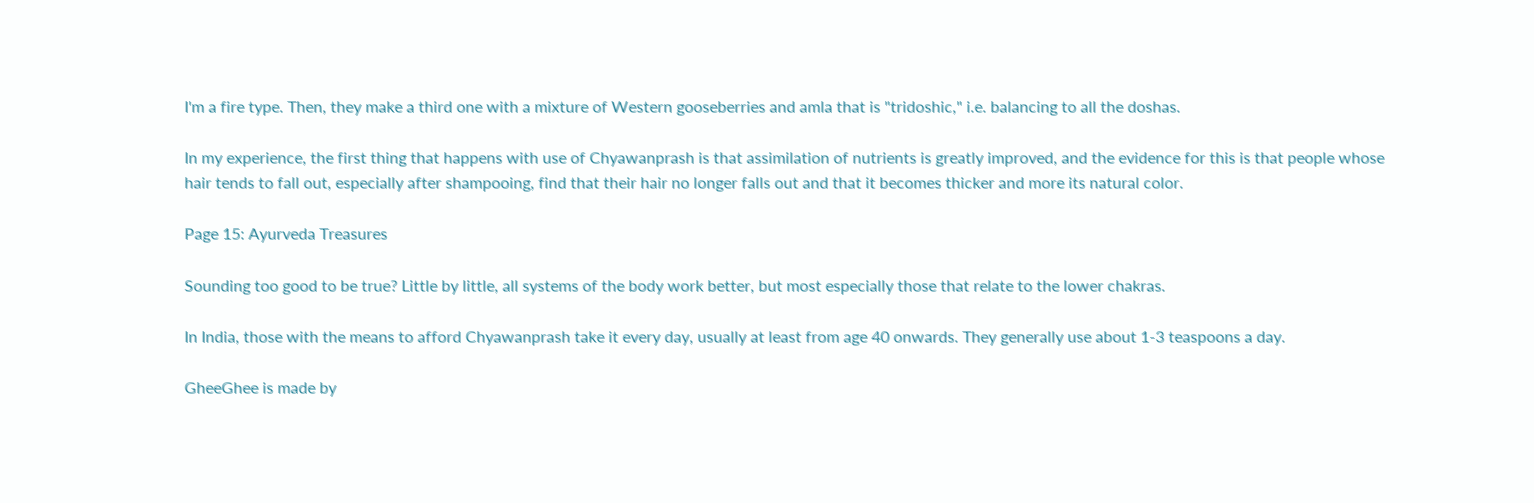I'm a fire type. Then, they make a third one with a mixture of Western gooseberries and amla that is "tridoshic," i.e. balancing to all the doshas.

In my experience, the first thing that happens with use of Chyawanprash is that assimilation of nutrients is greatly improved, and the evidence for this is that people whose hair tends to fall out, especially after shampooing, find that their hair no longer falls out and that it becomes thicker and more its natural color.

Page 15: Ayurveda Treasures

Sounding too good to be true? Little by little, all systems of the body work better, but most especially those that relate to the lower chakras.

In India, those with the means to afford Chyawanprash take it every day, usually at least from age 40 onwards. They generally use about 1-3 teaspoons a day.

GheeGhee is made by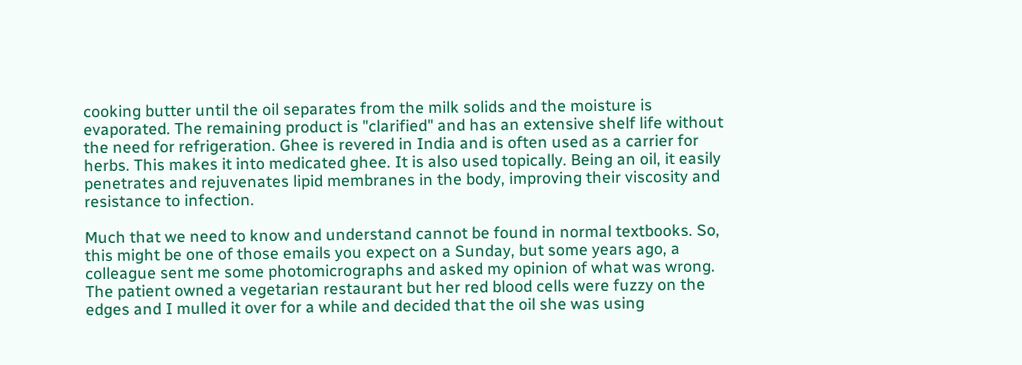cooking butter until the oil separates from the milk solids and the moisture is evaporated. The remaining product is "clarified" and has an extensive shelf life without the need for refrigeration. Ghee is revered in India and is often used as a carrier for herbs. This makes it into medicated ghee. It is also used topically. Being an oil, it easily penetrates and rejuvenates lipid membranes in the body, improving their viscosity and resistance to infection.

Much that we need to know and understand cannot be found in normal textbooks. So, this might be one of those emails you expect on a Sunday, but some years ago, a colleague sent me some photomicrographs and asked my opinion of what was wrong. The patient owned a vegetarian restaurant but her red blood cells were fuzzy on the edges and I mulled it over for a while and decided that the oil she was using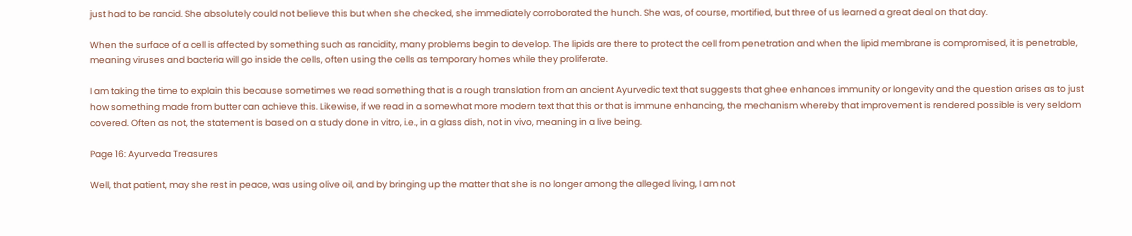just had to be rancid. She absolutely could not believe this but when she checked, she immediately corroborated the hunch. She was, of course, mortified, but three of us learned a great deal on that day.

When the surface of a cell is affected by something such as rancidity, many problems begin to develop. The lipids are there to protect the cell from penetration and when the lipid membrane is compromised, it is penetrable, meaning viruses and bacteria will go inside the cells, often using the cells as temporary homes while they proliferate.

I am taking the time to explain this because sometimes we read something that is a rough translation from an ancient Ayurvedic text that suggests that ghee enhances immunity or longevity and the question arises as to just how something made from butter can achieve this. Likewise, if we read in a somewhat more modern text that this or that is immune enhancing, the mechanism whereby that improvement is rendered possible is very seldom covered. Often as not, the statement is based on a study done in vitro, i.e., in a glass dish, not in vivo, meaning in a live being.

Page 16: Ayurveda Treasures

Well, that patient, may she rest in peace, was using olive oil, and by bringing up the matter that she is no longer among the alleged living, I am not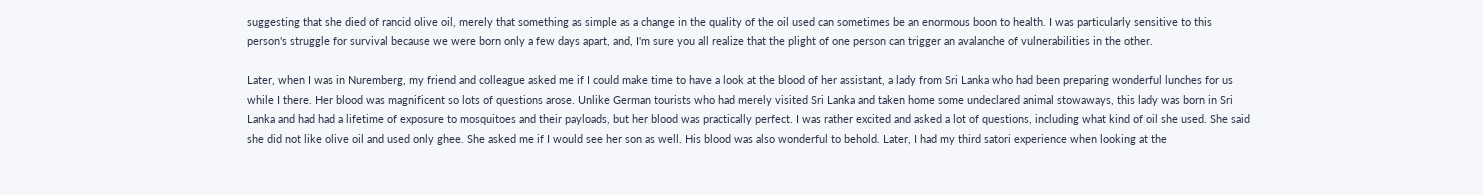suggesting that she died of rancid olive oil, merely that something as simple as a change in the quality of the oil used can sometimes be an enormous boon to health. I was particularly sensitive to this person's struggle for survival because we were born only a few days apart, and, I'm sure you all realize that the plight of one person can trigger an avalanche of vulnerabilities in the other.

Later, when I was in Nuremberg, my friend and colleague asked me if I could make time to have a look at the blood of her assistant, a lady from Sri Lanka who had been preparing wonderful lunches for us while I there. Her blood was magnificent so lots of questions arose. Unlike German tourists who had merely visited Sri Lanka and taken home some undeclared animal stowaways, this lady was born in Sri Lanka and had had a lifetime of exposure to mosquitoes and their payloads, but her blood was practically perfect. I was rather excited and asked a lot of questions, including what kind of oil she used. She said she did not like olive oil and used only ghee. She asked me if I would see her son as well. His blood was also wonderful to behold. Later, I had my third satori experience when looking at the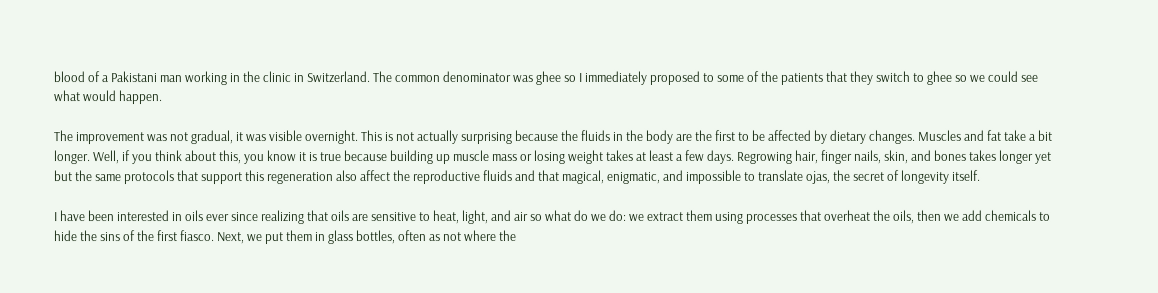blood of a Pakistani man working in the clinic in Switzerland. The common denominator was ghee so I immediately proposed to some of the patients that they switch to ghee so we could see what would happen.

The improvement was not gradual, it was visible overnight. This is not actually surprising because the fluids in the body are the first to be affected by dietary changes. Muscles and fat take a bit longer. Well, if you think about this, you know it is true because building up muscle mass or losing weight takes at least a few days. Regrowing hair, finger nails, skin, and bones takes longer yet but the same protocols that support this regeneration also affect the reproductive fluids and that magical, enigmatic, and impossible to translate ojas, the secret of longevity itself.

I have been interested in oils ever since realizing that oils are sensitive to heat, light, and air so what do we do: we extract them using processes that overheat the oils, then we add chemicals to hide the sins of the first fiasco. Next, we put them in glass bottles, often as not where the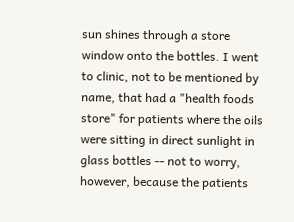sun shines through a store window onto the bottles. I went to clinic, not to be mentioned by name, that had a "health foods store" for patients where the oils were sitting in direct sunlight in glass bottles -- not to worry, however, because the patients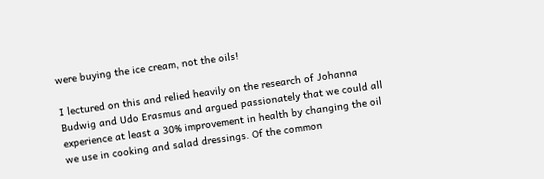were buying the ice cream, not the oils!

I lectured on this and relied heavily on the research of Johanna Budwig and Udo Erasmus and argued passionately that we could all experience at least a 30% improvement in health by changing the oil we use in cooking and salad dressings. Of the common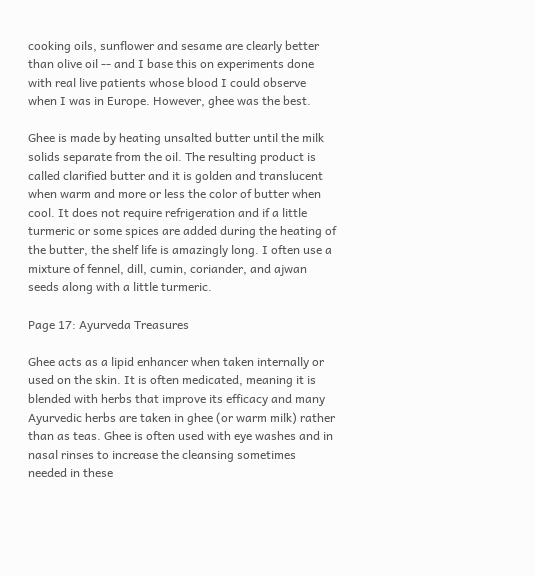cooking oils, sunflower and sesame are clearly better than olive oil -- and I base this on experiments done with real live patients whose blood I could observe when I was in Europe. However, ghee was the best.

Ghee is made by heating unsalted butter until the milk solids separate from the oil. The resulting product is called clarified butter and it is golden and translucent when warm and more or less the color of butter when cool. It does not require refrigeration and if a little turmeric or some spices are added during the heating of the butter, the shelf life is amazingly long. I often use a mixture of fennel, dill, cumin, coriander, and ajwan seeds along with a little turmeric.

Page 17: Ayurveda Treasures

Ghee acts as a lipid enhancer when taken internally or used on the skin. It is often medicated, meaning it is blended with herbs that improve its efficacy and many Ayurvedic herbs are taken in ghee (or warm milk) rather than as teas. Ghee is often used with eye washes and in nasal rinses to increase the cleansing sometimes needed in these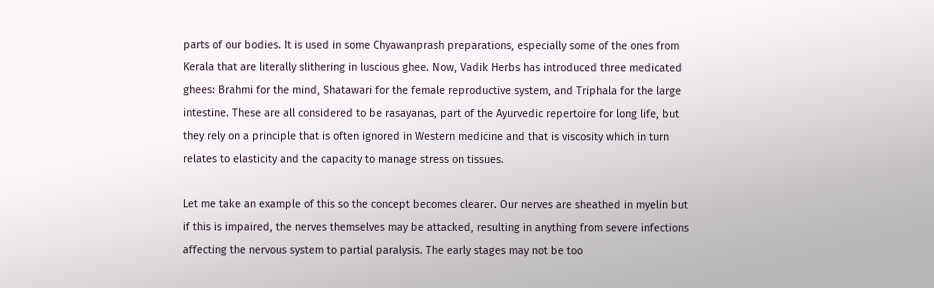parts of our bodies. It is used in some Chyawanprash preparations, especially some of the ones from Kerala that are literally slithering in luscious ghee. Now, Vadik Herbs has introduced three medicated ghees: Brahmi for the mind, Shatawari for the female reproductive system, and Triphala for the large intestine. These are all considered to be rasayanas, part of the Ayurvedic repertoire for long life, but they rely on a principle that is often ignored in Western medicine and that is viscosity which in turn relates to elasticity and the capacity to manage stress on tissues.

Let me take an example of this so the concept becomes clearer. Our nerves are sheathed in myelin but if this is impaired, the nerves themselves may be attacked, resulting in anything from severe infections affecting the nervous system to partial paralysis. The early stages may not be too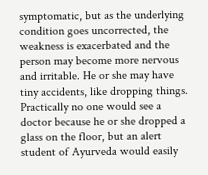symptomatic, but as the underlying condition goes uncorrected, the weakness is exacerbated and the person may become more nervous and irritable. He or she may have tiny accidents, like dropping things. Practically no one would see a doctor because he or she dropped a glass on the floor, but an alert student of Ayurveda would easily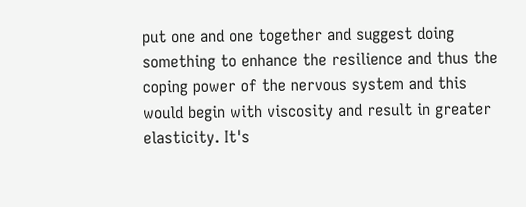put one and one together and suggest doing something to enhance the resilience and thus the coping power of the nervous system and this would begin with viscosity and result in greater elasticity. It's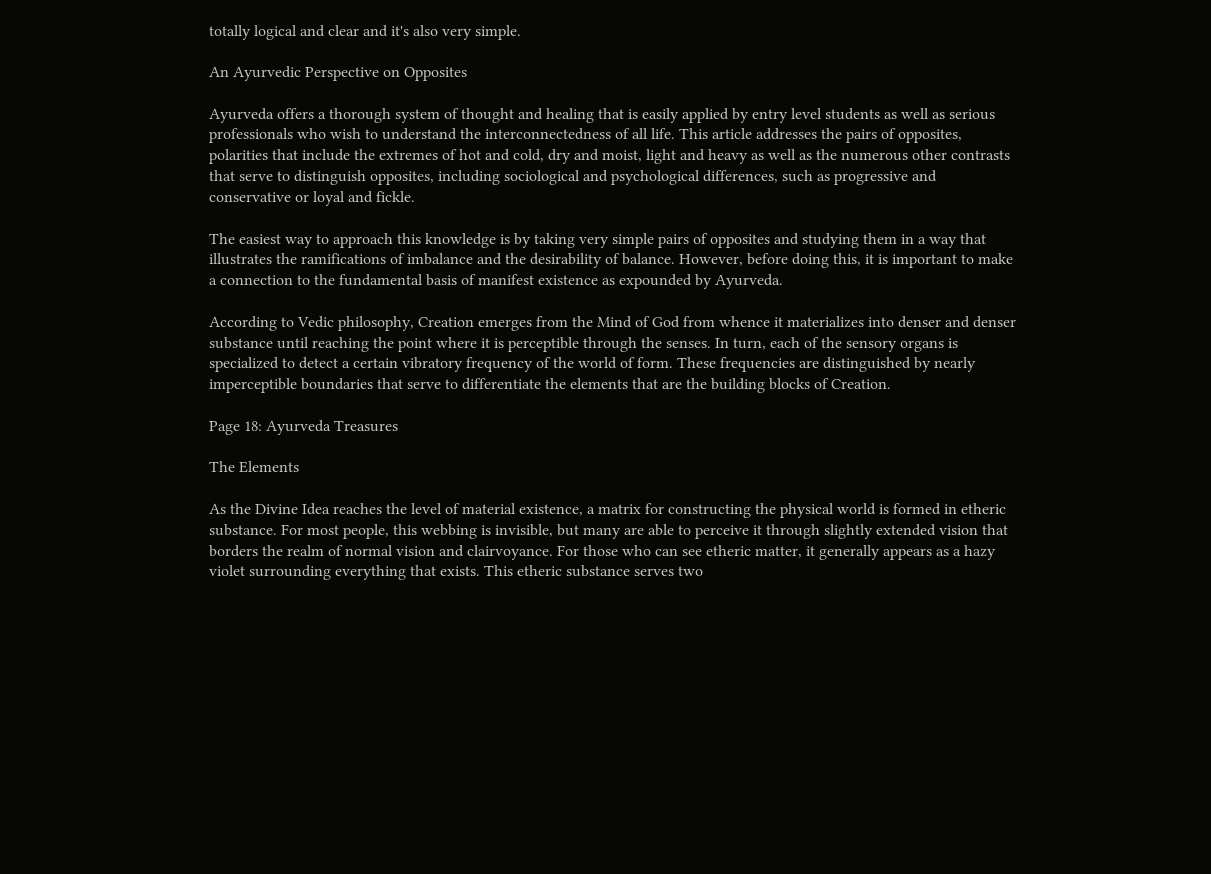totally logical and clear and it's also very simple.

An Ayurvedic Perspective on Opposites

Ayurveda offers a thorough system of thought and healing that is easily applied by entry level students as well as serious professionals who wish to understand the interconnectedness of all life. This article addresses the pairs of opposites, polarities that include the extremes of hot and cold, dry and moist, light and heavy as well as the numerous other contrasts that serve to distinguish opposites, including sociological and psychological differences, such as progressive and conservative or loyal and fickle.

The easiest way to approach this knowledge is by taking very simple pairs of opposites and studying them in a way that illustrates the ramifications of imbalance and the desirability of balance. However, before doing this, it is important to make a connection to the fundamental basis of manifest existence as expounded by Ayurveda.

According to Vedic philosophy, Creation emerges from the Mind of God from whence it materializes into denser and denser substance until reaching the point where it is perceptible through the senses. In turn, each of the sensory organs is specialized to detect a certain vibratory frequency of the world of form. These frequencies are distinguished by nearly imperceptible boundaries that serve to differentiate the elements that are the building blocks of Creation.

Page 18: Ayurveda Treasures

The Elements

As the Divine Idea reaches the level of material existence, a matrix for constructing the physical world is formed in etheric substance. For most people, this webbing is invisible, but many are able to perceive it through slightly extended vision that borders the realm of normal vision and clairvoyance. For those who can see etheric matter, it generally appears as a hazy violet surrounding everything that exists. This etheric substance serves two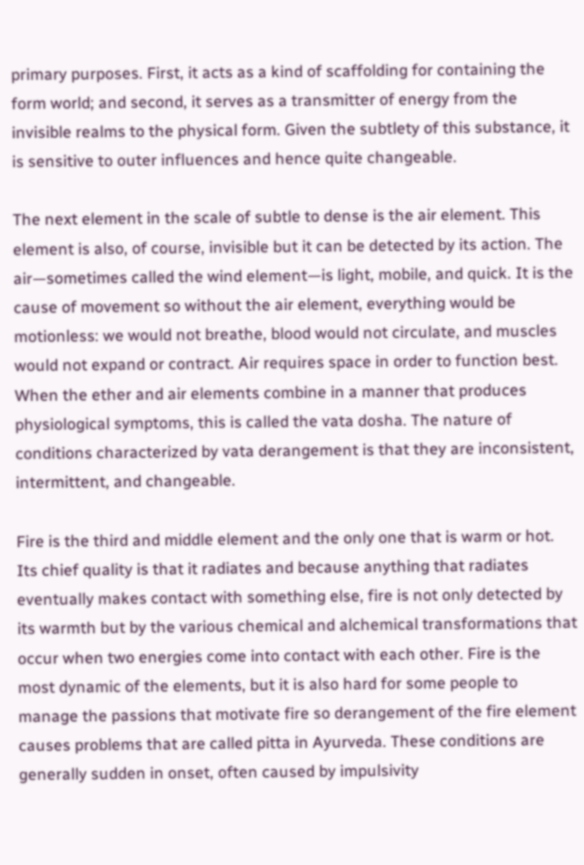primary purposes. First, it acts as a kind of scaffolding for containing the form world; and second, it serves as a transmitter of energy from the invisible realms to the physical form. Given the subtlety of this substance, it is sensitive to outer influences and hence quite changeable.

The next element in the scale of subtle to dense is the air element. This element is also, of course, invisible but it can be detected by its action. The air—sometimes called the wind element—is light, mobile, and quick. It is the cause of movement so without the air element, everything would be motionless: we would not breathe, blood would not circulate, and muscles would not expand or contract. Air requires space in order to function best. When the ether and air elements combine in a manner that produces physiological symptoms, this is called the vata dosha. The nature of conditions characterized by vata derangement is that they are inconsistent, intermittent, and changeable.

Fire is the third and middle element and the only one that is warm or hot. Its chief quality is that it radiates and because anything that radiates eventually makes contact with something else, fire is not only detected by its warmth but by the various chemical and alchemical transformations that occur when two energies come into contact with each other. Fire is the most dynamic of the elements, but it is also hard for some people to manage the passions that motivate fire so derangement of the fire element causes problems that are called pitta in Ayurveda. These conditions are generally sudden in onset, often caused by impulsivity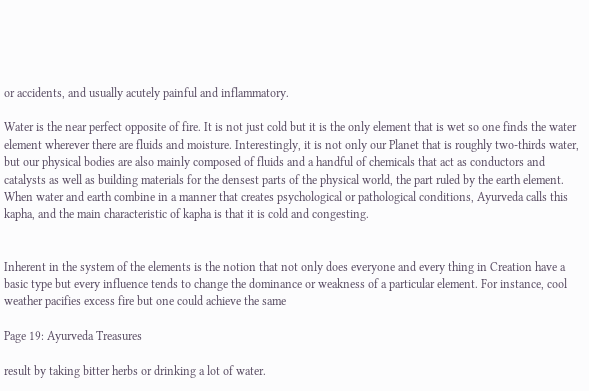or accidents, and usually acutely painful and inflammatory.

Water is the near perfect opposite of fire. It is not just cold but it is the only element that is wet so one finds the water element wherever there are fluids and moisture. Interestingly, it is not only our Planet that is roughly two-thirds water, but our physical bodies are also mainly composed of fluids and a handful of chemicals that act as conductors and catalysts as well as building materials for the densest parts of the physical world, the part ruled by the earth element. When water and earth combine in a manner that creates psychological or pathological conditions, Ayurveda calls this kapha, and the main characteristic of kapha is that it is cold and congesting.


Inherent in the system of the elements is the notion that not only does everyone and every thing in Creation have a basic type but every influence tends to change the dominance or weakness of a particular element. For instance, cool weather pacifies excess fire but one could achieve the same

Page 19: Ayurveda Treasures

result by taking bitter herbs or drinking a lot of water.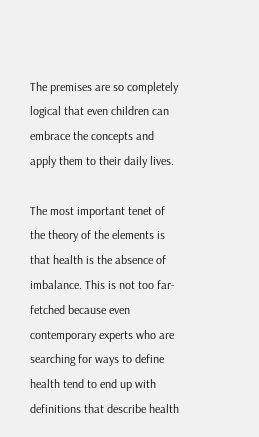The premises are so completely logical that even children can embrace the concepts and apply them to their daily lives.

The most important tenet of the theory of the elements is that health is the absence of imbalance. This is not too far-fetched because even contemporary experts who are searching for ways to define health tend to end up with definitions that describe health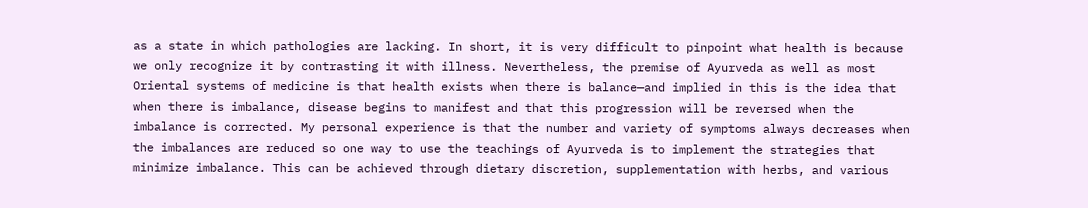as a state in which pathologies are lacking. In short, it is very difficult to pinpoint what health is because we only recognize it by contrasting it with illness. Nevertheless, the premise of Ayurveda as well as most Oriental systems of medicine is that health exists when there is balance—and implied in this is the idea that when there is imbalance, disease begins to manifest and that this progression will be reversed when the imbalance is corrected. My personal experience is that the number and variety of symptoms always decreases when the imbalances are reduced so one way to use the teachings of Ayurveda is to implement the strategies that minimize imbalance. This can be achieved through dietary discretion, supplementation with herbs, and various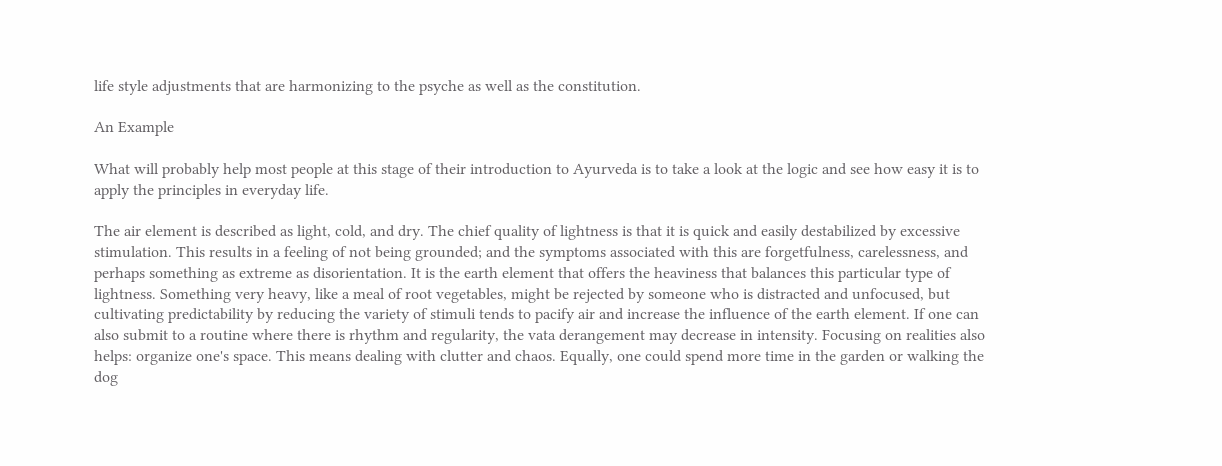life style adjustments that are harmonizing to the psyche as well as the constitution.

An Example

What will probably help most people at this stage of their introduction to Ayurveda is to take a look at the logic and see how easy it is to apply the principles in everyday life.

The air element is described as light, cold, and dry. The chief quality of lightness is that it is quick and easily destabilized by excessive stimulation. This results in a feeling of not being grounded; and the symptoms associated with this are forgetfulness, carelessness, and perhaps something as extreme as disorientation. It is the earth element that offers the heaviness that balances this particular type of lightness. Something very heavy, like a meal of root vegetables, might be rejected by someone who is distracted and unfocused, but cultivating predictability by reducing the variety of stimuli tends to pacify air and increase the influence of the earth element. If one can also submit to a routine where there is rhythm and regularity, the vata derangement may decrease in intensity. Focusing on realities also helps: organize one's space. This means dealing with clutter and chaos. Equally, one could spend more time in the garden or walking the dog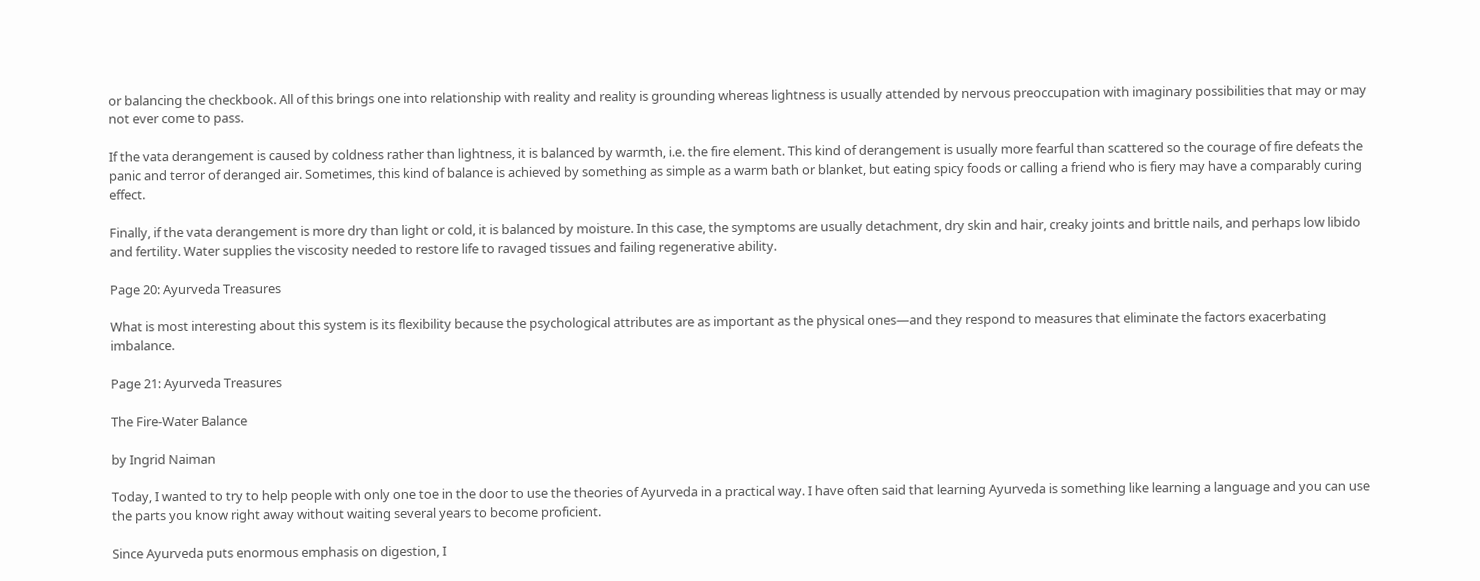or balancing the checkbook. All of this brings one into relationship with reality and reality is grounding whereas lightness is usually attended by nervous preoccupation with imaginary possibilities that may or may not ever come to pass.

If the vata derangement is caused by coldness rather than lightness, it is balanced by warmth, i.e. the fire element. This kind of derangement is usually more fearful than scattered so the courage of fire defeats the panic and terror of deranged air. Sometimes, this kind of balance is achieved by something as simple as a warm bath or blanket, but eating spicy foods or calling a friend who is fiery may have a comparably curing effect.

Finally, if the vata derangement is more dry than light or cold, it is balanced by moisture. In this case, the symptoms are usually detachment, dry skin and hair, creaky joints and brittle nails, and perhaps low libido and fertility. Water supplies the viscosity needed to restore life to ravaged tissues and failing regenerative ability.

Page 20: Ayurveda Treasures

What is most interesting about this system is its flexibility because the psychological attributes are as important as the physical ones—and they respond to measures that eliminate the factors exacerbating imbalance.

Page 21: Ayurveda Treasures

The Fire-Water Balance

by Ingrid Naiman

Today, I wanted to try to help people with only one toe in the door to use the theories of Ayurveda in a practical way. I have often said that learning Ayurveda is something like learning a language and you can use the parts you know right away without waiting several years to become proficient.

Since Ayurveda puts enormous emphasis on digestion, I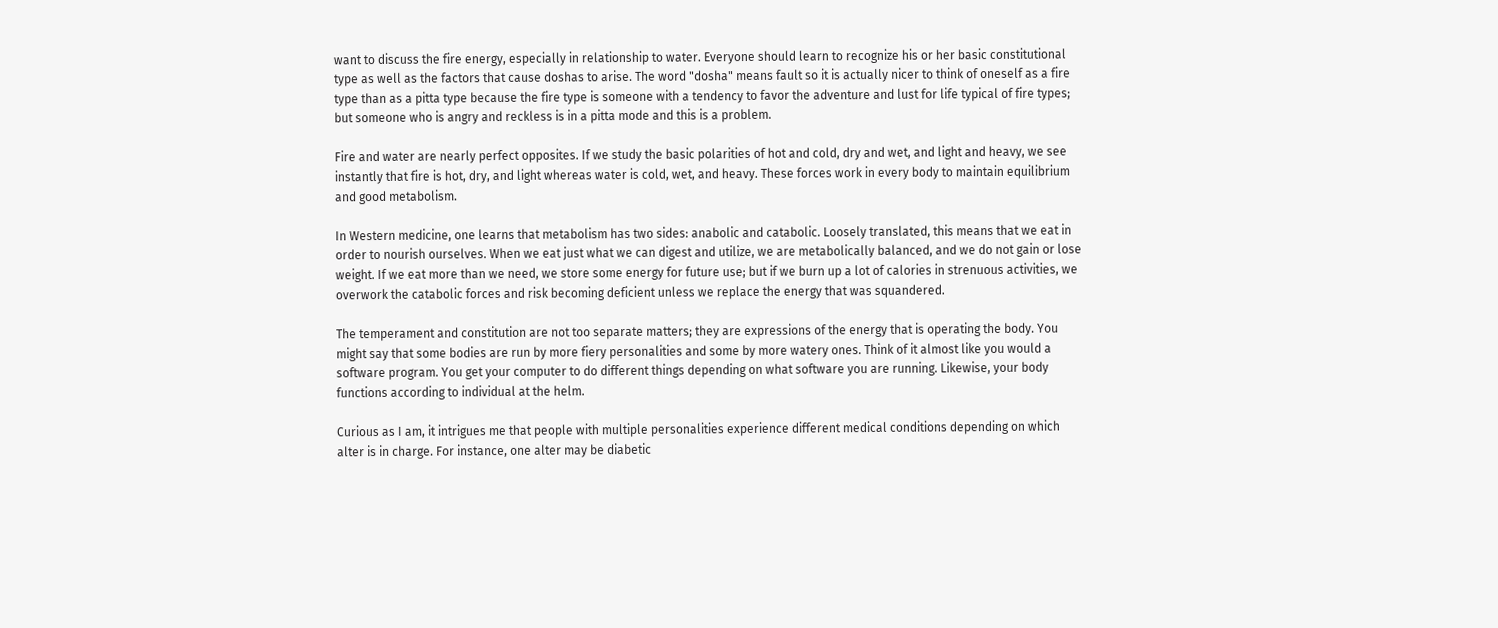want to discuss the fire energy, especially in relationship to water. Everyone should learn to recognize his or her basic constitutional type as well as the factors that cause doshas to arise. The word "dosha" means fault so it is actually nicer to think of oneself as a fire type than as a pitta type because the fire type is someone with a tendency to favor the adventure and lust for life typical of fire types; but someone who is angry and reckless is in a pitta mode and this is a problem.

Fire and water are nearly perfect opposites. If we study the basic polarities of hot and cold, dry and wet, and light and heavy, we see instantly that fire is hot, dry, and light whereas water is cold, wet, and heavy. These forces work in every body to maintain equilibrium and good metabolism.

In Western medicine, one learns that metabolism has two sides: anabolic and catabolic. Loosely translated, this means that we eat in order to nourish ourselves. When we eat just what we can digest and utilize, we are metabolically balanced, and we do not gain or lose weight. If we eat more than we need, we store some energy for future use; but if we burn up a lot of calories in strenuous activities, we overwork the catabolic forces and risk becoming deficient unless we replace the energy that was squandered.

The temperament and constitution are not too separate matters; they are expressions of the energy that is operating the body. You might say that some bodies are run by more fiery personalities and some by more watery ones. Think of it almost like you would a software program. You get your computer to do different things depending on what software you are running. Likewise, your body functions according to individual at the helm.

Curious as I am, it intrigues me that people with multiple personalities experience different medical conditions depending on which alter is in charge. For instance, one alter may be diabetic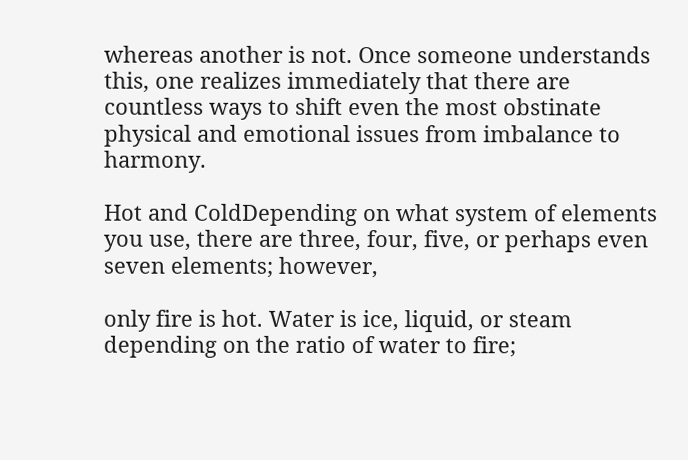whereas another is not. Once someone understands this, one realizes immediately that there are countless ways to shift even the most obstinate physical and emotional issues from imbalance to harmony.

Hot and ColdDepending on what system of elements you use, there are three, four, five, or perhaps even seven elements; however,

only fire is hot. Water is ice, liquid, or steam depending on the ratio of water to fire;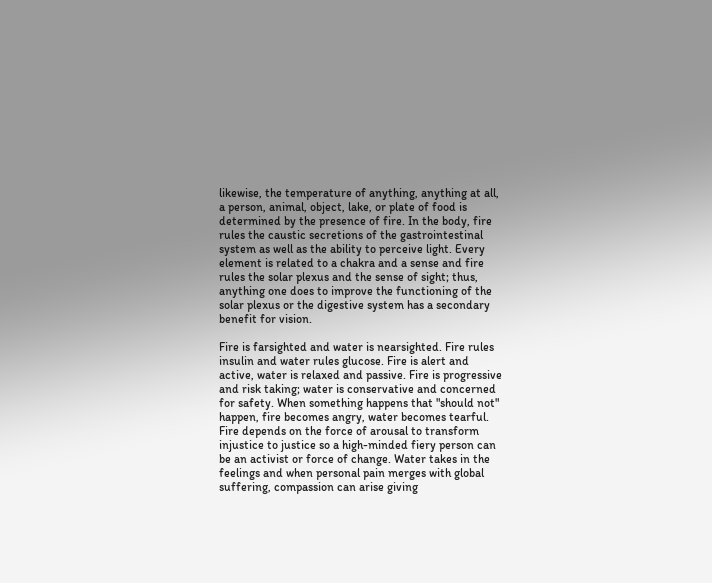likewise, the temperature of anything, anything at all, a person, animal, object, lake, or plate of food is determined by the presence of fire. In the body, fire rules the caustic secretions of the gastrointestinal system as well as the ability to perceive light. Every element is related to a chakra and a sense and fire rules the solar plexus and the sense of sight; thus, anything one does to improve the functioning of the solar plexus or the digestive system has a secondary benefit for vision.

Fire is farsighted and water is nearsighted. Fire rules insulin and water rules glucose. Fire is alert and active, water is relaxed and passive. Fire is progressive and risk taking; water is conservative and concerned for safety. When something happens that "should not" happen, fire becomes angry, water becomes tearful. Fire depends on the force of arousal to transform injustice to justice so a high-minded fiery person can be an activist or force of change. Water takes in the feelings and when personal pain merges with global suffering, compassion can arise giving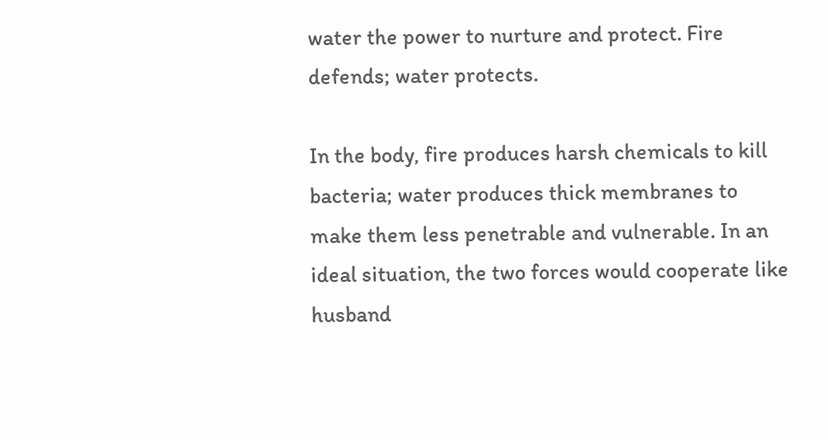water the power to nurture and protect. Fire defends; water protects.

In the body, fire produces harsh chemicals to kill bacteria; water produces thick membranes to make them less penetrable and vulnerable. In an ideal situation, the two forces would cooperate like husband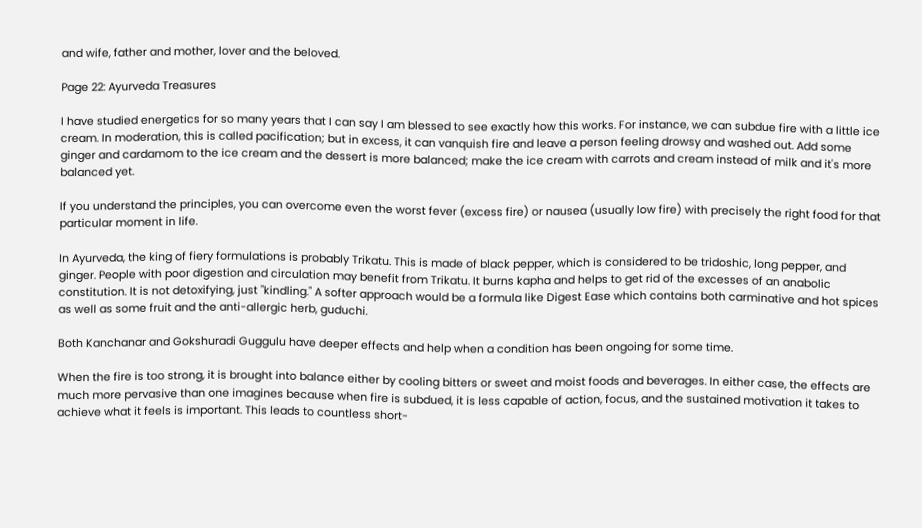and wife, father and mother, lover and the beloved.

Page 22: Ayurveda Treasures

I have studied energetics for so many years that I can say I am blessed to see exactly how this works. For instance, we can subdue fire with a little ice cream. In moderation, this is called pacification; but in excess, it can vanquish fire and leave a person feeling drowsy and washed out. Add some ginger and cardamom to the ice cream and the dessert is more balanced; make the ice cream with carrots and cream instead of milk and it's more balanced yet.

If you understand the principles, you can overcome even the worst fever (excess fire) or nausea (usually low fire) with precisely the right food for that particular moment in life.

In Ayurveda, the king of fiery formulations is probably Trikatu. This is made of black pepper, which is considered to be tridoshic, long pepper, and ginger. People with poor digestion and circulation may benefit from Trikatu. It burns kapha and helps to get rid of the excesses of an anabolic constitution. It is not detoxifying, just "kindling." A softer approach would be a formula like Digest Ease which contains both carminative and hot spices as well as some fruit and the anti-allergic herb, guduchi.

Both Kanchanar and Gokshuradi Guggulu have deeper effects and help when a condition has been ongoing for some time.

When the fire is too strong, it is brought into balance either by cooling bitters or sweet and moist foods and beverages. In either case, the effects are much more pervasive than one imagines because when fire is subdued, it is less capable of action, focus, and the sustained motivation it takes to achieve what it feels is important. This leads to countless short-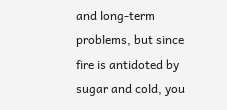and long-term problems, but since fire is antidoted by sugar and cold, you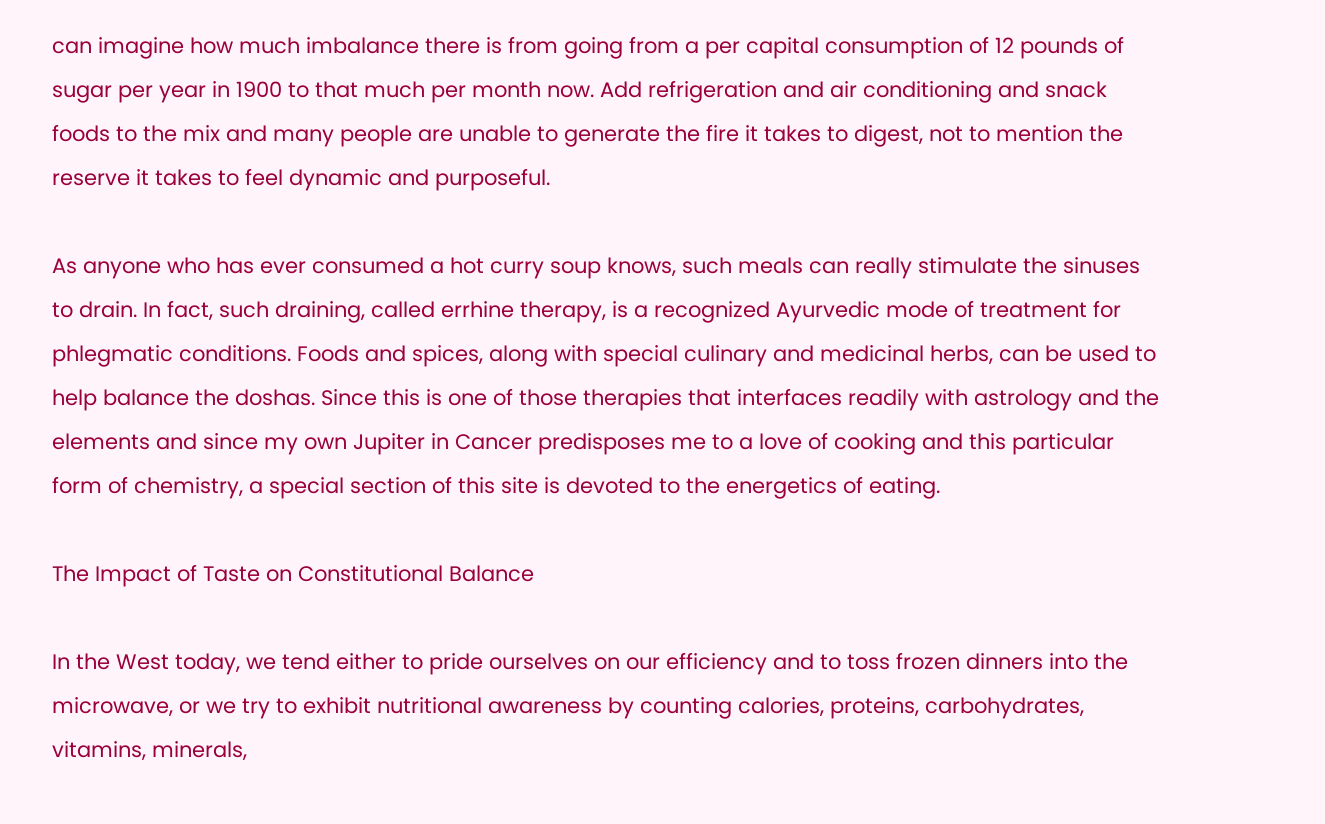can imagine how much imbalance there is from going from a per capital consumption of 12 pounds of sugar per year in 1900 to that much per month now. Add refrigeration and air conditioning and snack foods to the mix and many people are unable to generate the fire it takes to digest, not to mention the reserve it takes to feel dynamic and purposeful.

As anyone who has ever consumed a hot curry soup knows, such meals can really stimulate the sinuses to drain. In fact, such draining, called errhine therapy, is a recognized Ayurvedic mode of treatment for phlegmatic conditions. Foods and spices, along with special culinary and medicinal herbs, can be used to help balance the doshas. Since this is one of those therapies that interfaces readily with astrology and the elements and since my own Jupiter in Cancer predisposes me to a love of cooking and this particular form of chemistry, a special section of this site is devoted to the energetics of eating.

The Impact of Taste on Constitutional Balance

In the West today, we tend either to pride ourselves on our efficiency and to toss frozen dinners into the microwave, or we try to exhibit nutritional awareness by counting calories, proteins, carbohydrates, vitamins, minerals,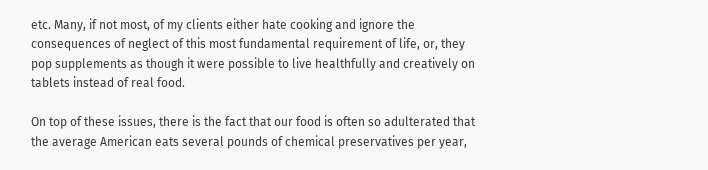etc. Many, if not most, of my clients either hate cooking and ignore the consequences of neglect of this most fundamental requirement of life, or, they pop supplements as though it were possible to live healthfully and creatively on tablets instead of real food.

On top of these issues, there is the fact that our food is often so adulterated that the average American eats several pounds of chemical preservatives per year,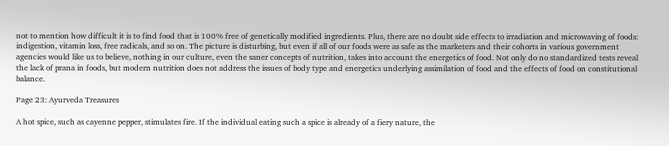not to mention how difficult it is to find food that is 100% free of genetically modified ingredients. Plus, there are no doubt side effects to irradiation and microwaving of foods: indigestion, vitamin loss, free radicals, and so on. The picture is disturbing, but even if all of our foods were as safe as the marketers and their cohorts in various government agencies would like us to believe, nothing in our culture, even the saner concepts of nutrition, takes into account the energetics of food. Not only do no standardized tests reveal the lack of prana in foods, but modern nutrition does not address the issues of body type and energetics underlying assimilation of food and the effects of food on constitutional balance.

Page 23: Ayurveda Treasures

A hot spice, such as cayenne pepper, stimulates fire. If the individual eating such a spice is already of a fiery nature, the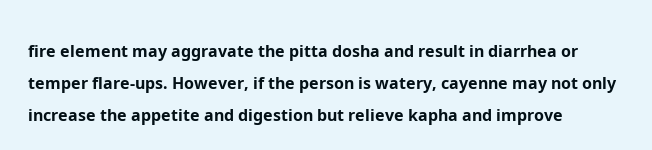fire element may aggravate the pitta dosha and result in diarrhea or temper flare-ups. However, if the person is watery, cayenne may not only increase the appetite and digestion but relieve kapha and improve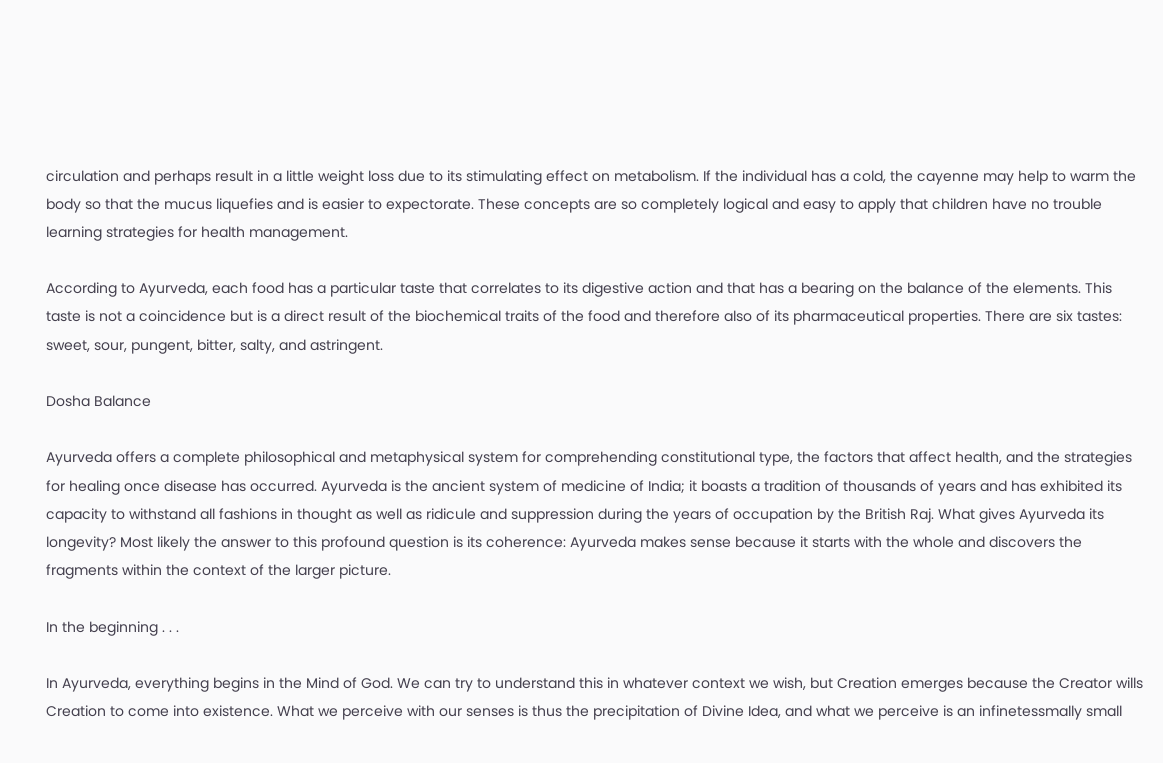circulation and perhaps result in a little weight loss due to its stimulating effect on metabolism. If the individual has a cold, the cayenne may help to warm the body so that the mucus liquefies and is easier to expectorate. These concepts are so completely logical and easy to apply that children have no trouble learning strategies for health management.

According to Ayurveda, each food has a particular taste that correlates to its digestive action and that has a bearing on the balance of the elements. This taste is not a coincidence but is a direct result of the biochemical traits of the food and therefore also of its pharmaceutical properties. There are six tastes: sweet, sour, pungent, bitter, salty, and astringent.

Dosha Balance

Ayurveda offers a complete philosophical and metaphysical system for comprehending constitutional type, the factors that affect health, and the strategies for healing once disease has occurred. Ayurveda is the ancient system of medicine of India; it boasts a tradition of thousands of years and has exhibited its capacity to withstand all fashions in thought as well as ridicule and suppression during the years of occupation by the British Raj. What gives Ayurveda its longevity? Most likely the answer to this profound question is its coherence: Ayurveda makes sense because it starts with the whole and discovers the fragments within the context of the larger picture.

In the beginning . . .

In Ayurveda, everything begins in the Mind of God. We can try to understand this in whatever context we wish, but Creation emerges because the Creator wills Creation to come into existence. What we perceive with our senses is thus the precipitation of Divine Idea, and what we perceive is an infinetessmally small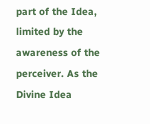part of the Idea, limited by the awareness of the perceiver. As the Divine Idea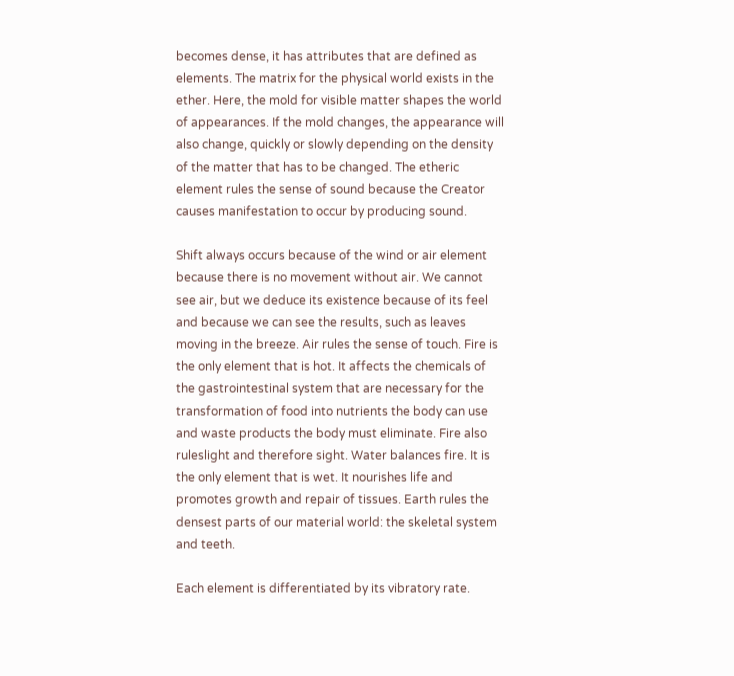becomes dense, it has attributes that are defined as elements. The matrix for the physical world exists in the ether. Here, the mold for visible matter shapes the world of appearances. If the mold changes, the appearance will also change, quickly or slowly depending on the density of the matter that has to be changed. The etheric element rules the sense of sound because the Creator causes manifestation to occur by producing sound.

Shift always occurs because of the wind or air element because there is no movement without air. We cannot see air, but we deduce its existence because of its feel and because we can see the results, such as leaves moving in the breeze. Air rules the sense of touch. Fire is the only element that is hot. It affects the chemicals of the gastrointestinal system that are necessary for the transformation of food into nutrients the body can use and waste products the body must eliminate. Fire also ruleslight and therefore sight. Water balances fire. It is the only element that is wet. It nourishes life and promotes growth and repair of tissues. Earth rules the densest parts of our material world: the skeletal system and teeth.

Each element is differentiated by its vibratory rate.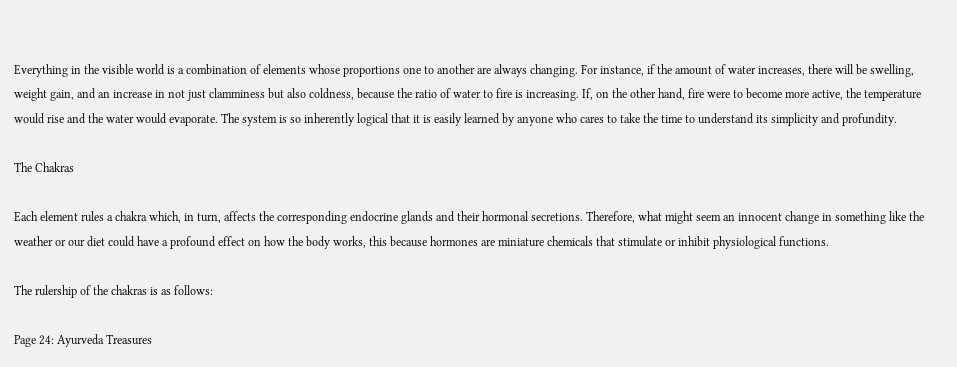Everything in the visible world is a combination of elements whose proportions one to another are always changing. For instance, if the amount of water increases, there will be swelling, weight gain, and an increase in not just clamminess but also coldness, because the ratio of water to fire is increasing. If, on the other hand, fire were to become more active, the temperature would rise and the water would evaporate. The system is so inherently logical that it is easily learned by anyone who cares to take the time to understand its simplicity and profundity.

The Chakras

Each element rules a chakra which, in turn, affects the corresponding endocrine glands and their hormonal secretions. Therefore, what might seem an innocent change in something like the weather or our diet could have a profound effect on how the body works, this because hormones are miniature chemicals that stimulate or inhibit physiological functions.

The rulership of the chakras is as follows:

Page 24: Ayurveda Treasures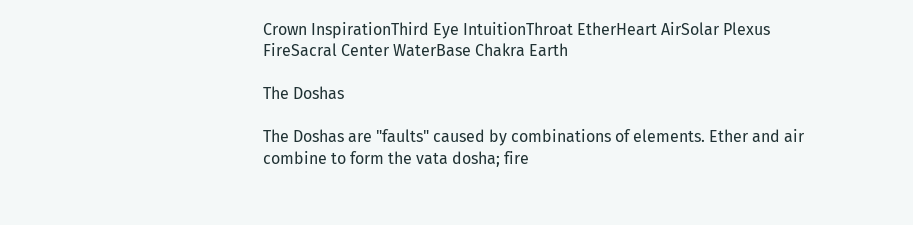Crown InspirationThird Eye IntuitionThroat EtherHeart AirSolar Plexus FireSacral Center WaterBase Chakra Earth

The Doshas

The Doshas are "faults" caused by combinations of elements. Ether and air combine to form the vata dosha; fire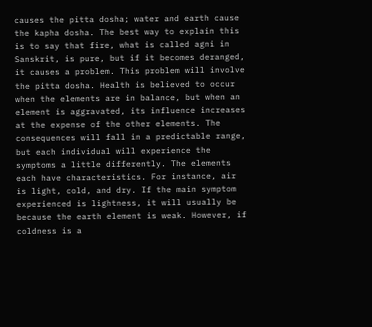causes the pitta dosha; water and earth cause the kapha dosha. The best way to explain this is to say that fire, what is called agni in Sanskrit, is pure, but if it becomes deranged, it causes a problem. This problem will involve the pitta dosha. Health is believed to occur when the elements are in balance, but when an element is aggravated, its influence increases at the expense of the other elements. The consequences will fall in a predictable range, but each individual will experience the symptoms a little differently. The elements each have characteristics. For instance, air is light, cold, and dry. If the main symptom experienced is lightness, it will usually be because the earth element is weak. However, if coldness is a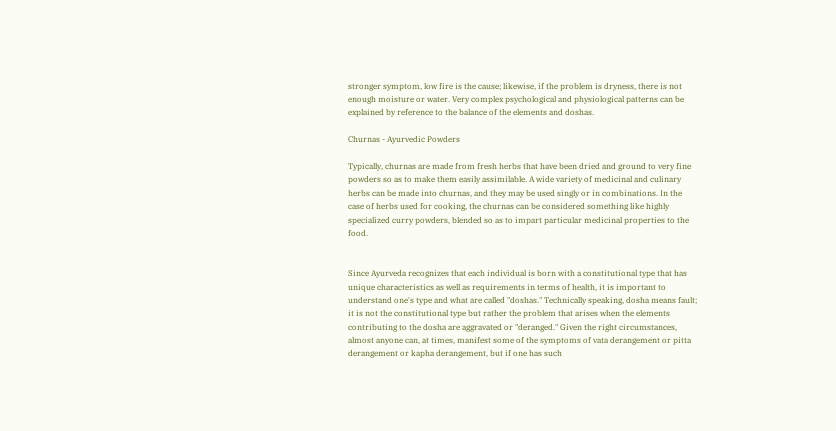stronger symptom, low fire is the cause; likewise, if the problem is dryness, there is not enough moisture or water. Very complex psychological and physiological patterns can be explained by reference to the balance of the elements and doshas.

Churnas - Ayurvedic Powders

Typically, churnas are made from fresh herbs that have been dried and ground to very fine powders so as to make them easily assimilable. A wide variety of medicinal and culinary herbs can be made into churnas, and they may be used singly or in combinations. In the case of herbs used for cooking, the churnas can be considered something like highly specialized curry powders, blended so as to impart particular medicinal properties to the food.


Since Ayurveda recognizes that each individual is born with a constitutional type that has unique characteristics as well as requirements in terms of health, it is important to understand one's type and what are called "doshas." Technically speaking, dosha means fault; it is not the constitutional type but rather the problem that arises when the elements contributing to the dosha are aggravated or "deranged." Given the right circumstances, almost anyone can, at times, manifest some of the symptoms of vata derangement or pitta derangement or kapha derangement, but if one has such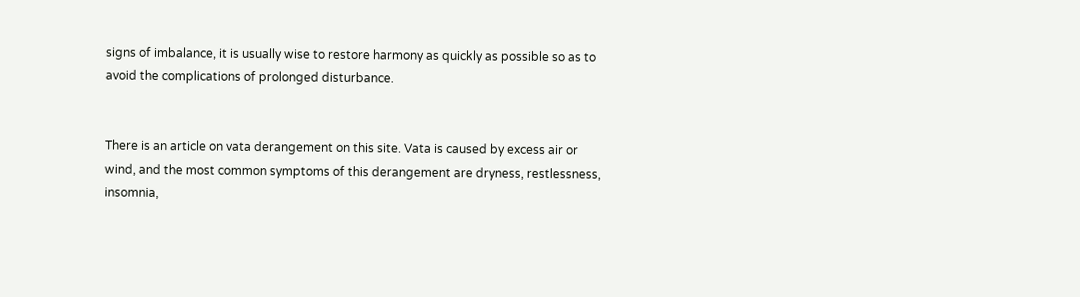signs of imbalance, it is usually wise to restore harmony as quickly as possible so as to avoid the complications of prolonged disturbance.


There is an article on vata derangement on this site. Vata is caused by excess air or wind, and the most common symptoms of this derangement are dryness, restlessness, insomnia,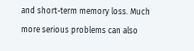and short-term memory loss. Much more serious problems can also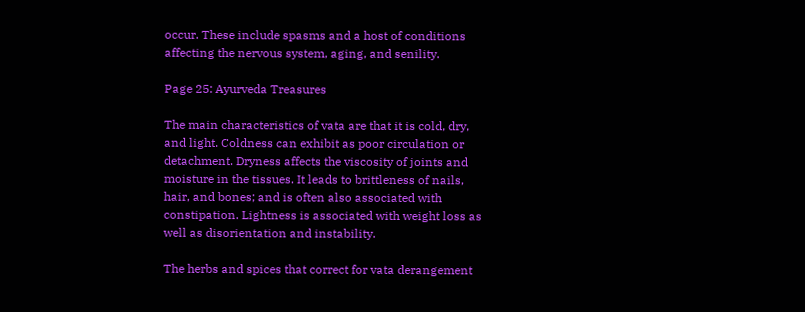occur. These include spasms and a host of conditions affecting the nervous system, aging, and senility.

Page 25: Ayurveda Treasures

The main characteristics of vata are that it is cold, dry, and light. Coldness can exhibit as poor circulation or detachment. Dryness affects the viscosity of joints and moisture in the tissues. It leads to brittleness of nails, hair, and bones; and is often also associated with constipation. Lightness is associated with weight loss as well as disorientation and instability.

The herbs and spices that correct for vata derangement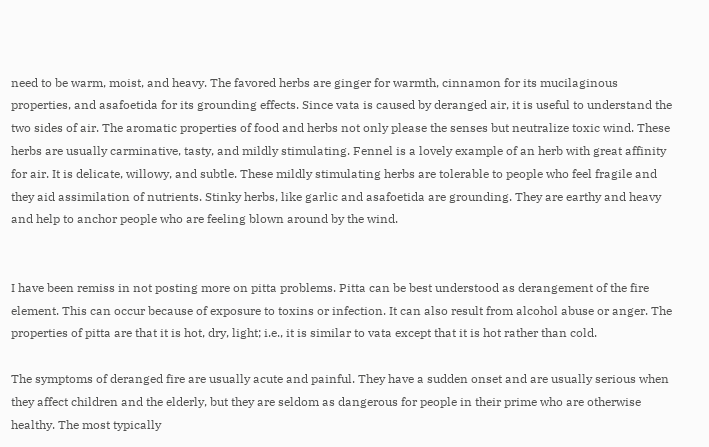need to be warm, moist, and heavy. The favored herbs are ginger for warmth, cinnamon for its mucilaginous properties, and asafoetida for its grounding effects. Since vata is caused by deranged air, it is useful to understand the two sides of air. The aromatic properties of food and herbs not only please the senses but neutralize toxic wind. These herbs are usually carminative, tasty, and mildly stimulating. Fennel is a lovely example of an herb with great affinity for air. It is delicate, willowy, and subtle. These mildly stimulating herbs are tolerable to people who feel fragile and they aid assimilation of nutrients. Stinky herbs, like garlic and asafoetida are grounding. They are earthy and heavy and help to anchor people who are feeling blown around by the wind.


I have been remiss in not posting more on pitta problems. Pitta can be best understood as derangement of the fire element. This can occur because of exposure to toxins or infection. It can also result from alcohol abuse or anger. The properties of pitta are that it is hot, dry, light; i.e., it is similar to vata except that it is hot rather than cold.

The symptoms of deranged fire are usually acute and painful. They have a sudden onset and are usually serious when they affect children and the elderly, but they are seldom as dangerous for people in their prime who are otherwise healthy. The most typically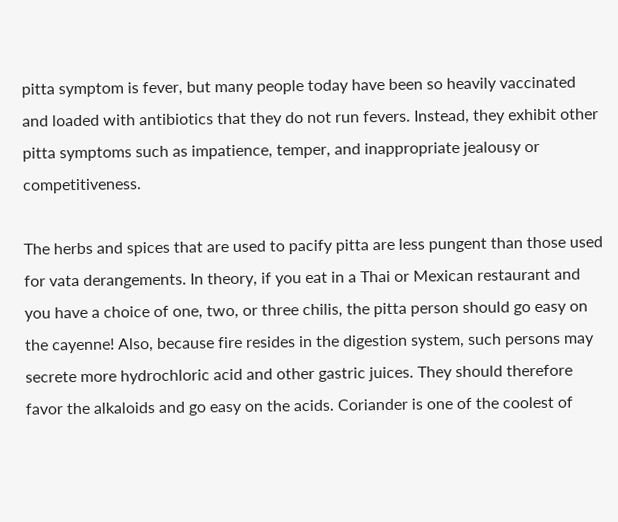pitta symptom is fever, but many people today have been so heavily vaccinated and loaded with antibiotics that they do not run fevers. Instead, they exhibit other pitta symptoms such as impatience, temper, and inappropriate jealousy or competitiveness.

The herbs and spices that are used to pacify pitta are less pungent than those used for vata derangements. In theory, if you eat in a Thai or Mexican restaurant and you have a choice of one, two, or three chilis, the pitta person should go easy on the cayenne! Also, because fire resides in the digestion system, such persons may secrete more hydrochloric acid and other gastric juices. They should therefore favor the alkaloids and go easy on the acids. Coriander is one of the coolest of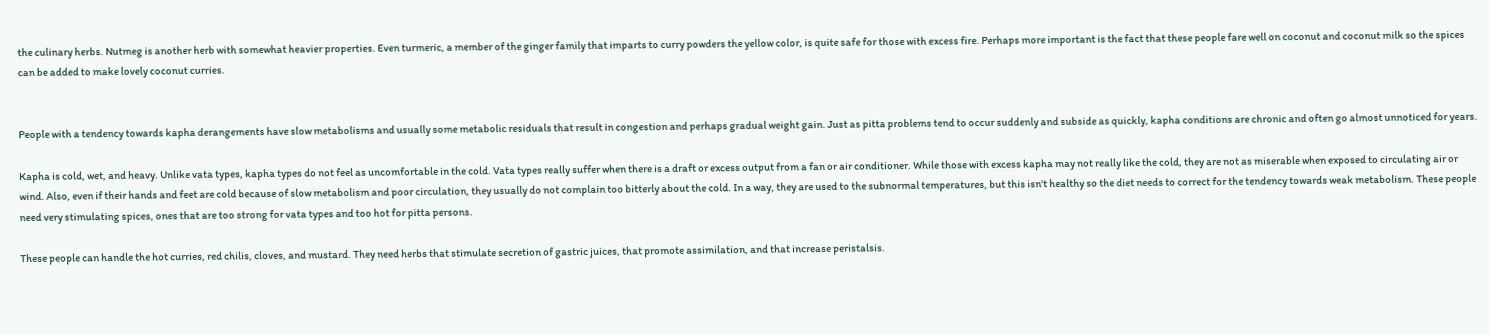the culinary herbs. Nutmeg is another herb with somewhat heavier properties. Even turmeric, a member of the ginger family that imparts to curry powders the yellow color, is quite safe for those with excess fire. Perhaps more important is the fact that these people fare well on coconut and coconut milk so the spices can be added to make lovely coconut curries.


People with a tendency towards kapha derangements have slow metabolisms and usually some metabolic residuals that result in congestion and perhaps gradual weight gain. Just as pitta problems tend to occur suddenly and subside as quickly, kapha conditions are chronic and often go almost unnoticed for years.

Kapha is cold, wet, and heavy. Unlike vata types, kapha types do not feel as uncomfortable in the cold. Vata types really suffer when there is a draft or excess output from a fan or air conditioner. While those with excess kapha may not really like the cold, they are not as miserable when exposed to circulating air or wind. Also, even if their hands and feet are cold because of slow metabolism and poor circulation, they usually do not complain too bitterly about the cold. In a way, they are used to the subnormal temperatures, but this isn't healthy so the diet needs to correct for the tendency towards weak metabolism. These people need very stimulating spices, ones that are too strong for vata types and too hot for pitta persons.

These people can handle the hot curries, red chilis, cloves, and mustard. They need herbs that stimulate secretion of gastric juices, that promote assimilation, and that increase peristalsis.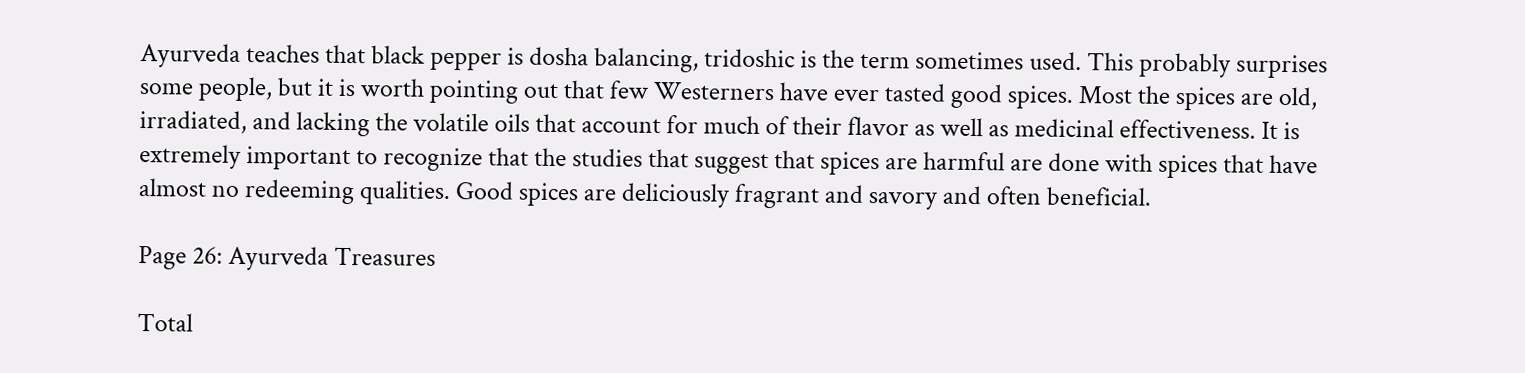Ayurveda teaches that black pepper is dosha balancing, tridoshic is the term sometimes used. This probably surprises some people, but it is worth pointing out that few Westerners have ever tasted good spices. Most the spices are old, irradiated, and lacking the volatile oils that account for much of their flavor as well as medicinal effectiveness. It is extremely important to recognize that the studies that suggest that spices are harmful are done with spices that have almost no redeeming qualities. Good spices are deliciously fragrant and savory and often beneficial.

Page 26: Ayurveda Treasures

Total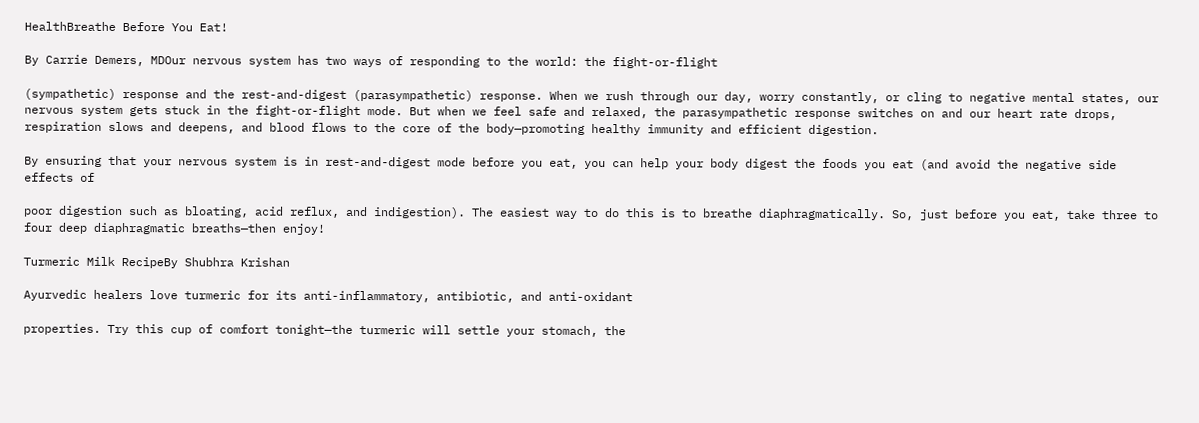HealthBreathe Before You Eat!

By Carrie Demers, MDOur nervous system has two ways of responding to the world: the fight-or-flight

(sympathetic) response and the rest-and-digest (parasympathetic) response. When we rush through our day, worry constantly, or cling to negative mental states, our nervous system gets stuck in the fight-or-flight mode. But when we feel safe and relaxed, the parasympathetic response switches on and our heart rate drops, respiration slows and deepens, and blood flows to the core of the body—promoting healthy immunity and efficient digestion.

By ensuring that your nervous system is in rest-and-digest mode before you eat, you can help your body digest the foods you eat (and avoid the negative side effects of

poor digestion such as bloating, acid reflux, and indigestion). The easiest way to do this is to breathe diaphragmatically. So, just before you eat, take three to four deep diaphragmatic breaths—then enjoy!

Turmeric Milk RecipeBy Shubhra Krishan

Ayurvedic healers love turmeric for its anti-inflammatory, antibiotic, and anti-oxidant

properties. Try this cup of comfort tonight—the turmeric will settle your stomach, the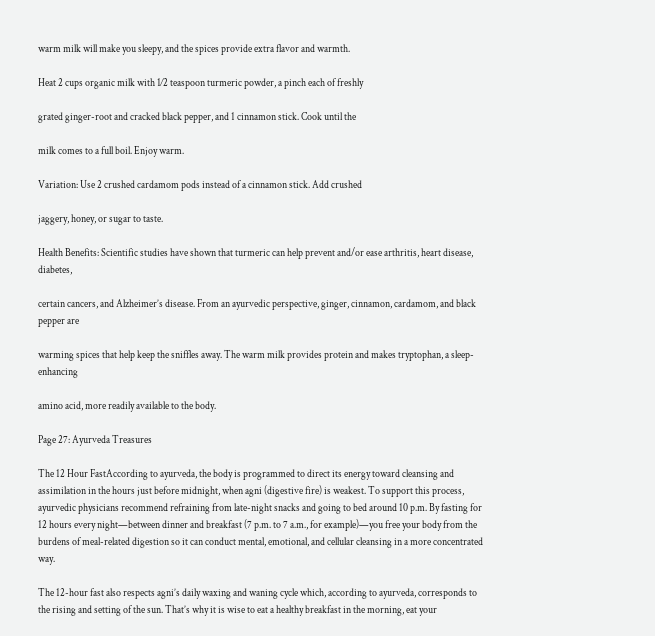warm milk will make you sleepy, and the spices provide extra flavor and warmth.

Heat 2 cups organic milk with 1⁄2 teaspoon turmeric powder, a pinch each of freshly

grated ginger-root and cracked black pepper, and 1 cinnamon stick. Cook until the

milk comes to a full boil. Enjoy warm.

Variation: Use 2 crushed cardamom pods instead of a cinnamon stick. Add crushed

jaggery, honey, or sugar to taste.

Health Benefits: Scientific studies have shown that turmeric can help prevent and/or ease arthritis, heart disease, diabetes,

certain cancers, and Alzheimer’s disease. From an ayurvedic perspective, ginger, cinnamon, cardamom, and black pepper are

warming spices that help keep the sniffles away. The warm milk provides protein and makes tryptophan, a sleep-enhancing

amino acid, more readily available to the body.

Page 27: Ayurveda Treasures

The 12 Hour FastAccording to ayurveda, the body is programmed to direct its energy toward cleansing and assimilation in the hours just before midnight, when agni (digestive fire) is weakest. To support this process, ayurvedic physicians recommend refraining from late-night snacks and going to bed around 10 p.m. By fasting for 12 hours every night—between dinner and breakfast (7 p.m. to 7 a.m., for example)—you free your body from the burdens of meal-related digestion so it can conduct mental, emotional, and cellular cleansing in a more concentrated way.

The 12-hour fast also respects agni’s daily waxing and waning cycle which, according to ayurveda, corresponds to the rising and setting of the sun. That’s why it is wise to eat a healthy breakfast in the morning, eat your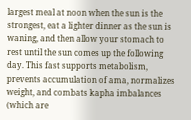largest meal at noon when the sun is the strongest, eat a lighter dinner as the sun is waning, and then allow your stomach to rest until the sun comes up the following day. This fast supports metabolism, prevents accumulation of ama, normalizes weight, and combats kapha imbalances (which are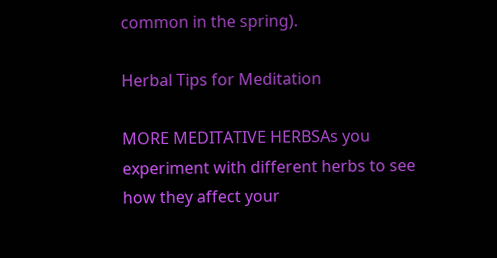common in the spring).

Herbal Tips for Meditation

MORE MEDITATIVE HERBSAs you experiment with different herbs to see how they affect your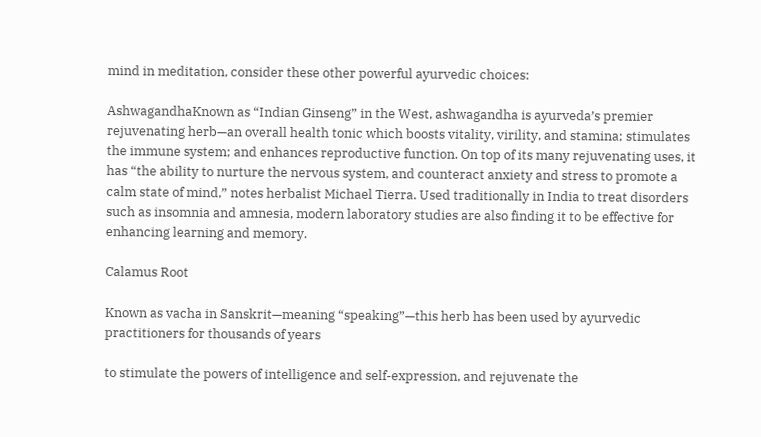mind in meditation, consider these other powerful ayurvedic choices:

AshwagandhaKnown as “Indian Ginseng” in the West, ashwagandha is ayurveda’s premier rejuvenating herb—an overall health tonic which boosts vitality, virility, and stamina; stimulates the immune system; and enhances reproductive function. On top of its many rejuvenating uses, it has “the ability to nurture the nervous system, and counteract anxiety and stress to promote a calm state of mind,” notes herbalist Michael Tierra. Used traditionally in India to treat disorders such as insomnia and amnesia, modern laboratory studies are also finding it to be effective for enhancing learning and memory.

Calamus Root

Known as vacha in Sanskrit—meaning “speaking”—this herb has been used by ayurvedic practitioners for thousands of years

to stimulate the powers of intelligence and self-expression, and rejuvenate the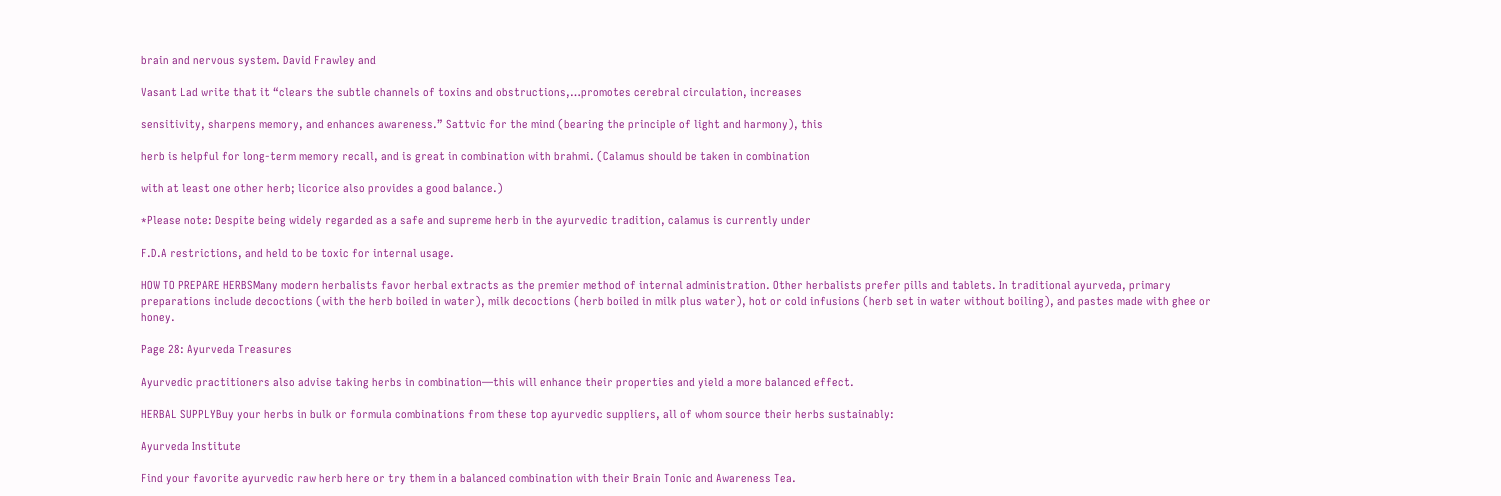brain and nervous system. David Frawley and

Vasant Lad write that it “clears the subtle channels of toxins and obstructions,…promotes cerebral circulation, increases

sensitivity, sharpens memory, and enhances awareness.” Sattvic for the mind (bearing the principle of light and harmony), this

herb is helpful for long-term memory recall, and is great in combination with brahmi. (Calamus should be taken in combination

with at least one other herb; licorice also provides a good balance.)

*Please note: Despite being widely regarded as a safe and supreme herb in the ayurvedic tradition, calamus is currently under

F.D.A restrictions, and held to be toxic for internal usage.

HOW TO PREPARE HERBSMany modern herbalists favor herbal extracts as the premier method of internal administration. Other herbalists prefer pills and tablets. In traditional ayurveda, primary preparations include decoctions (with the herb boiled in water), milk decoctions (herb boiled in milk plus water), hot or cold infusions (herb set in water without boiling), and pastes made with ghee or honey.

Page 28: Ayurveda Treasures

Ayurvedic practitioners also advise taking herbs in combination—this will enhance their properties and yield a more balanced effect.

HERBAL SUPPLYBuy your herbs in bulk or formula combinations from these top ayurvedic suppliers, all of whom source their herbs sustainably:

Ayurveda Institute

Find your favorite ayurvedic raw herb here or try them in a balanced combination with their Brain Tonic and Awareness Tea.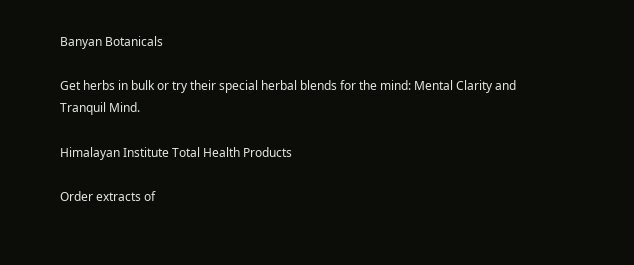Banyan Botanicals

Get herbs in bulk or try their special herbal blends for the mind: Mental Clarity and Tranquil Mind.

Himalayan Institute Total Health Products

Order extracts of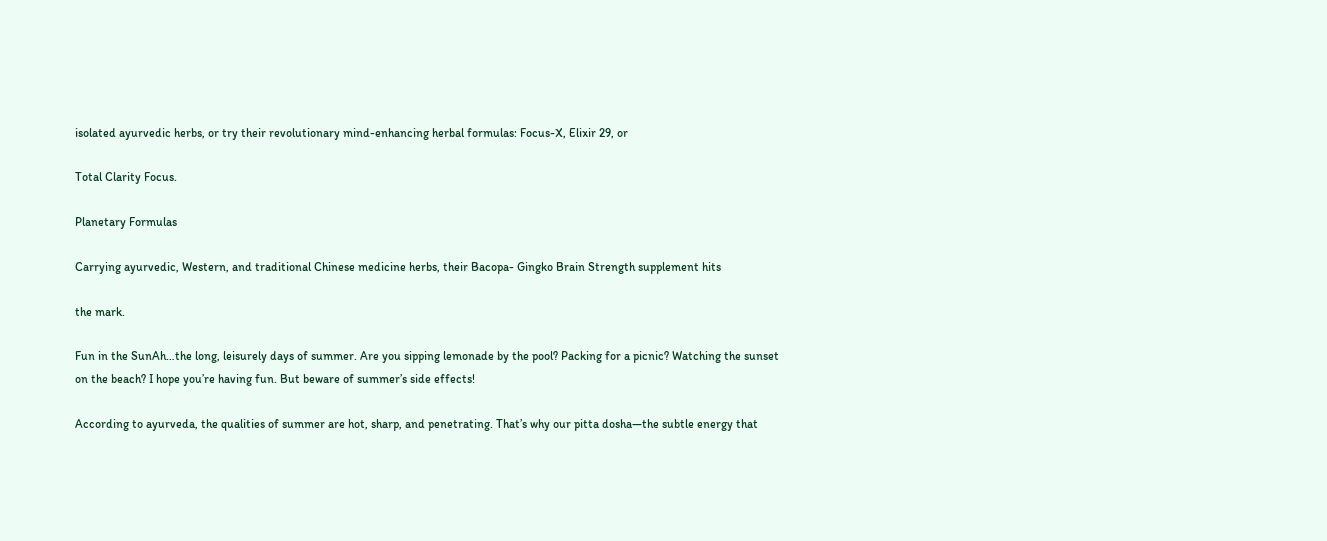isolated ayurvedic herbs, or try their revolutionary mind-enhancing herbal formulas: Focus-X, Elixir 29, or

Total Clarity Focus.

Planetary Formulas

Carrying ayurvedic, Western, and traditional Chinese medicine herbs, their Bacopa- Gingko Brain Strength supplement hits

the mark.

Fun in the SunAh…the long, leisurely days of summer. Are you sipping lemonade by the pool? Packing for a picnic? Watching the sunset on the beach? I hope you’re having fun. But beware of summer’s side effects!

According to ayurveda, the qualities of summer are hot, sharp, and penetrating. That’s why our pitta dosha—the subtle energy that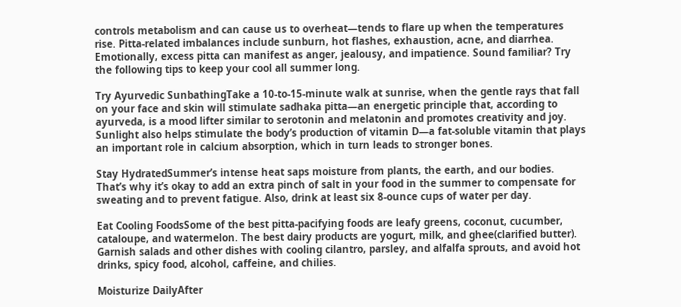controls metabolism and can cause us to overheat—tends to flare up when the temperatures rise. Pitta-related imbalances include sunburn, hot flashes, exhaustion, acne, and diarrhea. Emotionally, excess pitta can manifest as anger, jealousy, and impatience. Sound familiar? Try the following tips to keep your cool all summer long.

Try Ayurvedic SunbathingTake a 10-to-15-minute walk at sunrise, when the gentle rays that fall on your face and skin will stimulate sadhaka pitta—an energetic principle that, according to ayurveda, is a mood lifter similar to serotonin and melatonin and promotes creativity and joy. Sunlight also helps stimulate the body’s production of vitamin D—a fat-soluble vitamin that plays an important role in calcium absorption, which in turn leads to stronger bones.

Stay HydratedSummer’s intense heat saps moisture from plants, the earth, and our bodies. That’s why it’s okay to add an extra pinch of salt in your food in the summer to compensate for sweating and to prevent fatigue. Also, drink at least six 8-ounce cups of water per day.

Eat Cooling FoodsSome of the best pitta-pacifying foods are leafy greens, coconut, cucumber, cataloupe, and watermelon. The best dairy products are yogurt, milk, and ghee(clarified butter). Garnish salads and other dishes with cooling cilantro, parsley, and alfalfa sprouts, and avoid hot drinks, spicy food, alcohol, caffeine, and chilies.

Moisturize DailyAfter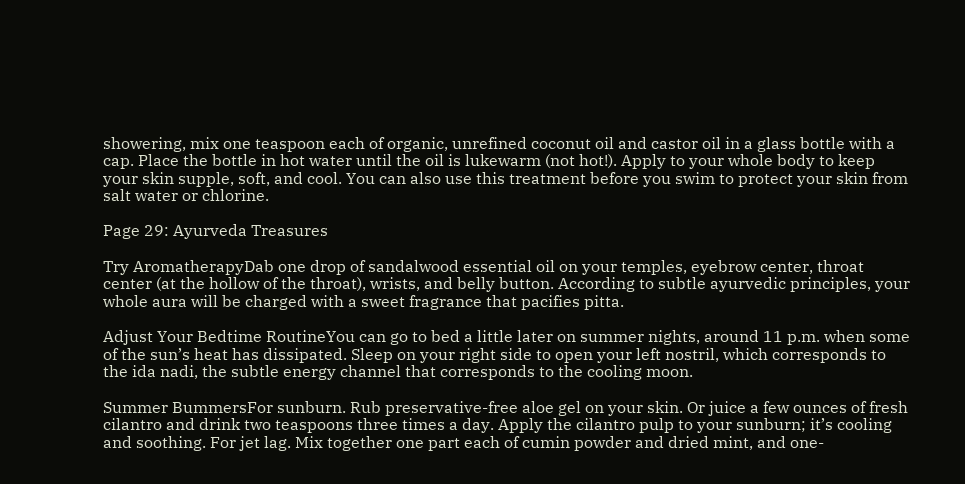showering, mix one teaspoon each of organic, unrefined coconut oil and castor oil in a glass bottle with a cap. Place the bottle in hot water until the oil is lukewarm (not hot!). Apply to your whole body to keep your skin supple, soft, and cool. You can also use this treatment before you swim to protect your skin from salt water or chlorine.

Page 29: Ayurveda Treasures

Try AromatherapyDab one drop of sandalwood essential oil on your temples, eyebrow center, throat center (at the hollow of the throat), wrists, and belly button. According to subtle ayurvedic principles, your whole aura will be charged with a sweet fragrance that pacifies pitta.

Adjust Your Bedtime RoutineYou can go to bed a little later on summer nights, around 11 p.m. when some of the sun’s heat has dissipated. Sleep on your right side to open your left nostril, which corresponds to the ida nadi, the subtle energy channel that corresponds to the cooling moon.

Summer BummersFor sunburn. Rub preservative-free aloe gel on your skin. Or juice a few ounces of fresh cilantro and drink two teaspoons three times a day. Apply the cilantro pulp to your sunburn; it’s cooling and soothing. For jet lag. Mix together one part each of cumin powder and dried mint, and one-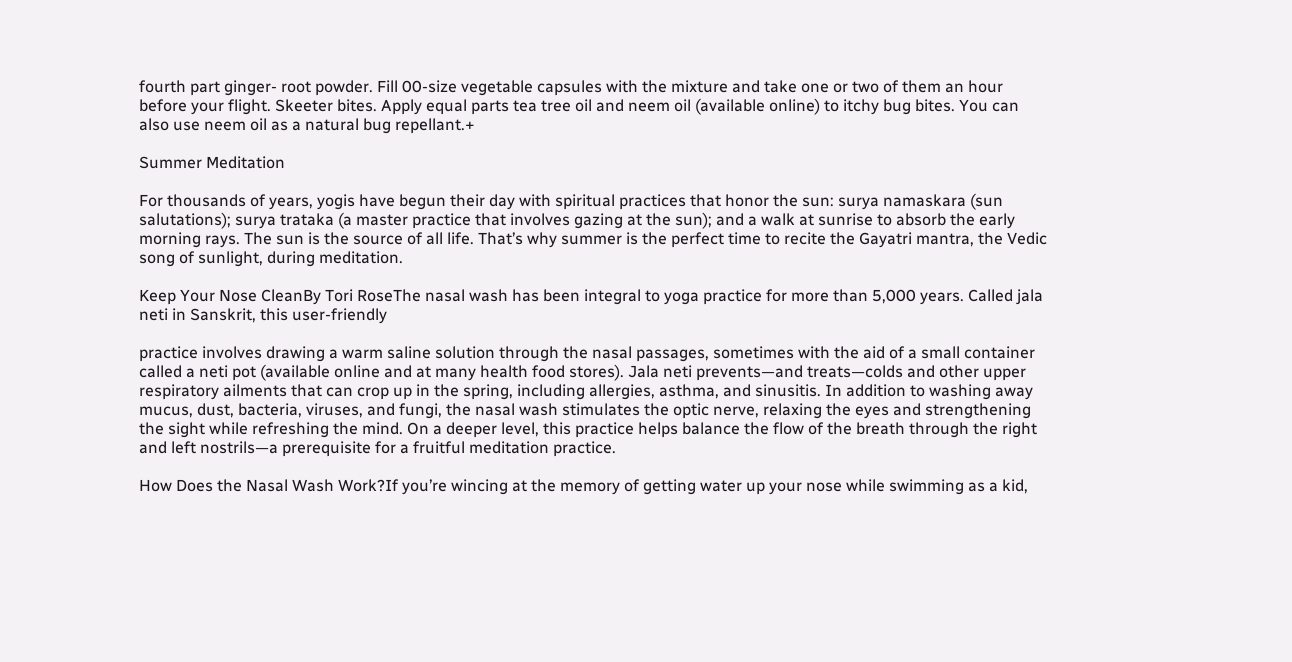fourth part ginger- root powder. Fill 00-size vegetable capsules with the mixture and take one or two of them an hour before your flight. Skeeter bites. Apply equal parts tea tree oil and neem oil (available online) to itchy bug bites. You can also use neem oil as a natural bug repellant.+

Summer Meditation

For thousands of years, yogis have begun their day with spiritual practices that honor the sun: surya namaskara (sun salutations); surya trataka (a master practice that involves gazing at the sun); and a walk at sunrise to absorb the early morning rays. The sun is the source of all life. That’s why summer is the perfect time to recite the Gayatri mantra, the Vedic song of sunlight, during meditation.

Keep Your Nose CleanBy Tori RoseThe nasal wash has been integral to yoga practice for more than 5,000 years. Called jala neti in Sanskrit, this user-friendly

practice involves drawing a warm saline solution through the nasal passages, sometimes with the aid of a small container called a neti pot (available online and at many health food stores). Jala neti prevents—and treats—colds and other upper respiratory ailments that can crop up in the spring, including allergies, asthma, and sinusitis. In addition to washing away mucus, dust, bacteria, viruses, and fungi, the nasal wash stimulates the optic nerve, relaxing the eyes and strengthening the sight while refreshing the mind. On a deeper level, this practice helps balance the flow of the breath through the right and left nostrils—a prerequisite for a fruitful meditation practice.

How Does the Nasal Wash Work?If you’re wincing at the memory of getting water up your nose while swimming as a kid,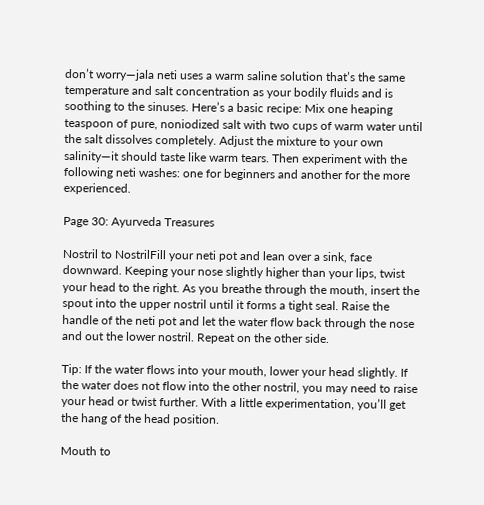don’t worry—jala neti uses a warm saline solution that’s the same temperature and salt concentration as your bodily fluids and is soothing to the sinuses. Here’s a basic recipe: Mix one heaping teaspoon of pure, noniodized salt with two cups of warm water until the salt dissolves completely. Adjust the mixture to your own salinity—it should taste like warm tears. Then experiment with the following neti washes: one for beginners and another for the more experienced.

Page 30: Ayurveda Treasures

Nostril to NostrilFill your neti pot and lean over a sink, face downward. Keeping your nose slightly higher than your lips, twist your head to the right. As you breathe through the mouth, insert the spout into the upper nostril until it forms a tight seal. Raise the handle of the neti pot and let the water flow back through the nose and out the lower nostril. Repeat on the other side.

Tip: If the water flows into your mouth, lower your head slightly. If the water does not flow into the other nostril, you may need to raise your head or twist further. With a little experimentation, you’ll get the hang of the head position.

Mouth to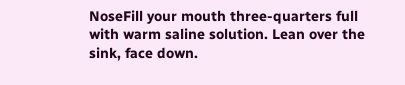NoseFill your mouth three-quarters full with warm saline solution. Lean over the sink, face down.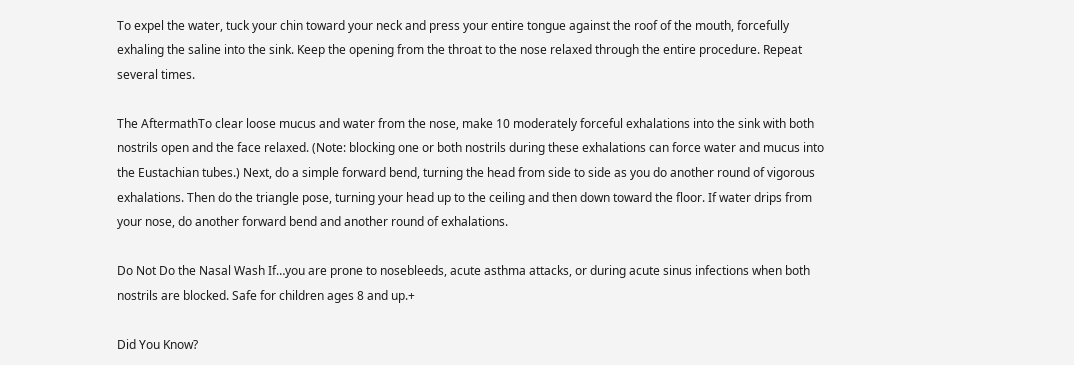To expel the water, tuck your chin toward your neck and press your entire tongue against the roof of the mouth, forcefully exhaling the saline into the sink. Keep the opening from the throat to the nose relaxed through the entire procedure. Repeat several times.

The AftermathTo clear loose mucus and water from the nose, make 10 moderately forceful exhalations into the sink with both nostrils open and the face relaxed. (Note: blocking one or both nostrils during these exhalations can force water and mucus into the Eustachian tubes.) Next, do a simple forward bend, turning the head from side to side as you do another round of vigorous exhalations. Then do the triangle pose, turning your head up to the ceiling and then down toward the floor. If water drips from your nose, do another forward bend and another round of exhalations.

Do Not Do the Nasal Wash If…you are prone to nosebleeds, acute asthma attacks, or during acute sinus infections when both nostrils are blocked. Safe for children ages 8 and up.+

Did You Know?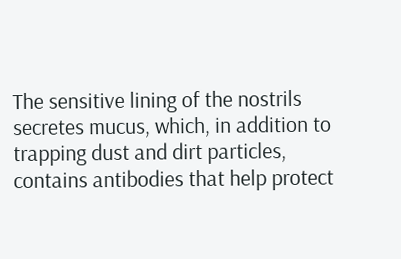The sensitive lining of the nostrils secretes mucus, which, in addition to trapping dust and dirt particles, contains antibodies that help protect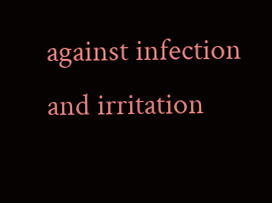against infection and irritation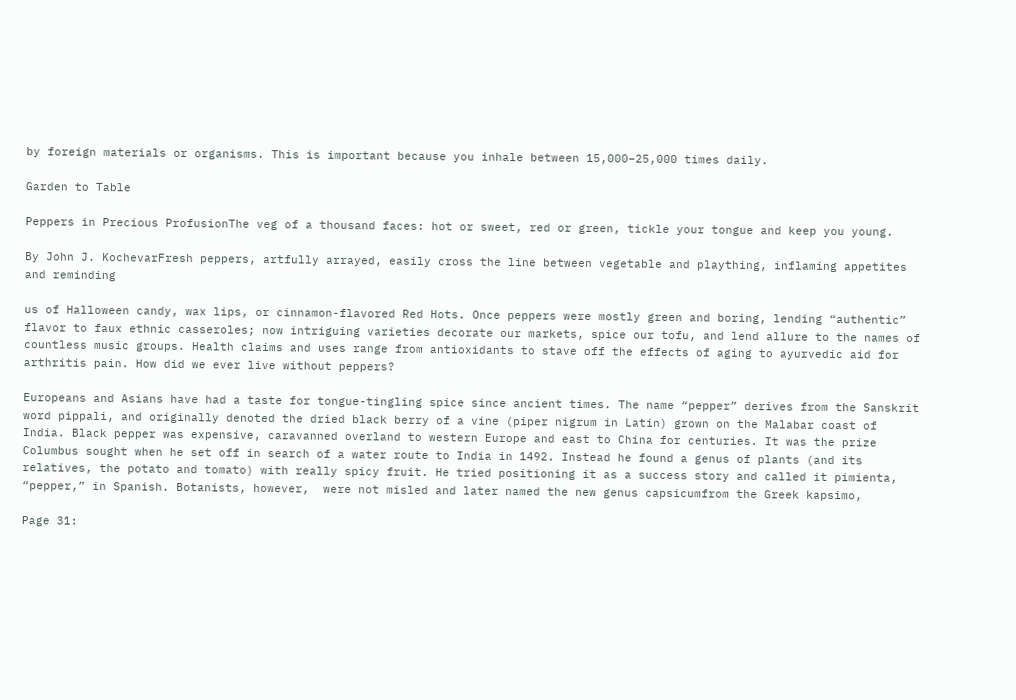by foreign materials or organisms. This is important because you inhale between 15,000–25,000 times daily.

Garden to Table

Peppers in Precious ProfusionThe veg of a thousand faces: hot or sweet, red or green, tickle your tongue and keep you young.

By John J. KochevarFresh peppers, artfully arrayed, easily cross the line between vegetable and plaything, inflaming appetites and reminding

us of Halloween candy, wax lips, or cinnamon-flavored Red Hots. Once peppers were mostly green and boring, lending “authentic” flavor to faux ethnic casseroles; now intriguing varieties decorate our markets, spice our tofu, and lend allure to the names of countless music groups. Health claims and uses range from antioxidants to stave off the effects of aging to ayurvedic aid for arthritis pain. How did we ever live without peppers?

Europeans and Asians have had a taste for tongue-tingling spice since ancient times. The name “pepper” derives from the Sanskrit word pippali, and originally denoted the dried black berry of a vine (piper nigrum in Latin) grown on the Malabar coast of India. Black pepper was expensive, caravanned overland to western Europe and east to China for centuries. It was the prize Columbus sought when he set off in search of a water route to India in 1492. Instead he found a genus of plants (and its relatives, the potato and tomato) with really spicy fruit. He tried positioning it as a success story and called it pimienta, “pepper,” in Spanish. Botanists, however,  were not misled and later named the new genus capsicumfrom the Greek kapsimo,

Page 31: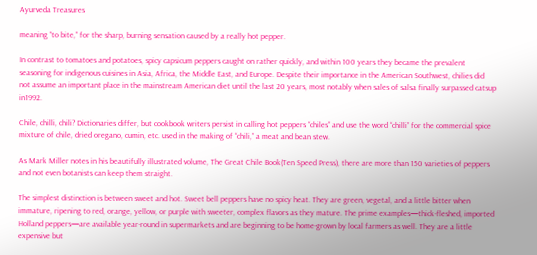Ayurveda Treasures

meaning “to bite,” for the sharp, burning sensation caused by a really hot pepper.

In contrast to tomatoes and potatoes, spicy capsicum peppers caught on rather quickly, and within 100 years they became the prevalent seasoning for indigenous cuisines in Asia, Africa, the Middle East, and Europe. Despite their importance in the American Southwest, chilies did not assume an important place in the mainstream American diet until the last 20 years, most notably when sales of salsa finally surpassed catsup in1992.

Chile, chilli, chili? Dictionaries differ, but cookbook writers persist in calling hot peppers “chiles” and use the word “chilli” for the commercial spice mixture of chile, dried oregano, cumin, etc. used in the making of “chili,” a meat and bean stew.

As Mark Miller notes in his beautifully illustrated volume, The Great Chile Book(Ten Speed Press), there are more than 150 varieties of peppers and not even botanists can keep them straight.

The simplest distinction is between sweet and hot. Sweet bell peppers have no spicy heat. They are green, vegetal, and a little bitter when immature, ripening to red, orange, yellow, or purple with sweeter, complex flavors as they mature. The prime examples—thick-fleshed, imported Holland peppers—are available year-round in supermarkets and are beginning to be home-grown by local farmers as well. They are a little expensive but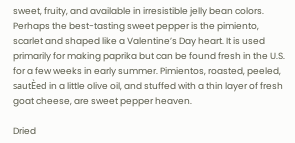sweet, fruity, and available in irresistible jelly bean colors. Perhaps the best-tasting sweet pepper is the pimiento, scarlet and shaped like a Valentine’s Day heart. It is used primarily for making paprika but can be found fresh in the U.S. for a few weeks in early summer. Pimientos, roasted, peeled, sautÈed in a little olive oil, and stuffed with a thin layer of fresh goat cheese, are sweet pepper heaven.

Dried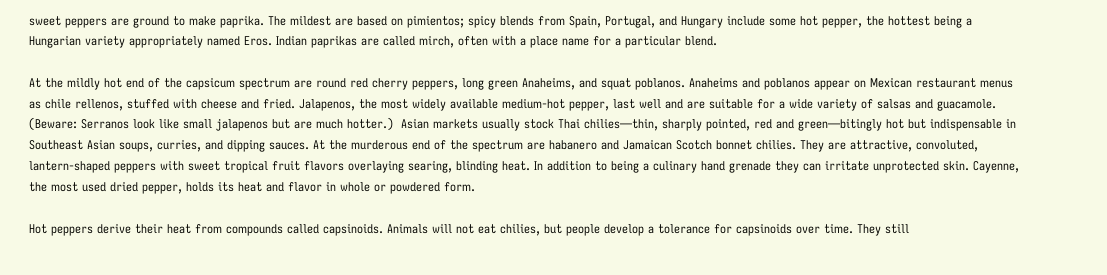sweet peppers are ground to make paprika. The mildest are based on pimientos; spicy blends from Spain, Portugal, and Hungary include some hot pepper, the hottest being a Hungarian variety appropriately named Eros. Indian paprikas are called mirch, often with a place name for a particular blend.

At the mildly hot end of the capsicum spectrum are round red cherry peppers, long green Anaheims, and squat poblanos. Anaheims and poblanos appear on Mexican restaurant menus as chile rellenos, stuffed with cheese and fried. Jalapenos, the most widely available medium-hot pepper, last well and are suitable for a wide variety of salsas and guacamole. (Beware: Serranos look like small jalapenos but are much hotter.)  Asian markets usually stock Thai chilies—thin, sharply pointed, red and green—bitingly hot but indispensable in Southeast Asian soups, curries, and dipping sauces. At the murderous end of the spectrum are habanero and Jamaican Scotch bonnet chilies. They are attractive, convoluted, lantern-shaped peppers with sweet tropical fruit flavors overlaying searing, blinding heat. In addition to being a culinary hand grenade they can irritate unprotected skin. Cayenne, the most used dried pepper, holds its heat and flavor in whole or powdered form.

Hot peppers derive their heat from compounds called capsinoids. Animals will not eat chilies, but people develop a tolerance for capsinoids over time. They still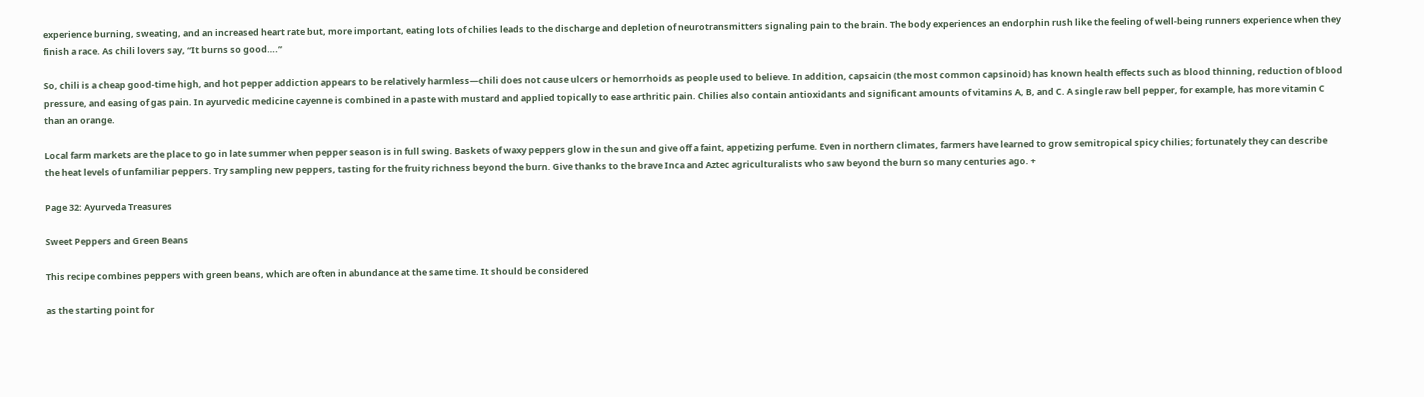experience burning, sweating, and an increased heart rate but, more important, eating lots of chilies leads to the discharge and depletion of neurotransmitters signaling pain to the brain. The body experiences an endorphin rush like the feeling of well-being runners experience when they finish a race. As chili lovers say, “It burns so good….”

So, chili is a cheap good-time high, and hot pepper addiction appears to be relatively harmless—chili does not cause ulcers or hemorrhoids as people used to believe. In addition, capsaicin (the most common capsinoid) has known health effects such as blood thinning, reduction of blood pressure, and easing of gas pain. In ayurvedic medicine cayenne is combined in a paste with mustard and applied topically to ease arthritic pain. Chilies also contain antioxidants and significant amounts of vitamins A, B, and C. A single raw bell pepper, for example, has more vitamin C than an orange.

Local farm markets are the place to go in late summer when pepper season is in full swing. Baskets of waxy peppers glow in the sun and give off a faint, appetizing perfume. Even in northern climates, farmers have learned to grow semitropical spicy chilies; fortunately they can describe the heat levels of unfamiliar peppers. Try sampling new peppers, tasting for the fruity richness beyond the burn. Give thanks to the brave Inca and Aztec agriculturalists who saw beyond the burn so many centuries ago. +

Page 32: Ayurveda Treasures

Sweet Peppers and Green Beans

This recipe combines peppers with green beans, which are often in abundance at the same time. It should be considered

as the starting point for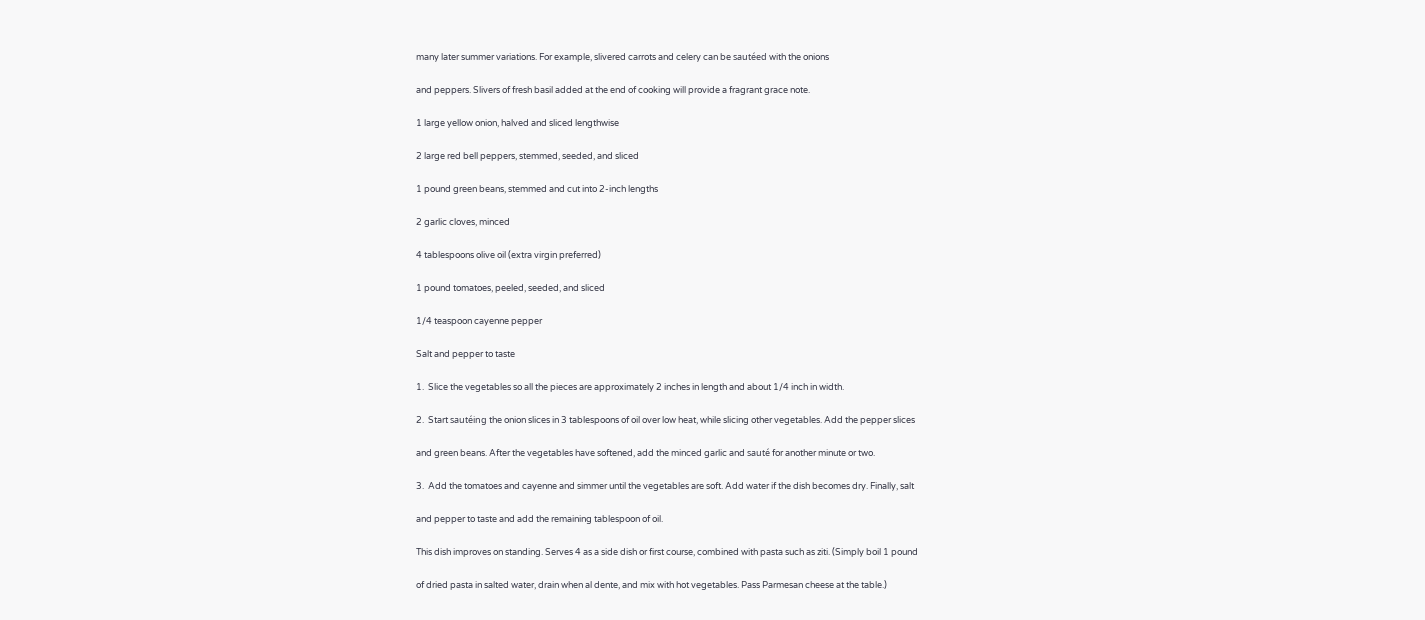many later summer variations. For example, slivered carrots and celery can be sautéed with the onions

and peppers. Slivers of fresh basil added at the end of cooking will provide a fragrant grace note.

1 large yellow onion, halved and sliced lengthwise

2 large red bell peppers, stemmed, seeded, and sliced

1 pound green beans, stemmed and cut into 2-inch lengths

2 garlic cloves, minced

4 tablespoons olive oil (extra virgin preferred)

1 pound tomatoes, peeled, seeded, and sliced

1/4 teaspoon cayenne pepper

Salt and pepper to taste

1.  Slice the vegetables so all the pieces are approximately 2 inches in length and about 1/4 inch in width.

2.  Start sautéing the onion slices in 3 tablespoons of oil over low heat, while slicing other vegetables. Add the pepper slices

and green beans. After the vegetables have softened, add the minced garlic and sauté for another minute or two.

3.  Add the tomatoes and cayenne and simmer until the vegetables are soft. Add water if the dish becomes dry. Finally, salt

and pepper to taste and add the remaining tablespoon of oil.

This dish improves on standing. Serves 4 as a side dish or first course, combined with pasta such as ziti. (Simply boil 1 pound

of dried pasta in salted water, drain when al dente, and mix with hot vegetables. Pass Parmesan cheese at the table.)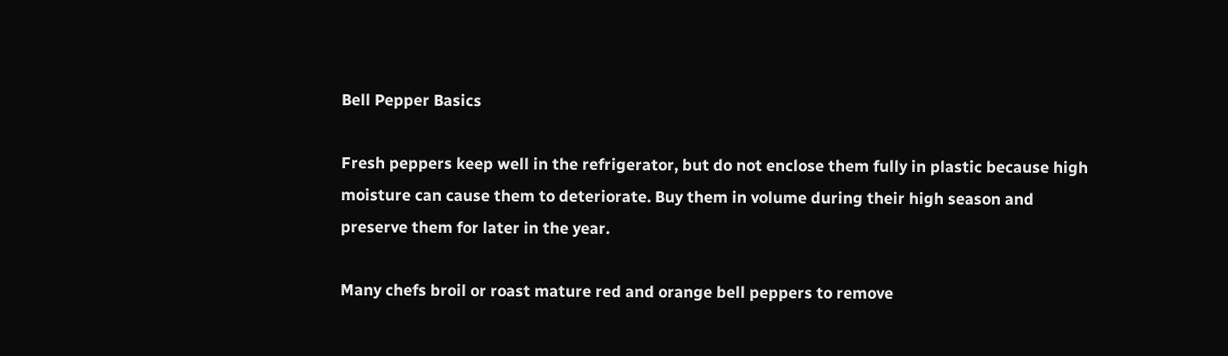Bell Pepper Basics

Fresh peppers keep well in the refrigerator, but do not enclose them fully in plastic because high moisture can cause them to deteriorate. Buy them in volume during their high season and preserve them for later in the year.

Many chefs broil or roast mature red and orange bell peppers to remove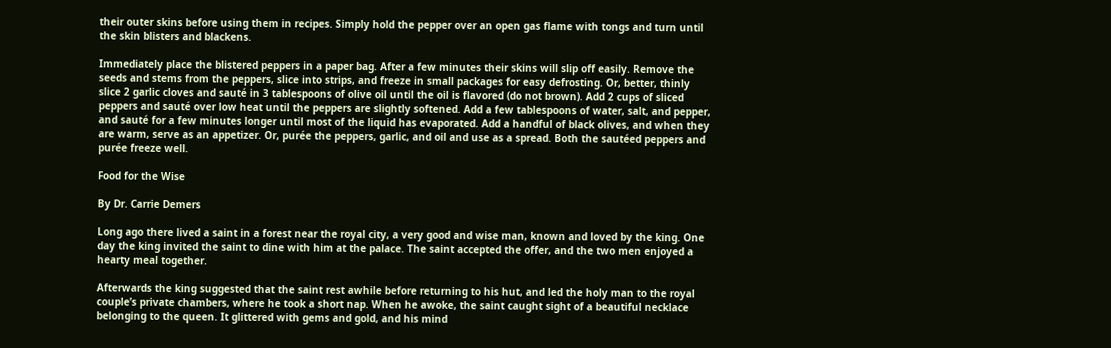their outer skins before using them in recipes. Simply hold the pepper over an open gas flame with tongs and turn until the skin blisters and blackens.

Immediately place the blistered peppers in a paper bag. After a few minutes their skins will slip off easily. Remove the seeds and stems from the peppers, slice into strips, and freeze in small packages for easy defrosting. Or, better, thinly slice 2 garlic cloves and sauté in 3 tablespoons of olive oil until the oil is flavored (do not brown). Add 2 cups of sliced peppers and sauté over low heat until the peppers are slightly softened. Add a few tablespoons of water, salt, and pepper, and sauté for a few minutes longer until most of the liquid has evaporated. Add a handful of black olives, and when they are warm, serve as an appetizer. Or, purée the peppers, garlic, and oil and use as a spread. Both the sautéed peppers and purée freeze well.

Food for the Wise

By Dr. Carrie Demers

Long ago there lived a saint in a forest near the royal city, a very good and wise man, known and loved by the king. One day the king invited the saint to dine with him at the palace. The saint accepted the offer, and the two men enjoyed a hearty meal together.

Afterwards the king suggested that the saint rest awhile before returning to his hut, and led the holy man to the royal couple’s private chambers, where he took a short nap. When he awoke, the saint caught sight of a beautiful necklace belonging to the queen. It glittered with gems and gold, and his mind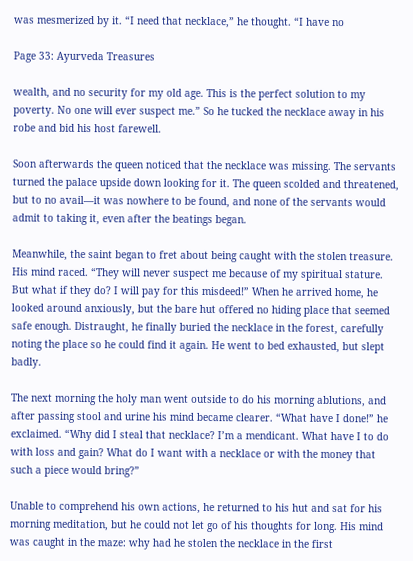was mesmerized by it. “I need that necklace,” he thought. “I have no

Page 33: Ayurveda Treasures

wealth, and no security for my old age. This is the perfect solution to my poverty. No one will ever suspect me.” So he tucked the necklace away in his robe and bid his host farewell.

Soon afterwards the queen noticed that the necklace was missing. The servants turned the palace upside down looking for it. The queen scolded and threatened, but to no avail—it was nowhere to be found, and none of the servants would admit to taking it, even after the beatings began.

Meanwhile, the saint began to fret about being caught with the stolen treasure. His mind raced. “They will never suspect me because of my spiritual stature. But what if they do? I will pay for this misdeed!” When he arrived home, he looked around anxiously, but the bare hut offered no hiding place that seemed safe enough. Distraught, he finally buried the necklace in the forest, carefully noting the place so he could find it again. He went to bed exhausted, but slept badly.

The next morning the holy man went outside to do his morning ablutions, and after passing stool and urine his mind became clearer. “What have I done!” he exclaimed. “Why did I steal that necklace? I’m a mendicant. What have I to do with loss and gain? What do I want with a necklace or with the money that such a piece would bring?”

Unable to comprehend his own actions, he returned to his hut and sat for his morning meditation, but he could not let go of his thoughts for long. His mind was caught in the maze: why had he stolen the necklace in the first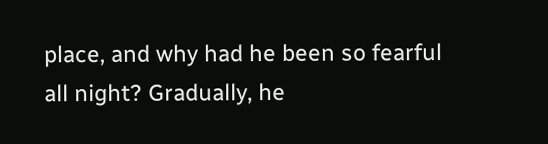place, and why had he been so fearful all night? Gradually, he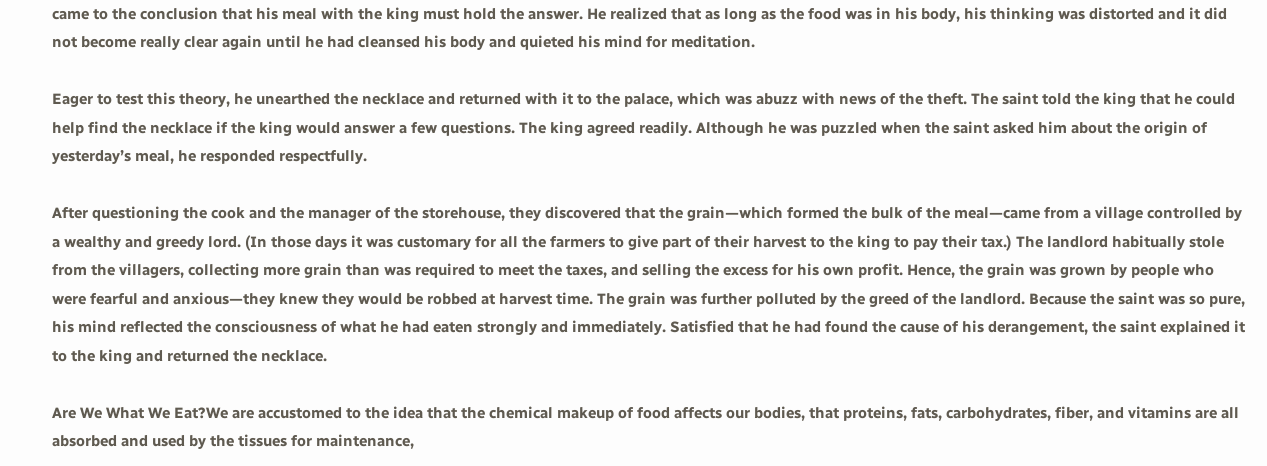came to the conclusion that his meal with the king must hold the answer. He realized that as long as the food was in his body, his thinking was distorted and it did not become really clear again until he had cleansed his body and quieted his mind for meditation.

Eager to test this theory, he unearthed the necklace and returned with it to the palace, which was abuzz with news of the theft. The saint told the king that he could help find the necklace if the king would answer a few questions. The king agreed readily. Although he was puzzled when the saint asked him about the origin of yesterday’s meal, he responded respectfully.

After questioning the cook and the manager of the storehouse, they discovered that the grain—which formed the bulk of the meal—came from a village controlled by a wealthy and greedy lord. (In those days it was customary for all the farmers to give part of their harvest to the king to pay their tax.) The landlord habitually stole from the villagers, collecting more grain than was required to meet the taxes, and selling the excess for his own profit. Hence, the grain was grown by people who were fearful and anxious—they knew they would be robbed at harvest time. The grain was further polluted by the greed of the landlord. Because the saint was so pure, his mind reflected the consciousness of what he had eaten strongly and immediately. Satisfied that he had found the cause of his derangement, the saint explained it to the king and returned the necklace.

Are We What We Eat?We are accustomed to the idea that the chemical makeup of food affects our bodies, that proteins, fats, carbohydrates, fiber, and vitamins are all absorbed and used by the tissues for maintenance,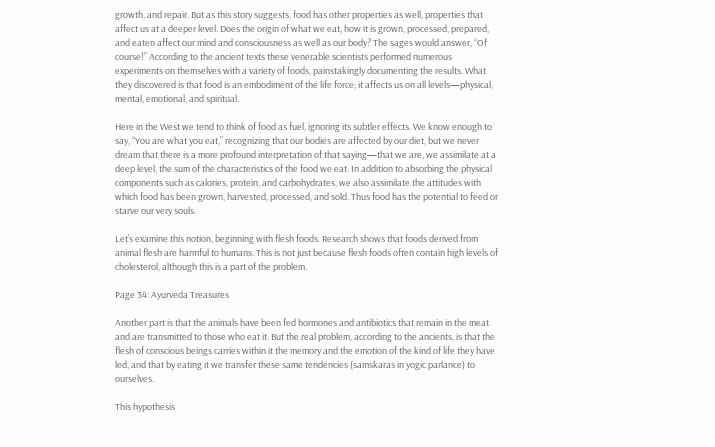growth, and repair. But as this story suggests, food has other properties as well, properties that affect us at a deeper level. Does the origin of what we eat, how it is grown, processed, prepared, and eaten affect our mind and consciousness as well as our body? The sages would answer, “Of course!” According to the ancient texts these venerable scientists performed numerous experiments on themselves with a variety of foods, painstakingly documenting the results. What they discovered is that food is an embodiment of the life force; it affects us on all levels—physical, mental, emotional, and spiritual.

Here in the West we tend to think of food as fuel, ignoring its subtler effects. We know enough to say, “You are what you eat,” recognizing that our bodies are affected by our diet, but we never dream that there is a more profound interpretation of that saying—that we are, we assimilate at a deep level, the sum of the characteristics of the food we eat. In addition to absorbing the physical components such as calories, protein, and carbohydrates, we also assimilate the attitudes with which food has been grown, harvested, processed, and sold. Thus food has the potential to feed or starve our very souls.

Let’s examine this notion, beginning with flesh foods. Research shows that foods derived from animal flesh are harmful to humans. This is not just because flesh foods often contain high levels of cholesterol, although this is a part of the problem.

Page 34: Ayurveda Treasures

Another part is that the animals have been fed hormones and antibiotics that remain in the meat and are transmitted to those who eat it. But the real problem, according to the ancients, is that the flesh of conscious beings carries within it the memory and the emotion of the kind of life they have led, and that by eating it we transfer these same tendencies (samskaras in yogic parlance) to ourselves.

This hypothesis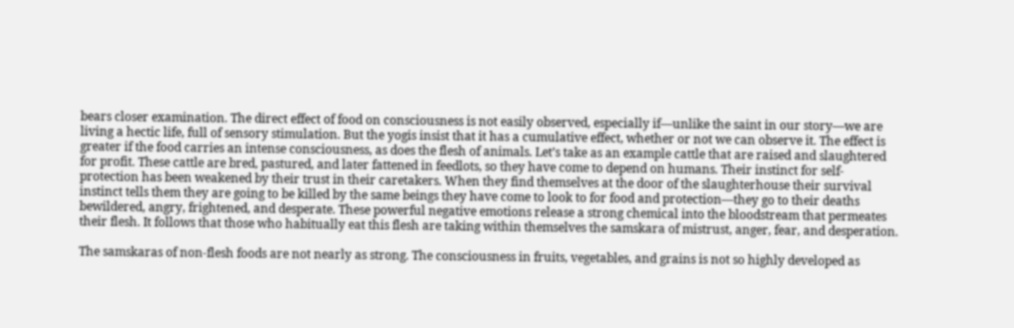bears closer examination. The direct effect of food on consciousness is not easily observed, especially if—unlike the saint in our story—we are living a hectic life, full of sensory stimulation. But the yogis insist that it has a cumulative effect, whether or not we can observe it. The effect is greater if the food carries an intense consciousness, as does the flesh of animals. Let’s take as an example cattle that are raised and slaughtered for profit. These cattle are bred, pastured, and later fattened in feedlots, so they have come to depend on humans. Their instinct for self-protection has been weakened by their trust in their caretakers. When they find themselves at the door of the slaughterhouse their survival instinct tells them they are going to be killed by the same beings they have come to look to for food and protection—they go to their deaths bewildered, angry, frightened, and desperate. These powerful negative emotions release a strong chemical into the bloodstream that permeates their flesh. It follows that those who habitually eat this flesh are taking within themselves the samskara of mistrust, anger, fear, and desperation.

The samskaras of non-flesh foods are not nearly as strong. The consciousness in fruits, vegetables, and grains is not so highly developed as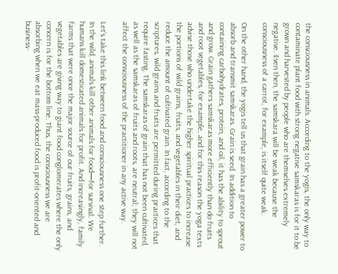the consciousness in animals. According to the yogis, the only way to contaminate plant food with strong negative samskaras is for it to be grown and harvested by people who are themselves extremely negative. Even then, the samskara will be weak because the consciousness of a carrot, for example, is itself quite weak.

On the other hand, the yogis tell us that grain has a greater power to absorb and transmit samskaras. Grain is seed. In addition to containing carbohydrates, protein, and oil, it has the ability to sprout and grow. Grain gathers samskaras more efficiently than do fruits and root vegetables, for example, and for this reason the yoga texts advise those who undertake the higher spiritual practices to increase the portions of wild grains, fruits, and vegetables in their diet, and reduce the amount of cultivated grain. In fact, according to the scriptures, wild grains and fruits are permitted during practices that require fasting. The samskaras of grain that has not been cultivated, as well as the samskaras of fruits and roots, are neutral; they will not affect the consciousness of the practitioner in any active way.

Let’s take this link between food and consciousness one step further. In the wild, animals kill other animals for food—for survival. We humans kill domesticated animals for profit. And increasingly, family farms that were once the major source of our fruits, grains, and vegetables are giving way to giant food conglomerates where the only concern is for the bottom line. Thus, the consciousness we are absorbing when we eat mass-produced food is profit-oriented and business-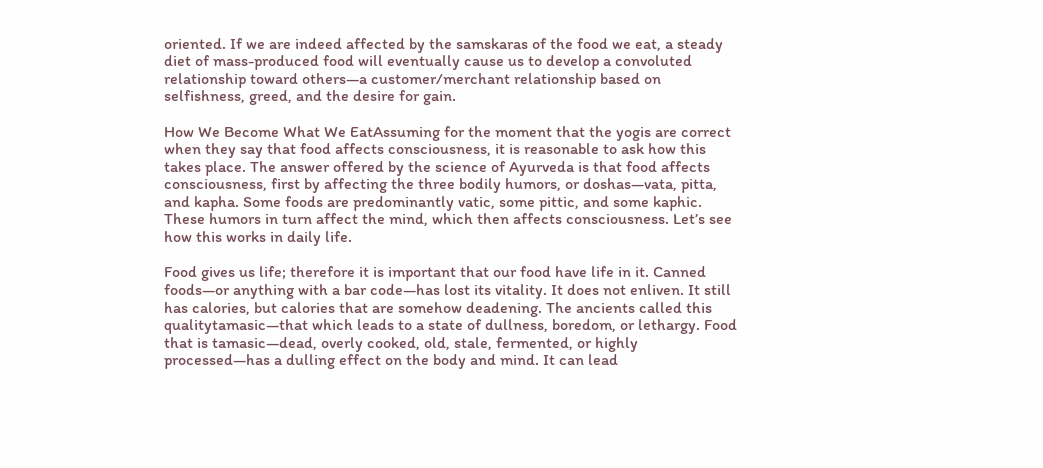oriented. If we are indeed affected by the samskaras of the food we eat, a steady diet of mass-produced food will eventually cause us to develop a convoluted relationship toward others—a customer/merchant relationship based on selfishness, greed, and the desire for gain.

How We Become What We EatAssuming for the moment that the yogis are correct when they say that food affects consciousness, it is reasonable to ask how this takes place. The answer offered by the science of Ayurveda is that food affects consciousness, first by affecting the three bodily humors, or doshas—vata, pitta, and kapha. Some foods are predominantly vatic, some pittic, and some kaphic. These humors in turn affect the mind, which then affects consciousness. Let’s see how this works in daily life.

Food gives us life; therefore it is important that our food have life in it. Canned foods—or anything with a bar code—has lost its vitality. It does not enliven. It still has calories, but calories that are somehow deadening. The ancients called this qualitytamasic—that which leads to a state of dullness, boredom, or lethargy. Food that is tamasic—dead, overly cooked, old, stale, fermented, or highly processed—has a dulling effect on the body and mind. It can lead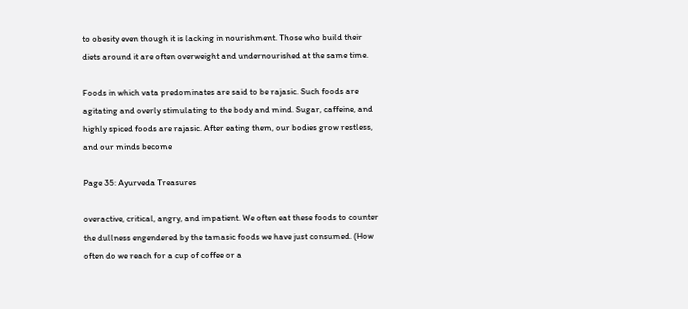to obesity even though it is lacking in nourishment. Those who build their diets around it are often overweight and undernourished at the same time.

Foods in which vata predominates are said to be rajasic. Such foods are agitating and overly stimulating to the body and mind. Sugar, caffeine, and highly spiced foods are rajasic. After eating them, our bodies grow restless, and our minds become

Page 35: Ayurveda Treasures

overactive, critical, angry, and impatient. We often eat these foods to counter the dullness engendered by the tamasic foods we have just consumed. (How often do we reach for a cup of coffee or a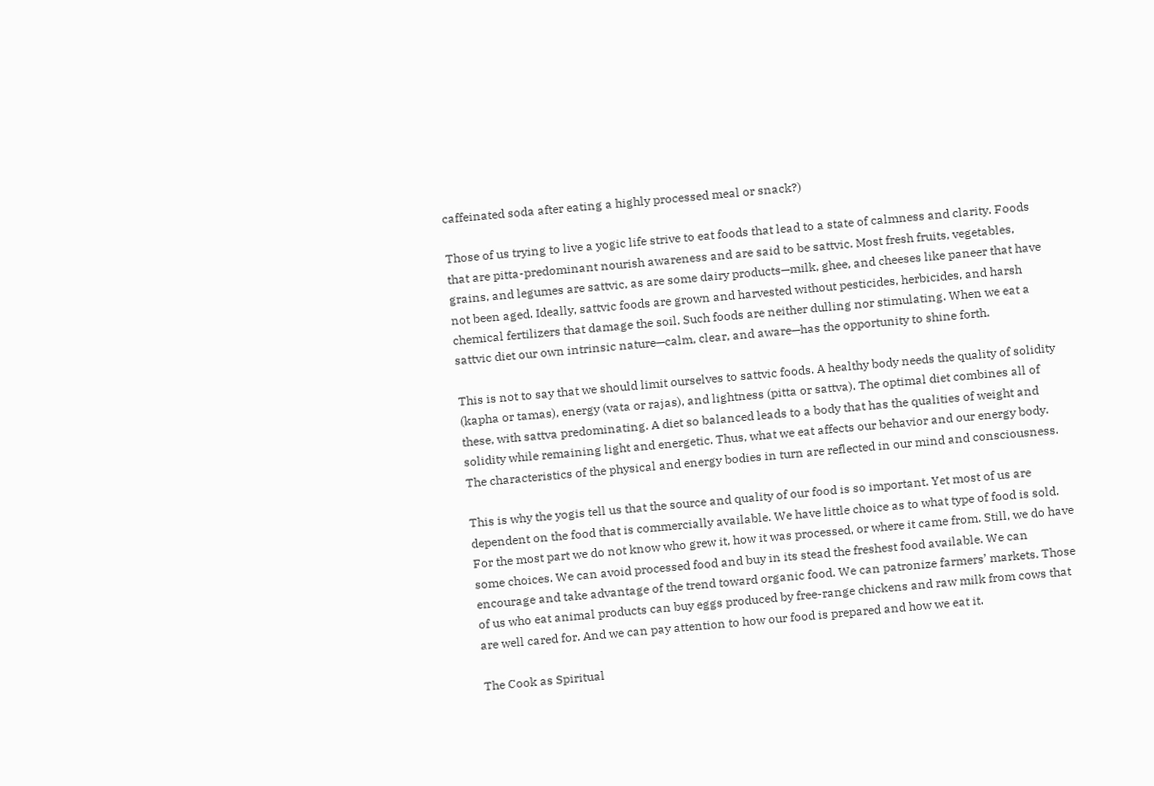caffeinated soda after eating a highly processed meal or snack?)

Those of us trying to live a yogic life strive to eat foods that lead to a state of calmness and clarity. Foods that are pitta-predominant nourish awareness and are said to be sattvic. Most fresh fruits, vegetables, grains, and legumes are sattvic, as are some dairy products—milk, ghee, and cheeses like paneer that have not been aged. Ideally, sattvic foods are grown and harvested without pesticides, herbicides, and harsh chemical fertilizers that damage the soil. Such foods are neither dulling nor stimulating. When we eat a sattvic diet our own intrinsic nature—calm, clear, and aware—has the opportunity to shine forth.

This is not to say that we should limit ourselves to sattvic foods. A healthy body needs the quality of solidity (kapha or tamas), energy (vata or rajas), and lightness (pitta or sattva). The optimal diet combines all of these, with sattva predominating. A diet so balanced leads to a body that has the qualities of weight and solidity while remaining light and energetic. Thus, what we eat affects our behavior and our energy body. The characteristics of the physical and energy bodies in turn are reflected in our mind and consciousness.

This is why the yogis tell us that the source and quality of our food is so important. Yet most of us are dependent on the food that is commercially available. We have little choice as to what type of food is sold. For the most part we do not know who grew it, how it was processed, or where it came from. Still, we do have some choices. We can avoid processed food and buy in its stead the freshest food available. We can encourage and take advantage of the trend toward organic food. We can patronize farmers’ markets. Those of us who eat animal products can buy eggs produced by free-range chickens and raw milk from cows that are well cared for. And we can pay attention to how our food is prepared and how we eat it.

The Cook as Spiritual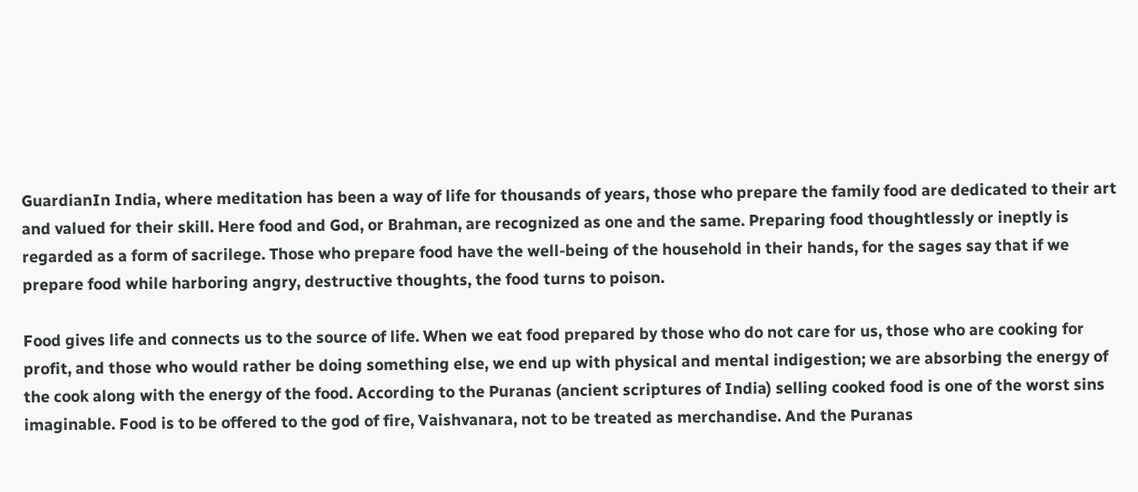GuardianIn India, where meditation has been a way of life for thousands of years, those who prepare the family food are dedicated to their art and valued for their skill. Here food and God, or Brahman, are recognized as one and the same. Preparing food thoughtlessly or ineptly is regarded as a form of sacrilege. Those who prepare food have the well-being of the household in their hands, for the sages say that if we prepare food while harboring angry, destructive thoughts, the food turns to poison.

Food gives life and connects us to the source of life. When we eat food prepared by those who do not care for us, those who are cooking for profit, and those who would rather be doing something else, we end up with physical and mental indigestion; we are absorbing the energy of the cook along with the energy of the food. According to the Puranas (ancient scriptures of India) selling cooked food is one of the worst sins imaginable. Food is to be offered to the god of fire, Vaishvanara, not to be treated as merchandise. And the Puranas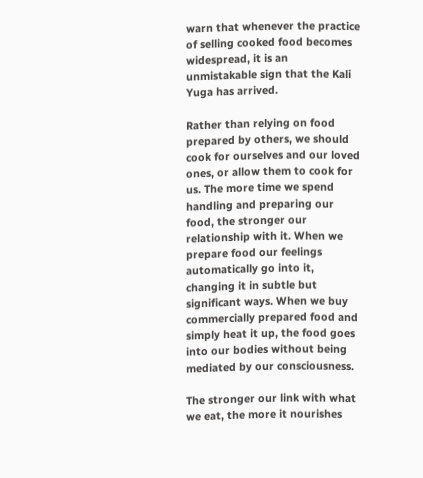warn that whenever the practice of selling cooked food becomes widespread, it is an unmistakable sign that the Kali Yuga has arrived.

Rather than relying on food prepared by others, we should cook for ourselves and our loved ones, or allow them to cook for us. The more time we spend handling and preparing our food, the stronger our relationship with it. When we prepare food our feelings automatically go into it, changing it in subtle but significant ways. When we buy commercially prepared food and simply heat it up, the food goes into our bodies without being mediated by our consciousness.

The stronger our link with what we eat, the more it nourishes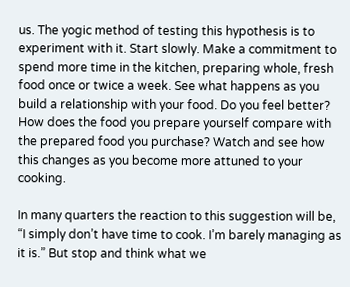us. The yogic method of testing this hypothesis is to experiment with it. Start slowly. Make a commitment to spend more time in the kitchen, preparing whole, fresh food once or twice a week. See what happens as you build a relationship with your food. Do you feel better? How does the food you prepare yourself compare with the prepared food you purchase? Watch and see how this changes as you become more attuned to your cooking.

In many quarters the reaction to this suggestion will be, “I simply don’t have time to cook. I’m barely managing as it is.” But stop and think what we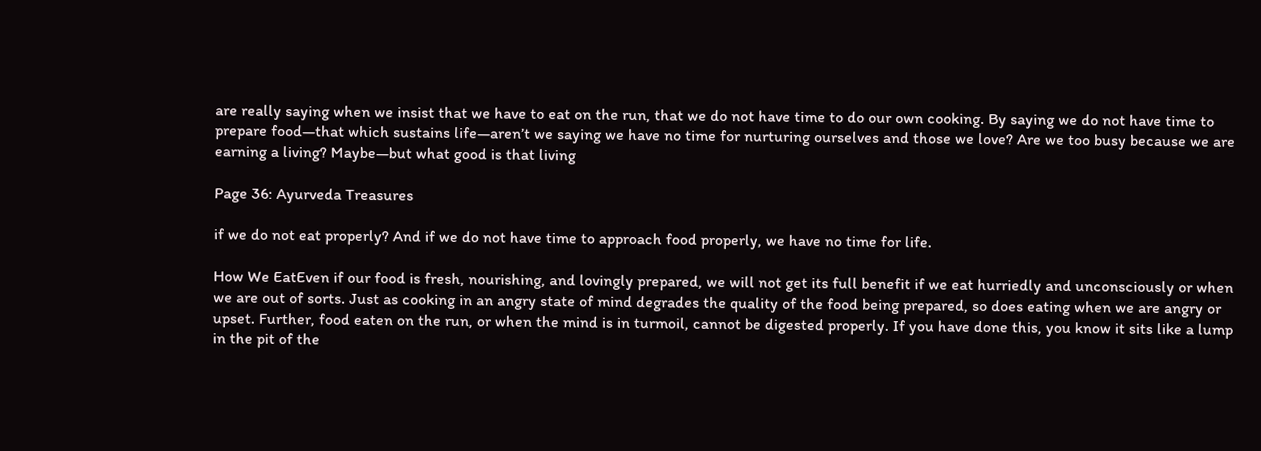are really saying when we insist that we have to eat on the run, that we do not have time to do our own cooking. By saying we do not have time to prepare food—that which sustains life—aren’t we saying we have no time for nurturing ourselves and those we love? Are we too busy because we are earning a living? Maybe—but what good is that living

Page 36: Ayurveda Treasures

if we do not eat properly? And if we do not have time to approach food properly, we have no time for life.

How We EatEven if our food is fresh, nourishing, and lovingly prepared, we will not get its full benefit if we eat hurriedly and unconsciously or when we are out of sorts. Just as cooking in an angry state of mind degrades the quality of the food being prepared, so does eating when we are angry or upset. Further, food eaten on the run, or when the mind is in turmoil, cannot be digested properly. If you have done this, you know it sits like a lump in the pit of the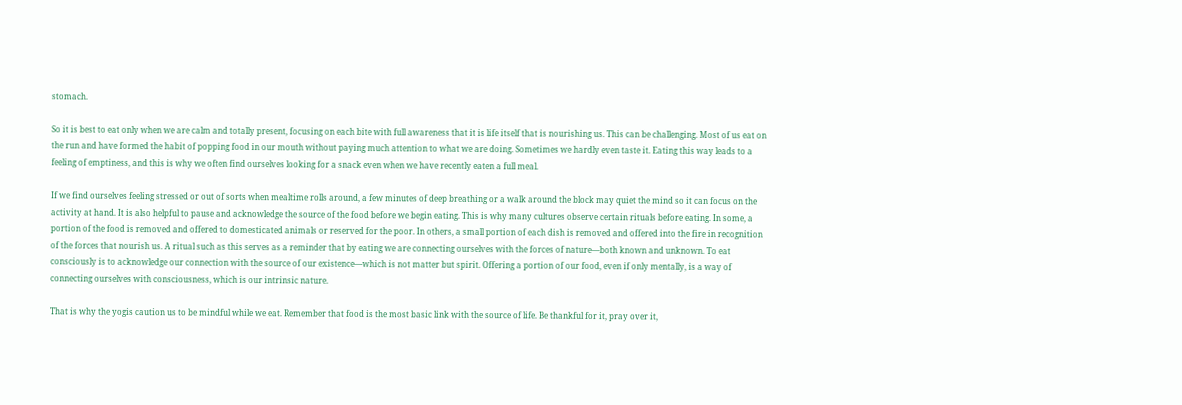stomach.

So it is best to eat only when we are calm and totally present, focusing on each bite with full awareness that it is life itself that is nourishing us. This can be challenging. Most of us eat on the run and have formed the habit of popping food in our mouth without paying much attention to what we are doing. Sometimes we hardly even taste it. Eating this way leads to a feeling of emptiness, and this is why we often find ourselves looking for a snack even when we have recently eaten a full meal.

If we find ourselves feeling stressed or out of sorts when mealtime rolls around, a few minutes of deep breathing or a walk around the block may quiet the mind so it can focus on the activity at hand. It is also helpful to pause and acknowledge the source of the food before we begin eating. This is why many cultures observe certain rituals before eating. In some, a portion of the food is removed and offered to domesticated animals or reserved for the poor. In others, a small portion of each dish is removed and offered into the fire in recognition of the forces that nourish us. A ritual such as this serves as a reminder that by eating we are connecting ourselves with the forces of nature—both known and unknown. To eat consciously is to acknowledge our connection with the source of our existence—which is not matter but spirit. Offering a portion of our food, even if only mentally, is a way of connecting ourselves with consciousness, which is our intrinsic nature.

That is why the yogis caution us to be mindful while we eat. Remember that food is the most basic link with the source of life. Be thankful for it, pray over it,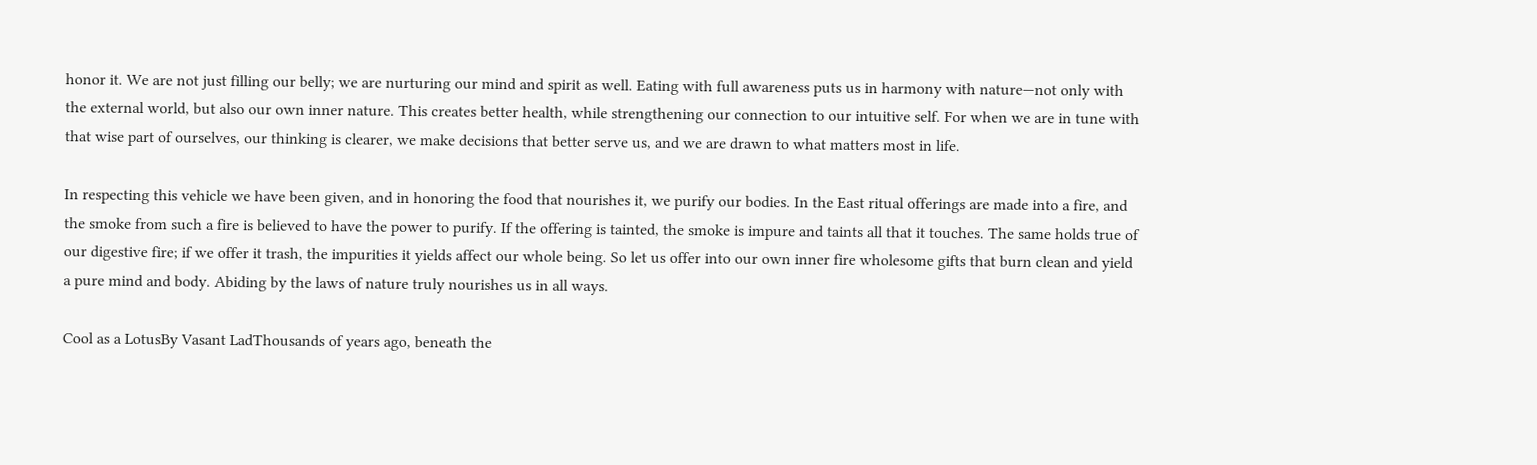honor it. We are not just filling our belly; we are nurturing our mind and spirit as well. Eating with full awareness puts us in harmony with nature—not only with the external world, but also our own inner nature. This creates better health, while strengthening our connection to our intuitive self. For when we are in tune with that wise part of ourselves, our thinking is clearer, we make decisions that better serve us, and we are drawn to what matters most in life.

In respecting this vehicle we have been given, and in honoring the food that nourishes it, we purify our bodies. In the East ritual offerings are made into a fire, and the smoke from such a fire is believed to have the power to purify. If the offering is tainted, the smoke is impure and taints all that it touches. The same holds true of our digestive fire; if we offer it trash, the impurities it yields affect our whole being. So let us offer into our own inner fire wholesome gifts that burn clean and yield a pure mind and body. Abiding by the laws of nature truly nourishes us in all ways.

Cool as a LotusBy Vasant LadThousands of years ago, beneath the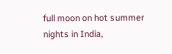full moon on hot summer nights in India,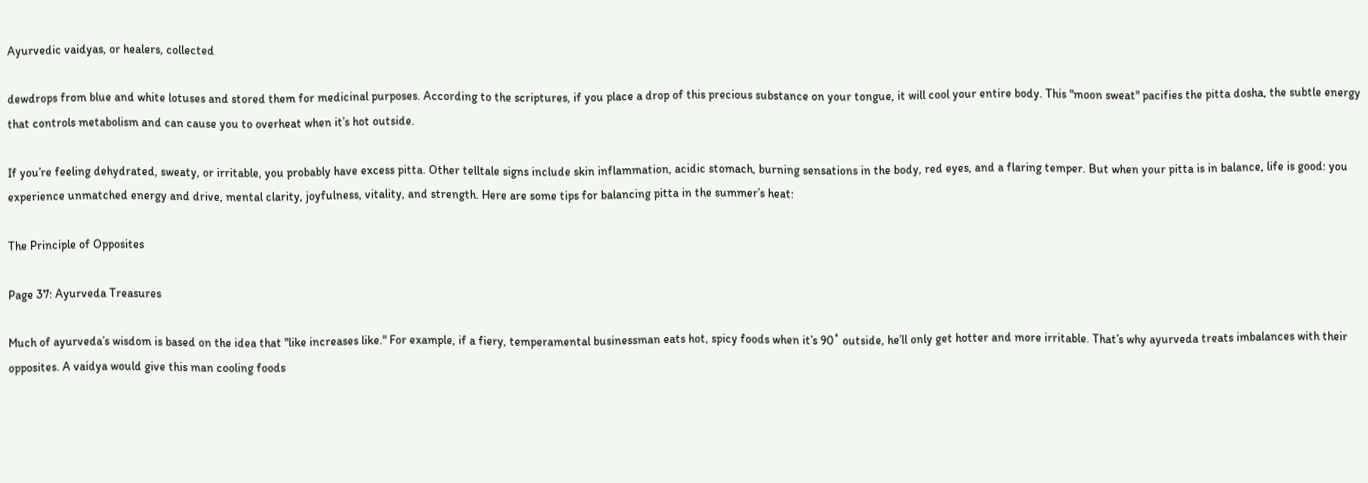Ayurvedic vaidyas, or healers, collected

dewdrops from blue and white lotuses and stored them for medicinal purposes. According to the scriptures, if you place a drop of this precious substance on your tongue, it will cool your entire body. This "moon sweat" pacifies the pitta dosha, the subtle energy that controls metabolism and can cause you to overheat when it’s hot outside.

If you’re feeling dehydrated, sweaty, or irritable, you probably have excess pitta. Other telltale signs include skin inflammation, acidic stomach, burning sensations in the body, red eyes, and a flaring temper. But when your pitta is in balance, life is good: you experience unmatched energy and drive, mental clarity, joyfulness, vitality, and strength. Here are some tips for balancing pitta in the summer’s heat:

The Principle of Opposites

Page 37: Ayurveda Treasures

Much of ayurveda’s wisdom is based on the idea that "like increases like." For example, if a fiery, temperamental businessman eats hot, spicy foods when it’s 90˚ outside, he’ll only get hotter and more irritable. That’s why ayurveda treats imbalances with their opposites. A vaidya would give this man cooling foods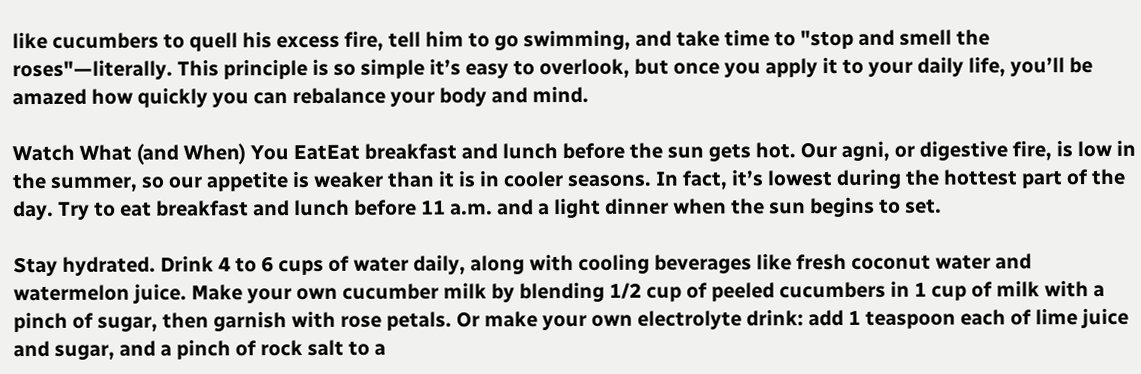like cucumbers to quell his excess fire, tell him to go swimming, and take time to "stop and smell the roses"—literally. This principle is so simple it’s easy to overlook, but once you apply it to your daily life, you’ll be amazed how quickly you can rebalance your body and mind.

Watch What (and When) You EatEat breakfast and lunch before the sun gets hot. Our agni, or digestive fire, is low in the summer, so our appetite is weaker than it is in cooler seasons. In fact, it’s lowest during the hottest part of the day. Try to eat breakfast and lunch before 11 a.m. and a light dinner when the sun begins to set.

Stay hydrated. Drink 4 to 6 cups of water daily, along with cooling beverages like fresh coconut water and watermelon juice. Make your own cucumber milk by blending 1/2 cup of peeled cucumbers in 1 cup of milk with a pinch of sugar, then garnish with rose petals. Or make your own electrolyte drink: add 1 teaspoon each of lime juice and sugar, and a pinch of rock salt to a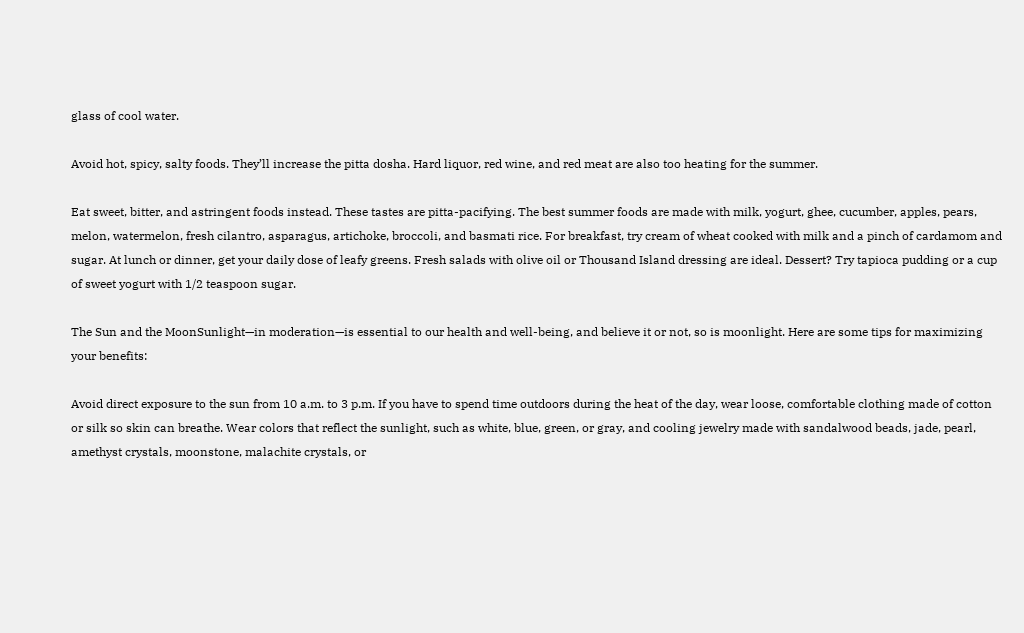glass of cool water.

Avoid hot, spicy, salty foods. They’ll increase the pitta dosha. Hard liquor, red wine, and red meat are also too heating for the summer.

Eat sweet, bitter, and astringent foods instead. These tastes are pitta-pacifying. The best summer foods are made with milk, yogurt, ghee, cucumber, apples, pears, melon, watermelon, fresh cilantro, asparagus, artichoke, broccoli, and basmati rice. For breakfast, try cream of wheat cooked with milk and a pinch of cardamom and sugar. At lunch or dinner, get your daily dose of leafy greens. Fresh salads with olive oil or Thousand Island dressing are ideal. Dessert? Try tapioca pudding or a cup of sweet yogurt with 1/2 teaspoon sugar.

The Sun and the MoonSunlight—in moderation—is essential to our health and well-being, and believe it or not, so is moonlight. Here are some tips for maximizing your benefits:

Avoid direct exposure to the sun from 10 a.m. to 3 p.m. If you have to spend time outdoors during the heat of the day, wear loose, comfortable clothing made of cotton or silk so skin can breathe. Wear colors that reflect the sunlight, such as white, blue, green, or gray, and cooling jewelry made with sandalwood beads, jade, pearl, amethyst crystals, moonstone, malachite crystals, or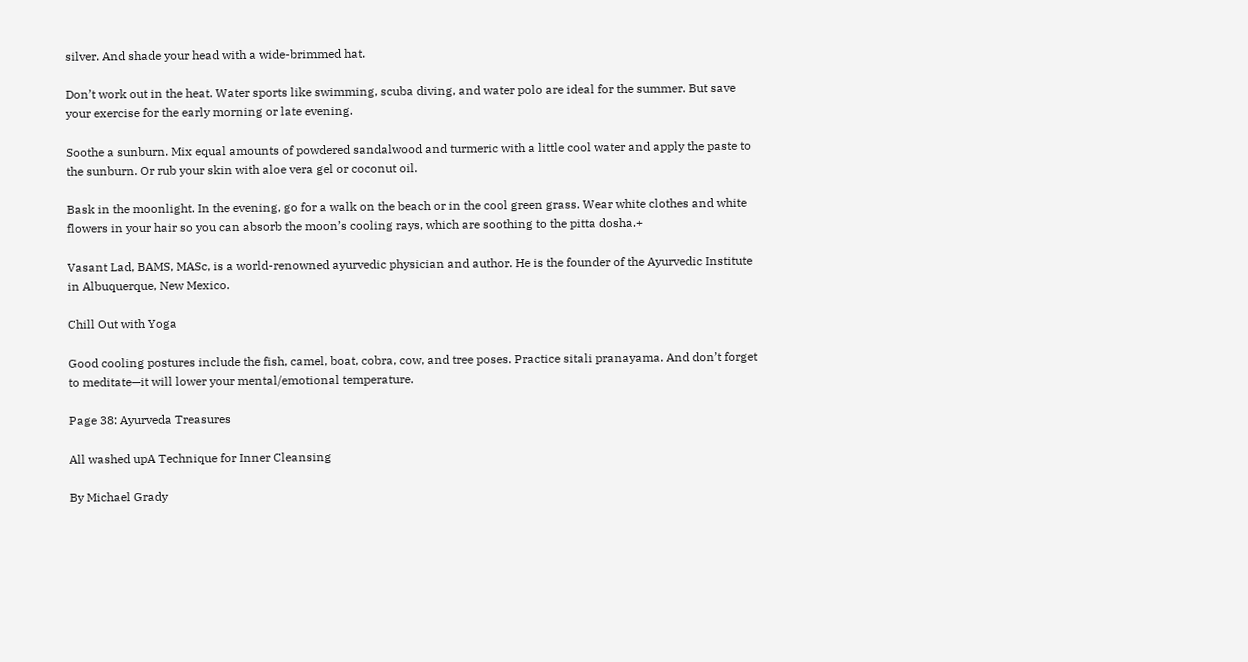silver. And shade your head with a wide-brimmed hat.

Don’t work out in the heat. Water sports like swimming, scuba diving, and water polo are ideal for the summer. But save your exercise for the early morning or late evening.

Soothe a sunburn. Mix equal amounts of powdered sandalwood and turmeric with a little cool water and apply the paste to the sunburn. Or rub your skin with aloe vera gel or coconut oil.

Bask in the moonlight. In the evening, go for a walk on the beach or in the cool green grass. Wear white clothes and white flowers in your hair so you can absorb the moon’s cooling rays, which are soothing to the pitta dosha.+

Vasant Lad, BAMS, MASc, is a world-renowned ayurvedic physician and author. He is the founder of the Ayurvedic Institute in Albuquerque, New Mexico.

Chill Out with Yoga

Good cooling postures include the fish, camel, boat, cobra, cow, and tree poses. Practice sitali pranayama. And don’t forget to meditate—it will lower your mental/emotional temperature.

Page 38: Ayurveda Treasures

All washed upA Technique for Inner Cleansing

By Michael Grady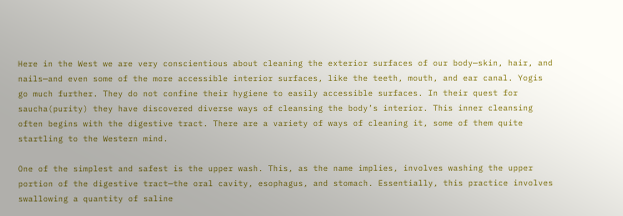Here in the West we are very conscientious about cleaning the exterior surfaces of our body—skin, hair, and nails—and even some of the more accessible interior surfaces, like the teeth, mouth, and ear canal. Yogis go much further. They do not confine their hygiene to easily accessible surfaces. In their quest for saucha(purity) they have discovered diverse ways of cleansing the body’s interior. This inner cleansing often begins with the digestive tract. There are a variety of ways of cleaning it, some of them quite startling to the Western mind.

One of the simplest and safest is the upper wash. This, as the name implies, involves washing the upper portion of the digestive tract—the oral cavity, esophagus, and stomach. Essentially, this practice involves swallowing a quantity of saline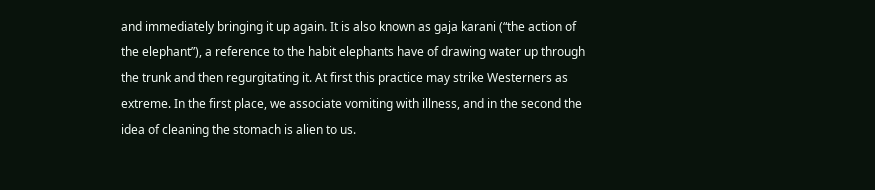and immediately bringing it up again. It is also known as gaja karani (“the action of the elephant”), a reference to the habit elephants have of drawing water up through the trunk and then regurgitating it. At first this practice may strike Westerners as extreme. In the first place, we associate vomiting with illness, and in the second the idea of cleaning the stomach is alien to us.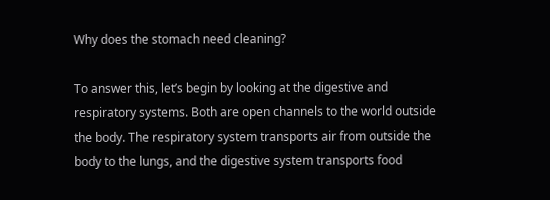Why does the stomach need cleaning?

To answer this, let’s begin by looking at the digestive and respiratory systems. Both are open channels to the world outside the body. The respiratory system transports air from outside the body to the lungs, and the digestive system transports food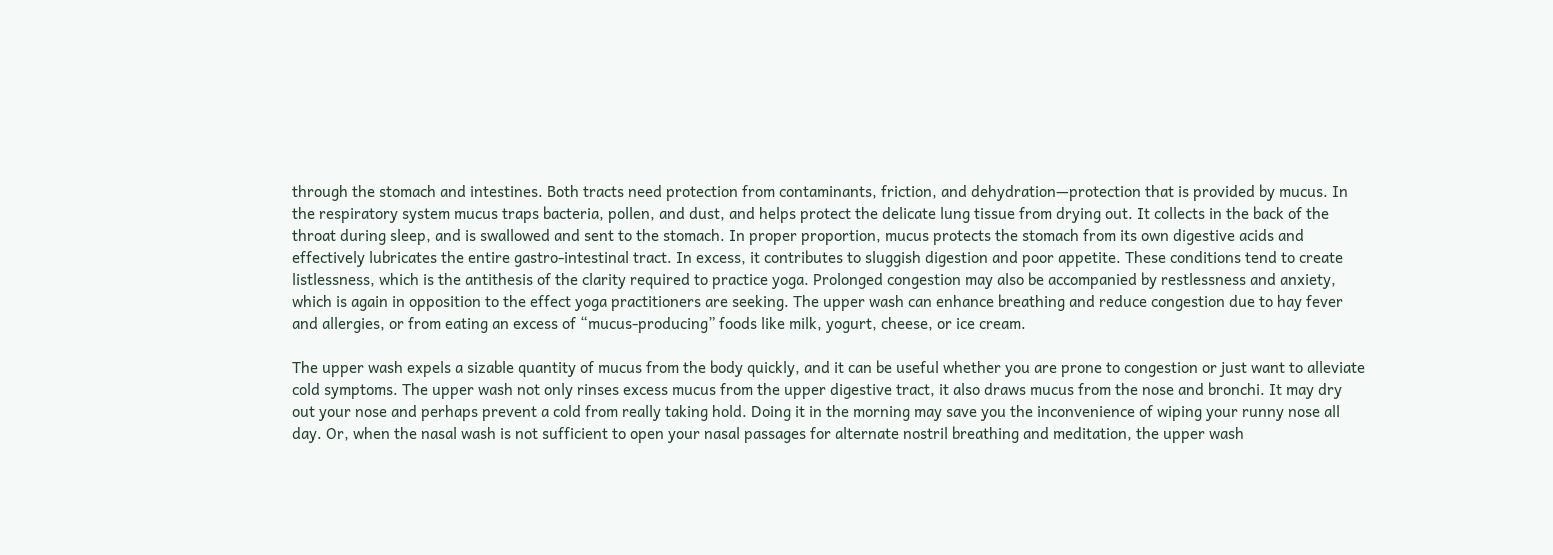through the stomach and intestines. Both tracts need protection from contaminants, friction, and dehydration—protection that is provided by mucus. In the respiratory system mucus traps bacteria, pollen, and dust, and helps protect the delicate lung tissue from drying out. It collects in the back of the throat during sleep, and is swallowed and sent to the stomach. In proper proportion, mucus protects the stomach from its own digestive acids and effectively lubricates the entire gastro-intestinal tract. In excess, it contributes to sluggish digestion and poor appetite. These conditions tend to create listlessness, which is the antithesis of the clarity required to practice yoga. Prolonged congestion may also be accompanied by restlessness and anxiety, which is again in opposition to the effect yoga practitioners are seeking. The upper wash can enhance breathing and reduce congestion due to hay fever and allergies, or from eating an excess of “mucus-producing” foods like milk, yogurt, cheese, or ice cream.

The upper wash expels a sizable quantity of mucus from the body quickly, and it can be useful whether you are prone to congestion or just want to alleviate cold symptoms. The upper wash not only rinses excess mucus from the upper digestive tract, it also draws mucus from the nose and bronchi. It may dry out your nose and perhaps prevent a cold from really taking hold. Doing it in the morning may save you the inconvenience of wiping your runny nose all day. Or, when the nasal wash is not sufficient to open your nasal passages for alternate nostril breathing and meditation, the upper wash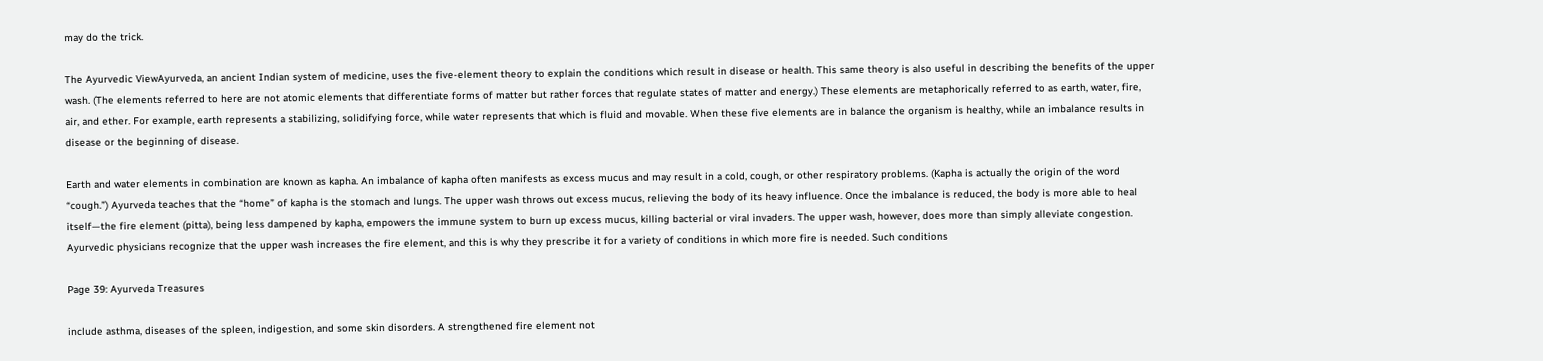may do the trick.

The Ayurvedic ViewAyurveda, an ancient Indian system of medicine, uses the five-element theory to explain the conditions which result in disease or health. This same theory is also useful in describing the benefits of the upper wash. (The elements referred to here are not atomic elements that differentiate forms of matter but rather forces that regulate states of matter and energy.) These elements are metaphorically referred to as earth, water, fire, air, and ether. For example, earth represents a stabilizing, solidifying force, while water represents that which is fluid and movable. When these five elements are in balance the organism is healthy, while an imbalance results in disease or the beginning of disease.

Earth and water elements in combination are known as kapha. An imbalance of kapha often manifests as excess mucus and may result in a cold, cough, or other respiratory problems. (Kapha is actually the origin of the word “cough.”) Ayurveda teaches that the “home” of kapha is the stomach and lungs. The upper wash throws out excess mucus, relieving the body of its heavy influence. Once the imbalance is reduced, the body is more able to heal itself—the fire element (pitta), being less dampened by kapha, empowers the immune system to burn up excess mucus, killing bacterial or viral invaders. The upper wash, however, does more than simply alleviate congestion. Ayurvedic physicians recognize that the upper wash increases the fire element, and this is why they prescribe it for a variety of conditions in which more fire is needed. Such conditions

Page 39: Ayurveda Treasures

include asthma, diseases of the spleen, indigestion, and some skin disorders. A strengthened fire element not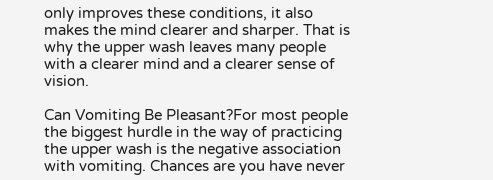only improves these conditions, it also makes the mind clearer and sharper. That is why the upper wash leaves many people with a clearer mind and a clearer sense of vision.

Can Vomiting Be Pleasant?For most people the biggest hurdle in the way of practicing the upper wash is the negative association with vomiting. Chances are you have never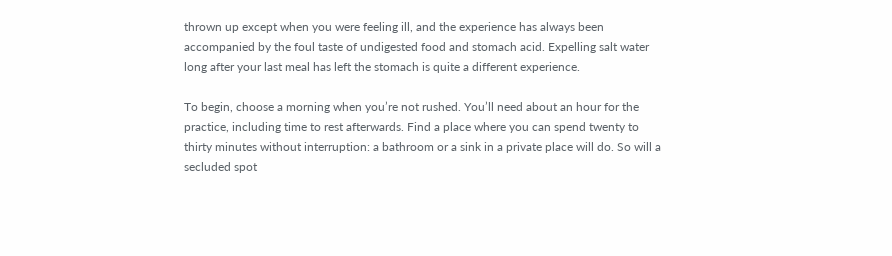thrown up except when you were feeling ill, and the experience has always been accompanied by the foul taste of undigested food and stomach acid. Expelling salt water long after your last meal has left the stomach is quite a different experience.

To begin, choose a morning when you’re not rushed. You’ll need about an hour for the practice, including time to rest afterwards. Find a place where you can spend twenty to thirty minutes without interruption: a bathroom or a sink in a private place will do. So will a secluded spot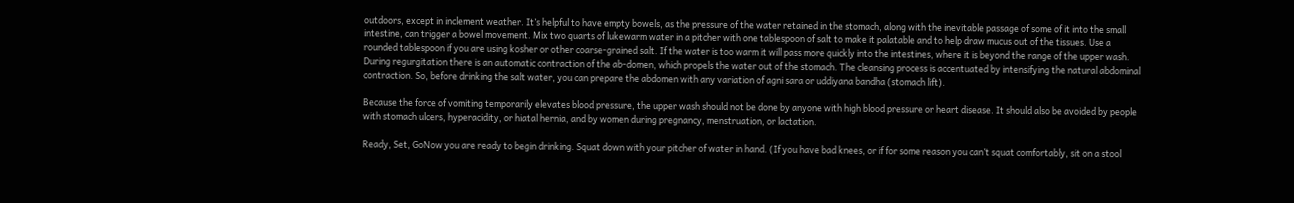outdoors, except in inclement weather. It’s helpful to have empty bowels, as the pressure of the water retained in the stomach, along with the inevitable passage of some of it into the small intestine, can trigger a bowel movement. Mix two quarts of lukewarm water in a pitcher with one tablespoon of salt to make it palatable and to help draw mucus out of the tissues. Use a rounded tablespoon if you are using kosher or other coarse-grained salt. If the water is too warm it will pass more quickly into the intestines, where it is beyond the range of the upper wash. During regurgitation there is an automatic contraction of the ab-domen, which propels the water out of the stomach. The cleansing process is accentuated by intensifying the natural abdominal contraction. So, before drinking the salt water, you can prepare the abdomen with any variation of agni sara or uddiyana bandha (stomach lift).

Because the force of vomiting temporarily elevates blood pressure, the upper wash should not be done by anyone with high blood pressure or heart disease. It should also be avoided by people with stomach ulcers, hyperacidity, or hiatal hernia, and by women during pregnancy, menstruation, or lactation.

Ready, Set, GoNow you are ready to begin drinking. Squat down with your pitcher of water in hand. (If you have bad knees, or if for some reason you can’t squat comfortably, sit on a stool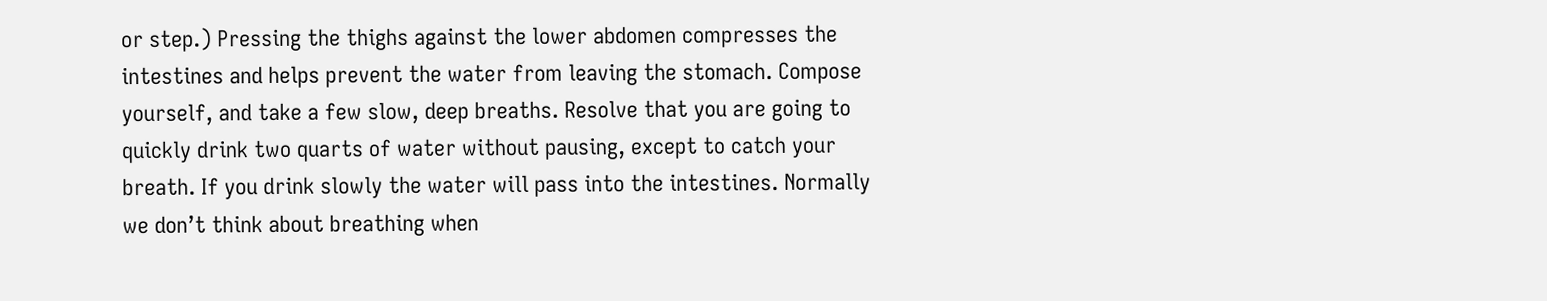or step.) Pressing the thighs against the lower abdomen compresses the intestines and helps prevent the water from leaving the stomach. Compose yourself, and take a few slow, deep breaths. Resolve that you are going to quickly drink two quarts of water without pausing, except to catch your breath. If you drink slowly the water will pass into the intestines. Normally we don’t think about breathing when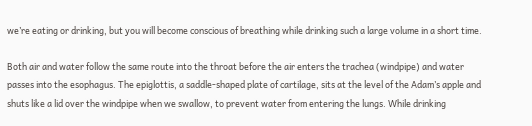we’re eating or drinking, but you will become conscious of breathing while drinking such a large volume in a short time.

Both air and water follow the same route into the throat before the air enters the trachea (windpipe) and water passes into the esophagus. The epiglottis, a saddle-shaped plate of cartilage, sits at the level of the Adam’s apple and shuts like a lid over the windpipe when we swallow, to prevent water from entering the lungs. While drinking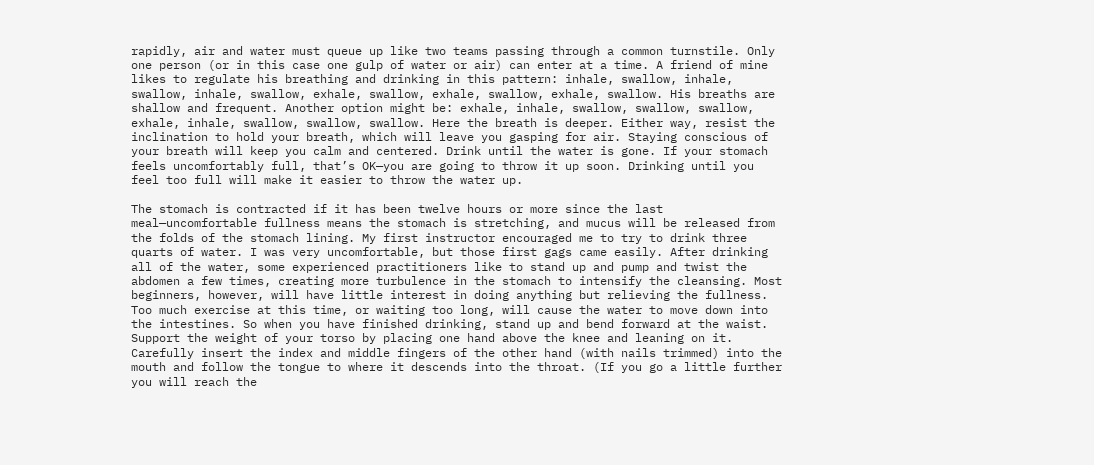rapidly, air and water must queue up like two teams passing through a common turnstile. Only one person (or in this case one gulp of water or air) can enter at a time. A friend of mine likes to regulate his breathing and drinking in this pattern: inhale, swallow, inhale, swallow, inhale, swallow, exhale, swallow, exhale, swallow, exhale, swallow. His breaths are shallow and frequent. Another option might be: exhale, inhale, swallow, swallow, swallow, exhale, inhale, swallow, swallow, swallow. Here the breath is deeper. Either way, resist the inclination to hold your breath, which will leave you gasping for air. Staying conscious of your breath will keep you calm and centered. Drink until the water is gone. If your stomach feels uncomfortably full, that’s OK—you are going to throw it up soon. Drinking until you feel too full will make it easier to throw the water up.

The stomach is contracted if it has been twelve hours or more since the last meal—uncomfortable fullness means the stomach is stretching, and mucus will be released from the folds of the stomach lining. My first instructor encouraged me to try to drink three quarts of water. I was very uncomfortable, but those first gags came easily. After drinking all of the water, some experienced practitioners like to stand up and pump and twist the abdomen a few times, creating more turbulence in the stomach to intensify the cleansing. Most beginners, however, will have little interest in doing anything but relieving the fullness. Too much exercise at this time, or waiting too long, will cause the water to move down into the intestines. So when you have finished drinking, stand up and bend forward at the waist. Support the weight of your torso by placing one hand above the knee and leaning on it. Carefully insert the index and middle fingers of the other hand (with nails trimmed) into the mouth and follow the tongue to where it descends into the throat. (If you go a little further you will reach the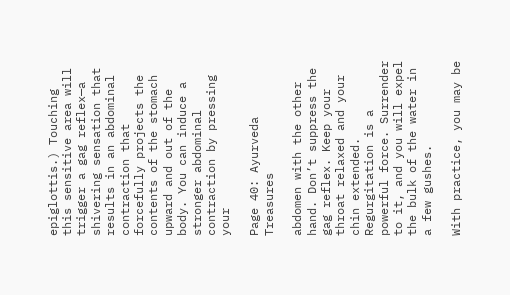epiglottis.) Touching this sensitive area will trigger a gag reflex—a shivering sensation that results in an abdominal contraction that forcefully projects the contents of the stomach upward and out of the body. You can induce a stronger abdominal contraction by pressing your

Page 40: Ayurveda Treasures

abdomen with the other hand. Don’t suppress the gag reflex. Keep your throat relaxed and your chin extended. Regurgitation is a powerful force. Surrender to it, and you will expel the bulk of the water in a few gushes.

With practice, you may be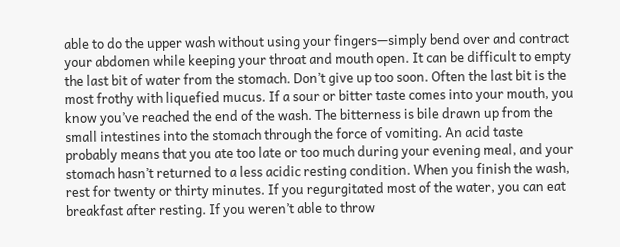able to do the upper wash without using your fingers—simply bend over and contract your abdomen while keeping your throat and mouth open. It can be difficult to empty the last bit of water from the stomach. Don’t give up too soon. Often the last bit is the most frothy with liquefied mucus. If a sour or bitter taste comes into your mouth, you know you’ve reached the end of the wash. The bitterness is bile drawn up from the small intestines into the stomach through the force of vomiting. An acid taste probably means that you ate too late or too much during your evening meal, and your stomach hasn’t returned to a less acidic resting condition. When you finish the wash, rest for twenty or thirty minutes. If you regurgitated most of the water, you can eat breakfast after resting. If you weren’t able to throw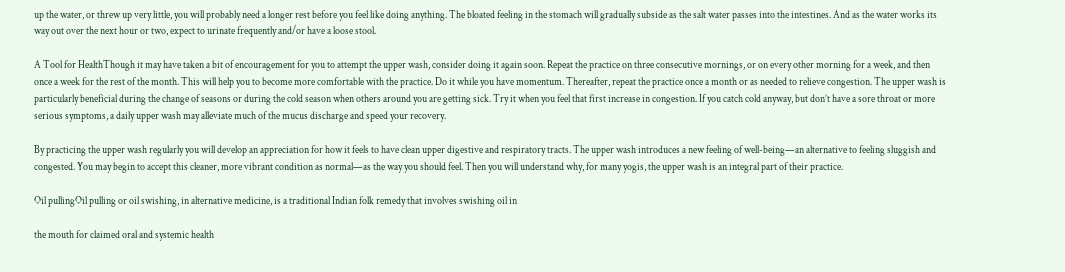up the water, or threw up very little, you will probably need a longer rest before you feel like doing anything. The bloated feeling in the stomach will gradually subside as the salt water passes into the intestines. And as the water works its way out over the next hour or two, expect to urinate frequently and/or have a loose stool.

A Tool for HealthThough it may have taken a bit of encouragement for you to attempt the upper wash, consider doing it again soon. Repeat the practice on three consecutive mornings, or on every other morning for a week, and then once a week for the rest of the month. This will help you to become more comfortable with the practice. Do it while you have momentum. Thereafter, repeat the practice once a month or as needed to relieve congestion. The upper wash is particularly beneficial during the change of seasons or during the cold season when others around you are getting sick. Try it when you feel that first increase in congestion. If you catch cold anyway, but don’t have a sore throat or more serious symptoms, a daily upper wash may alleviate much of the mucus discharge and speed your recovery.

By practicing the upper wash regularly you will develop an appreciation for how it feels to have clean upper digestive and respiratory tracts. The upper wash introduces a new feeling of well-being—an alternative to feeling sluggish and congested. You may begin to accept this cleaner, more vibrant condition as normal—as the way you should feel. Then you will understand why, for many yogis, the upper wash is an integral part of their practice.

Oil pullingOil pulling or oil swishing, in alternative medicine, is a traditional Indian folk remedy that involves swishing oil in

the mouth for claimed oral and systemic health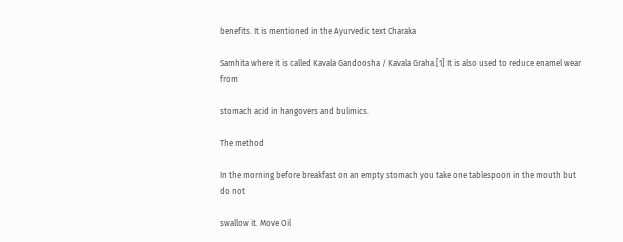benefits. It is mentioned in the Ayurvedic text Charaka

Samhita where it is called Kavala Gandoosha / Kavala Graha.[1] It is also used to reduce enamel wear from

stomach acid in hangovers and bulimics.

The method

In the morning before breakfast on an empty stomach you take one tablespoon in the mouth but do not

swallow it. Move Oil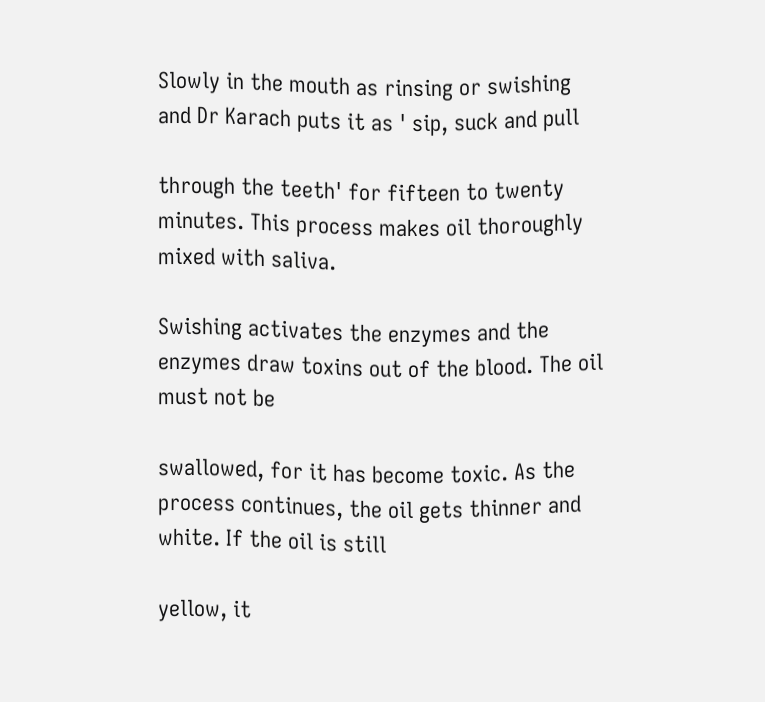Slowly in the mouth as rinsing or swishing and Dr Karach puts it as ' sip, suck and pull

through the teeth' for fifteen to twenty minutes. This process makes oil thoroughly mixed with saliva.

Swishing activates the enzymes and the enzymes draw toxins out of the blood. The oil must not be

swallowed, for it has become toxic. As the process continues, the oil gets thinner and white. If the oil is still

yellow, it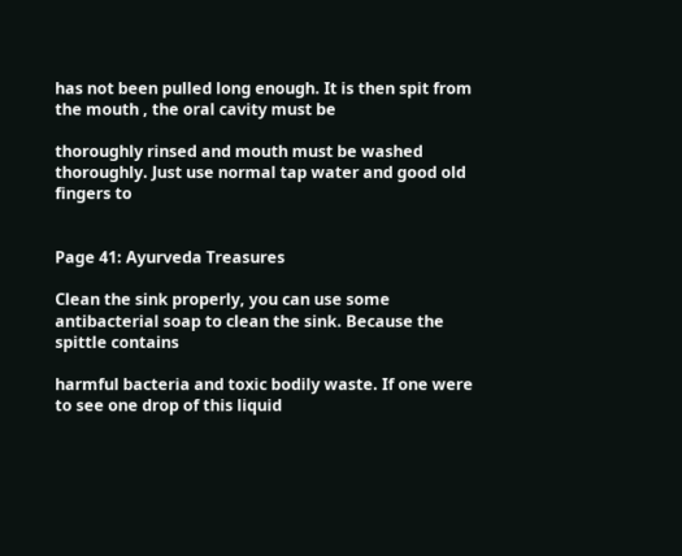has not been pulled long enough. It is then spit from the mouth , the oral cavity must be

thoroughly rinsed and mouth must be washed thoroughly. Just use normal tap water and good old fingers to


Page 41: Ayurveda Treasures

Clean the sink properly, you can use some antibacterial soap to clean the sink. Because the spittle contains

harmful bacteria and toxic bodily waste. If one were to see one drop of this liquid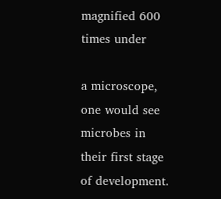magnified 600 times under

a microscope, one would see microbes in their first stage of development.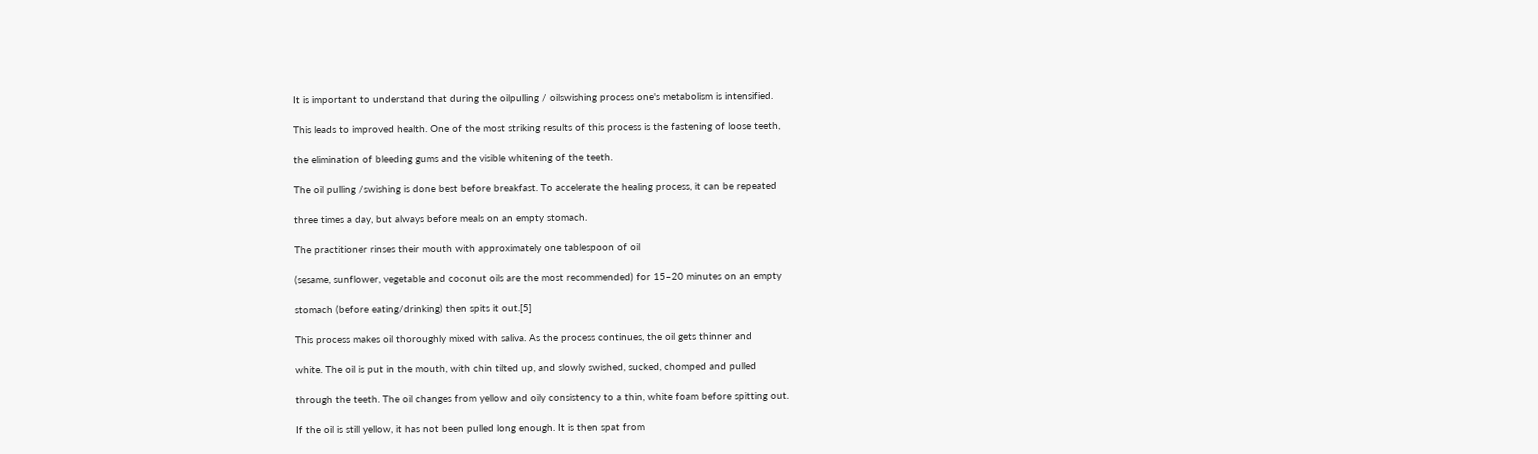It is important to understand that during the oilpulling / oilswishing process one's metabolism is intensified.

This leads to improved health. One of the most striking results of this process is the fastening of loose teeth,

the elimination of bleeding gums and the visible whitening of the teeth.

The oil pulling /swishing is done best before breakfast. To accelerate the healing process, it can be repeated

three times a day, but always before meals on an empty stomach.

The practitioner rinses their mouth with approximately one tablespoon of oil

(sesame, sunflower, vegetable and coconut oils are the most recommended) for 15–20 minutes on an empty

stomach (before eating/drinking) then spits it out.[5]

This process makes oil thoroughly mixed with saliva. As the process continues, the oil gets thinner and

white. The oil is put in the mouth, with chin tilted up, and slowly swished, sucked, chomped and pulled

through the teeth. The oil changes from yellow and oily consistency to a thin, white foam before spitting out.

If the oil is still yellow, it has not been pulled long enough. It is then spat from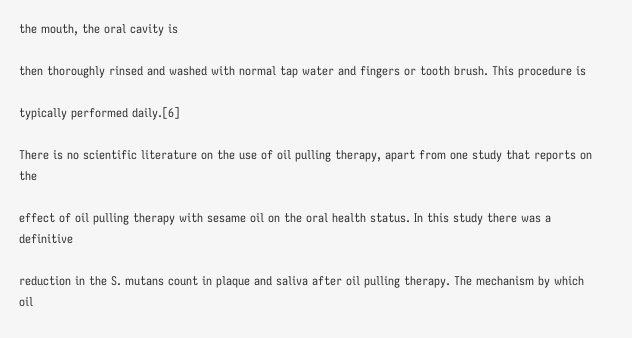the mouth, the oral cavity is

then thoroughly rinsed and washed with normal tap water and fingers or tooth brush. This procedure is

typically performed daily.[6]

There is no scientific literature on the use of oil pulling therapy, apart from one study that reports on the

effect of oil pulling therapy with sesame oil on the oral health status. In this study there was a definitive

reduction in the S. mutans count in plaque and saliva after oil pulling therapy. The mechanism by which oil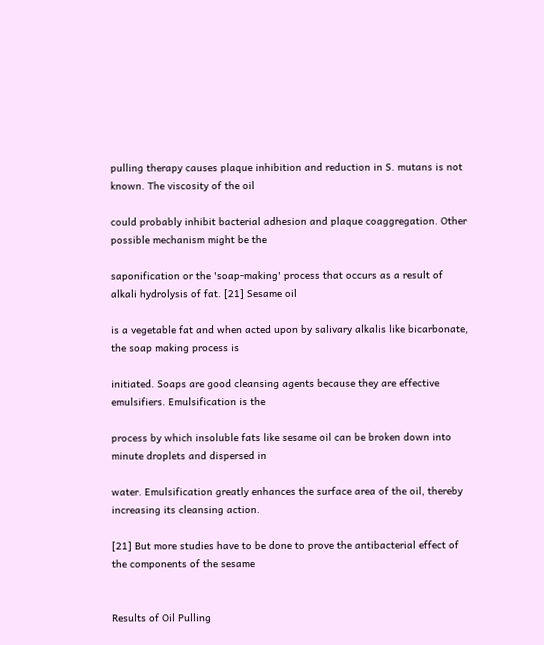pulling therapy causes plaque inhibition and reduction in S. mutans is not known. The viscosity of the oil

could probably inhibit bacterial adhesion and plaque coaggregation. Other possible mechanism might be the

saponification or the 'soap-making' process that occurs as a result of alkali hydrolysis of fat. [21] Sesame oil

is a vegetable fat and when acted upon by salivary alkalis like bicarbonate, the soap making process is

initiated. Soaps are good cleansing agents because they are effective emulsifiers. Emulsification is the

process by which insoluble fats like sesame oil can be broken down into minute droplets and dispersed in

water. Emulsification greatly enhances the surface area of the oil, thereby increasing its cleansing action.

[21] But more studies have to be done to prove the antibacterial effect of the components of the sesame


Results of Oil Pulling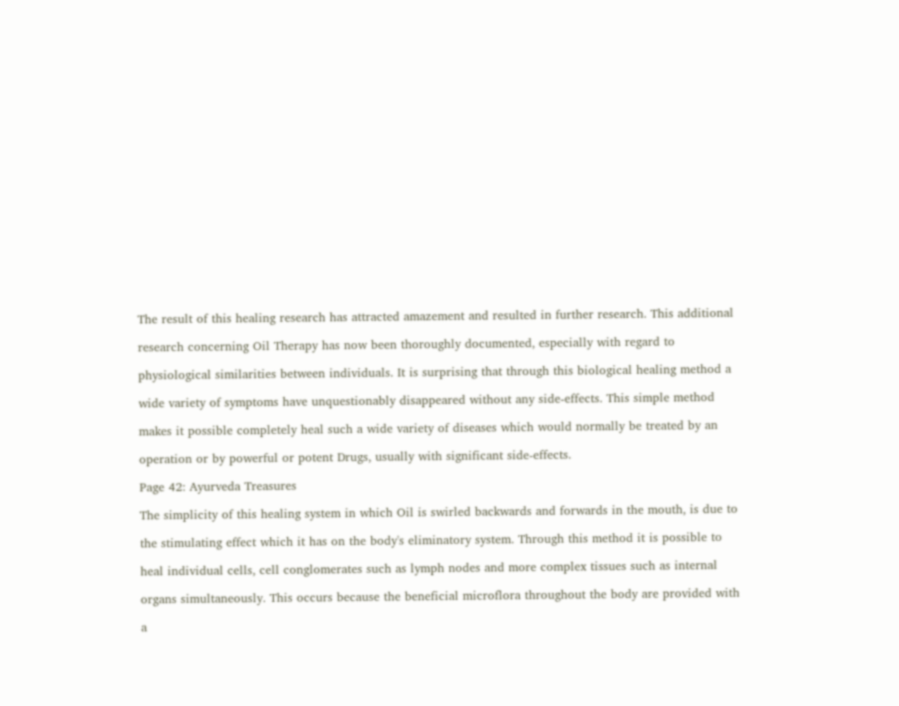The result of this healing research has attracted amazement and resulted in further research. This additional

research concerning Oil Therapy has now been thoroughly documented, especially with regard to

physiological similarities between individuals. It is surprising that through this biological healing method a

wide variety of symptoms have unquestionably disappeared without any side-effects. This simple method

makes it possible completely heal such a wide variety of diseases which would normally be treated by an

operation or by powerful or potent Drugs, usually with significant side-effects.

Page 42: Ayurveda Treasures

The simplicity of this healing system in which Oil is swirled backwards and forwards in the mouth, is due to

the stimulating effect which it has on the body's eliminatory system. Through this method it is possible to

heal individual cells, cell conglomerates such as lymph nodes and more complex tissues such as internal

organs simultaneously. This occurs because the beneficial microflora throughout the body are provided with

a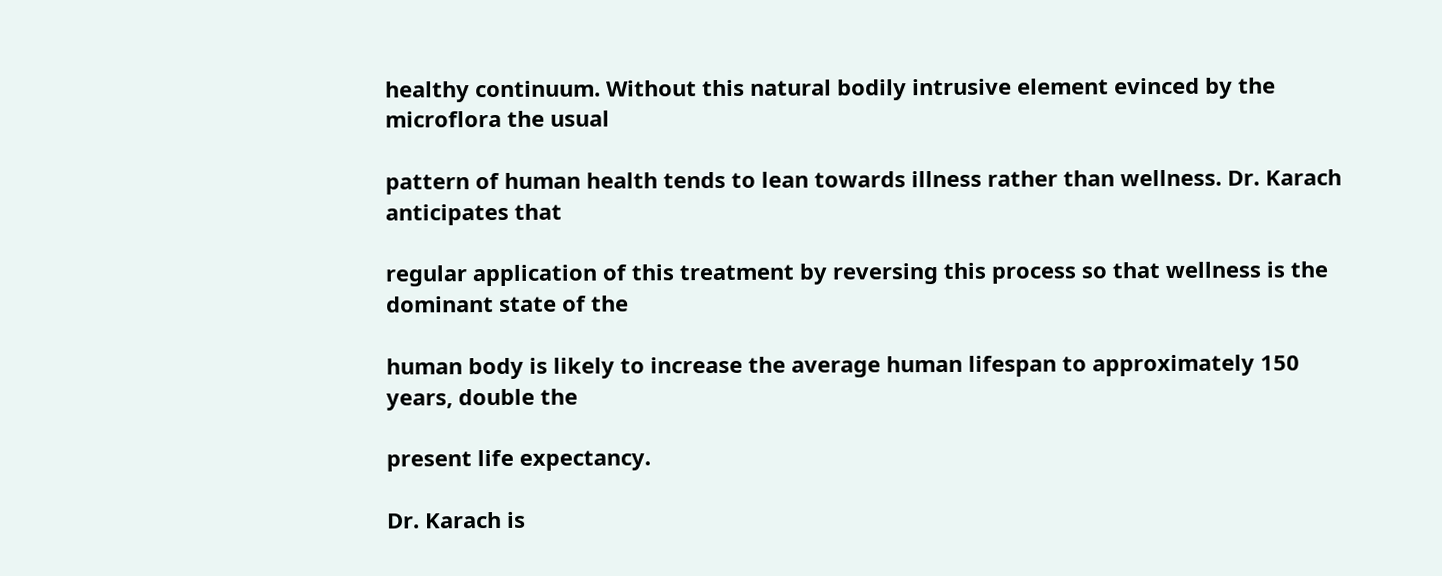healthy continuum. Without this natural bodily intrusive element evinced by the microflora the usual

pattern of human health tends to lean towards illness rather than wellness. Dr. Karach anticipates that

regular application of this treatment by reversing this process so that wellness is the dominant state of the

human body is likely to increase the average human lifespan to approximately 150 years, double the

present life expectancy.

Dr. Karach is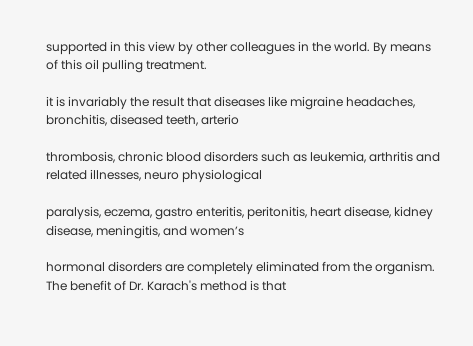supported in this view by other colleagues in the world. By means of this oil pulling treatment.

it is invariably the result that diseases like migraine headaches, bronchitis, diseased teeth, arterio

thrombosis, chronic blood disorders such as leukemia, arthritis and related illnesses, neuro physiological

paralysis, eczema, gastro enteritis, peritonitis, heart disease, kidney disease, meningitis, and women’s

hormonal disorders are completely eliminated from the organism. The benefit of Dr. Karach's method is that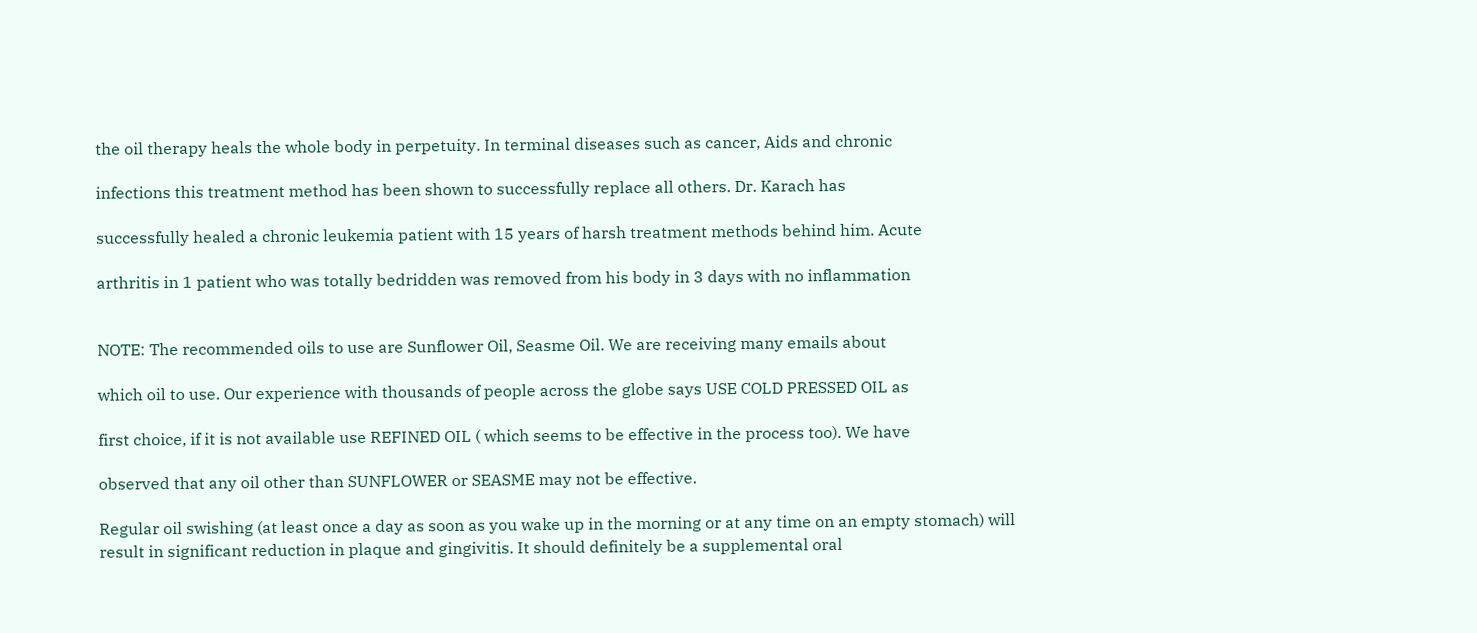the oil therapy heals the whole body in perpetuity. In terminal diseases such as cancer, Aids and chronic

infections this treatment method has been shown to successfully replace all others. Dr. Karach has

successfully healed a chronic leukemia patient with 15 years of harsh treatment methods behind him. Acute

arthritis in 1 patient who was totally bedridden was removed from his body in 3 days with no inflammation


NOTE: The recommended oils to use are Sunflower Oil, Seasme Oil. We are receiving many emails about

which oil to use. Our experience with thousands of people across the globe says USE COLD PRESSED OIL as

first choice, if it is not available use REFINED OIL ( which seems to be effective in the process too). We have

observed that any oil other than SUNFLOWER or SEASME may not be effective.

Regular oil swishing (at least once a day as soon as you wake up in the morning or at any time on an empty stomach) will result in significant reduction in plaque and gingivitis. It should definitely be a supplemental oral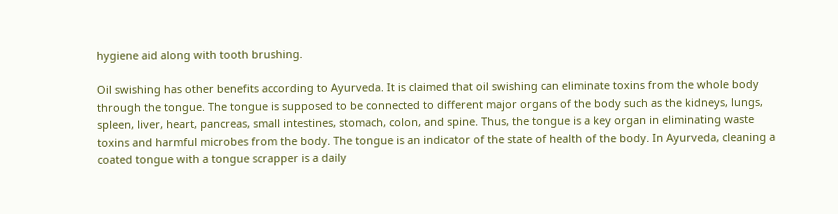hygiene aid along with tooth brushing.

Oil swishing has other benefits according to Ayurveda. It is claimed that oil swishing can eliminate toxins from the whole body through the tongue. The tongue is supposed to be connected to different major organs of the body such as the kidneys, lungs, spleen, liver, heart, pancreas, small intestines, stomach, colon, and spine. Thus, the tongue is a key organ in eliminating waste toxins and harmful microbes from the body. The tongue is an indicator of the state of health of the body. In Ayurveda, cleaning a coated tongue with a tongue scrapper is a daily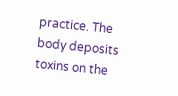practice. The body deposits toxins on the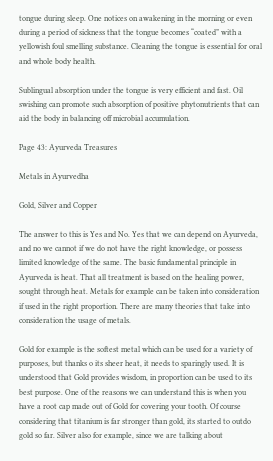tongue during sleep. One notices on awakening in the morning or even during a period of sickness that the tongue becomes “coated” with a yellowish foul smelling substance. Cleaning the tongue is essential for oral and whole body health.

Sublingual absorption under the tongue is very efficient and fast. Oil swishing can promote such absorption of positive phytonutrients that can aid the body in balancing off microbial accumulation.

Page 43: Ayurveda Treasures

Metals in Ayurvedha

Gold, Silver and Copper

The answer to this is Yes and No. Yes that we can depend on Ayurveda, and no we cannot if we do not have the right knowledge, or possess limited knowledge of the same. The basic fundamental principle in Ayurveda is heat. That all treatment is based on the healing power, sought through heat. Metals for example can be taken into consideration if used in the right proportion. There are many theories that take into consideration the usage of metals.

Gold for example is the softest metal which can be used for a variety of purposes, but thanks o its sheer heat, it needs to sparingly used. It is understood that Gold provides wisdom, in proportion can be used to its best purpose. One of the reasons we can understand this is when you have a root cap made out of Gold for covering your tooth. Of course considering that titanium is far stronger than gold, its started to outdo gold so far. Silver also for example, since we are talking about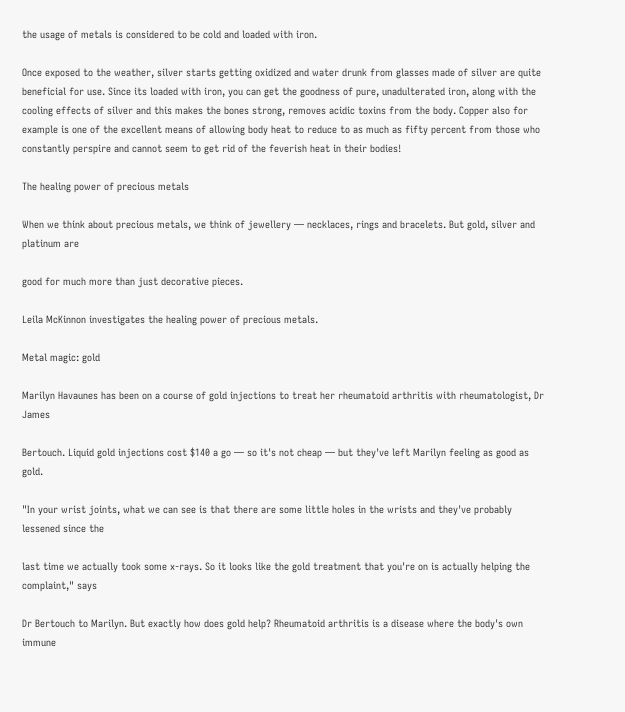the usage of metals is considered to be cold and loaded with iron.

Once exposed to the weather, silver starts getting oxidized and water drunk from glasses made of silver are quite beneficial for use. Since its loaded with iron, you can get the goodness of pure, unadulterated iron, along with the cooling effects of silver and this makes the bones strong, removes acidic toxins from the body. Copper also for example is one of the excellent means of allowing body heat to reduce to as much as fifty percent from those who constantly perspire and cannot seem to get rid of the feverish heat in their bodies!

The healing power of precious metals

When we think about precious metals, we think of jewellery — necklaces, rings and bracelets. But gold, silver and platinum are

good for much more than just decorative pieces.

Leila McKinnon investigates the healing power of precious metals.

Metal magic: gold

Marilyn Havaunes has been on a course of gold injections to treat her rheumatoid arthritis with rheumatologist, Dr James

Bertouch. Liquid gold injections cost $140 a go — so it's not cheap — but they've left Marilyn feeling as good as gold.

"In your wrist joints, what we can see is that there are some little holes in the wrists and they've probably lessened since the

last time we actually took some x-rays. So it looks like the gold treatment that you're on is actually helping the complaint," says

Dr Bertouch to Marilyn. But exactly how does gold help? Rheumatoid arthritis is a disease where the body's own immune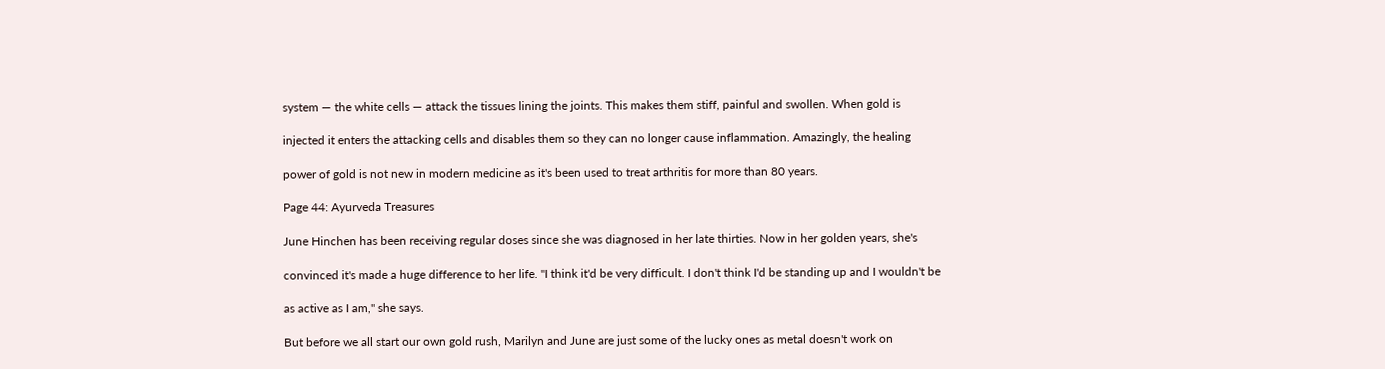system — the white cells — attack the tissues lining the joints. This makes them stiff, painful and swollen. When gold is

injected it enters the attacking cells and disables them so they can no longer cause inflammation. Amazingly, the healing

power of gold is not new in modern medicine as it's been used to treat arthritis for more than 80 years.

Page 44: Ayurveda Treasures

June Hinchen has been receiving regular doses since she was diagnosed in her late thirties. Now in her golden years, she's

convinced it's made a huge difference to her life. "I think it'd be very difficult. I don't think I'd be standing up and I wouldn't be

as active as I am," she says.

But before we all start our own gold rush, Marilyn and June are just some of the lucky ones as metal doesn't work on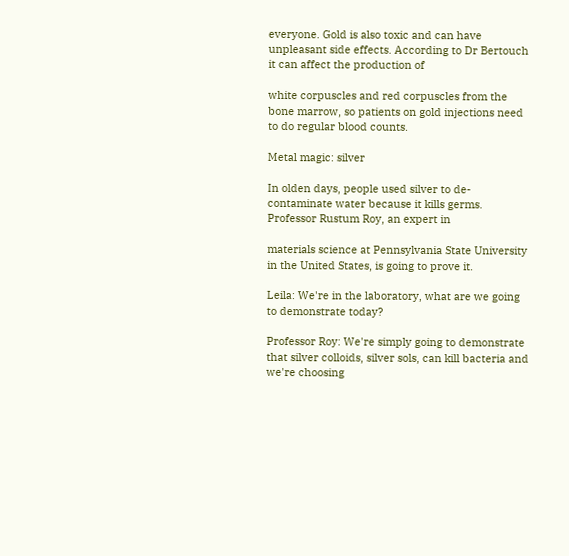everyone. Gold is also toxic and can have unpleasant side effects. According to Dr Bertouch it can affect the production of

white corpuscles and red corpuscles from the bone marrow, so patients on gold injections need to do regular blood counts.

Metal magic: silver

In olden days, people used silver to de-contaminate water because it kills germs. Professor Rustum Roy, an expert in

materials science at Pennsylvania State University in the United States, is going to prove it.

Leila: We're in the laboratory, what are we going to demonstrate today?

Professor Roy: We're simply going to demonstrate that silver colloids, silver sols, can kill bacteria and we're choosing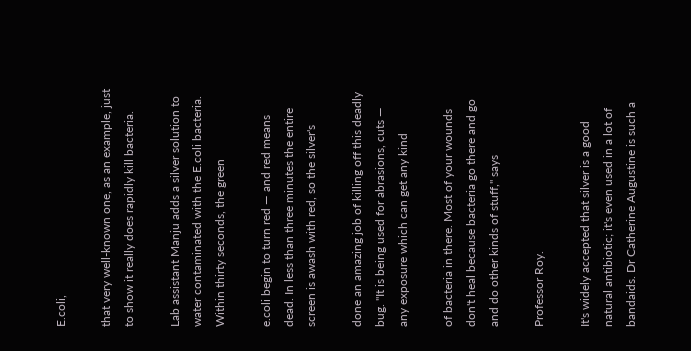E.coli,

that very well-known one, as an example, just to show it really does rapidly kill bacteria.

Lab assistant Manju adds a silver solution to water contaminated with the E.coli bacteria. Within thirty seconds, the green

e.coli begin to turn red — and red means dead. In less than three minutes the entire screen is awash with red, so the silver's

done an amazing job of killing off this deadly bug. "It is being used for abrasions, cuts — any exposure which can get any kind

of bacteria in there. Most of your wounds don't heal because bacteria go there and go and do other kinds of stuff," says

Professor Roy.

It's widely accepted that silver is a good natural antibiotic; it's even used in a lot of bandaids. Dr Catherine Augustine is such a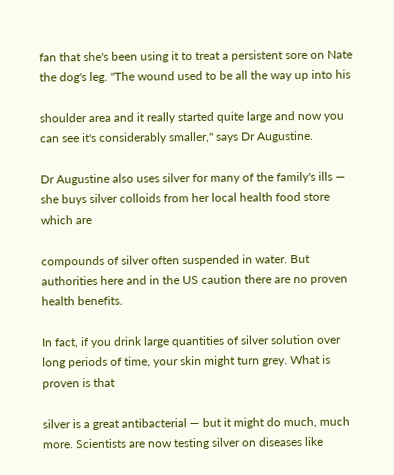fan that she's been using it to treat a persistent sore on Nate the dog's leg. "The wound used to be all the way up into his

shoulder area and it really started quite large and now you can see it's considerably smaller," says Dr Augustine.

Dr Augustine also uses silver for many of the family's ills — she buys silver colloids from her local health food store which are

compounds of silver often suspended in water. But authorities here and in the US caution there are no proven health benefits.

In fact, if you drink large quantities of silver solution over long periods of time, your skin might turn grey. What is proven is that

silver is a great antibacterial — but it might do much, much more. Scientists are now testing silver on diseases like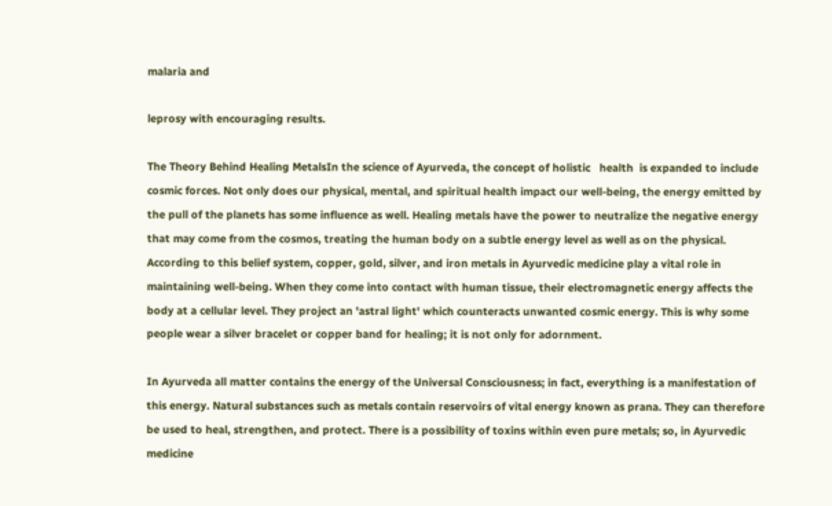malaria and

leprosy with encouraging results.

The Theory Behind Healing MetalsIn the science of Ayurveda, the concept of holistic   health  is expanded to include cosmic forces. Not only does our physical, mental, and spiritual health impact our well-being, the energy emitted by the pull of the planets has some influence as well. Healing metals have the power to neutralize the negative energy that may come from the cosmos, treating the human body on a subtle energy level as well as on the physical. According to this belief system, copper, gold, silver, and iron metals in Ayurvedic medicine play a vital role in maintaining well-being. When they come into contact with human tissue, their electromagnetic energy affects the body at a cellular level. They project an 'astral light' which counteracts unwanted cosmic energy. This is why some people wear a silver bracelet or copper band for healing; it is not only for adornment.

In Ayurveda all matter contains the energy of the Universal Consciousness; in fact, everything is a manifestation of this energy. Natural substances such as metals contain reservoirs of vital energy known as prana. They can therefore be used to heal, strengthen, and protect. There is a possibility of toxins within even pure metals; so, in Ayurvedic medicine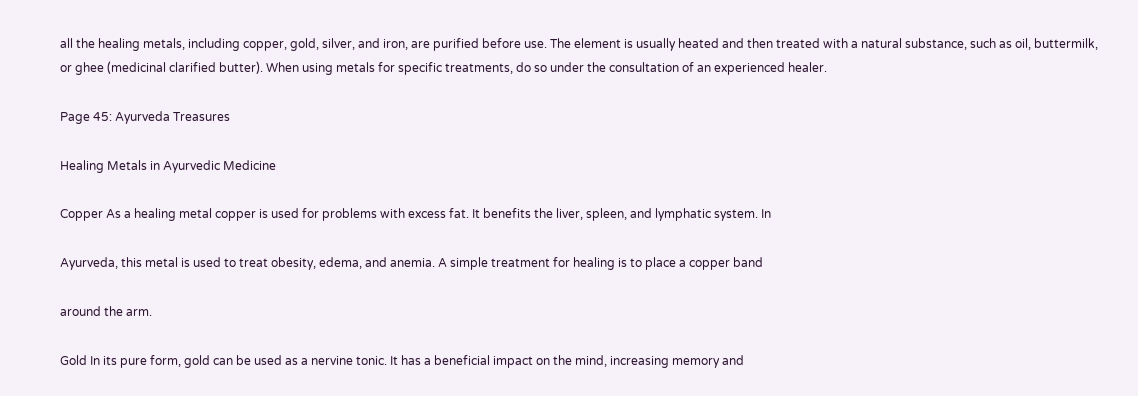all the healing metals, including copper, gold, silver, and iron, are purified before use. The element is usually heated and then treated with a natural substance, such as oil, buttermilk, or ghee (medicinal clarified butter). When using metals for specific treatments, do so under the consultation of an experienced healer.

Page 45: Ayurveda Treasures

Healing Metals in Ayurvedic Medicine

Copper As a healing metal copper is used for problems with excess fat. It benefits the liver, spleen, and lymphatic system. In

Ayurveda, this metal is used to treat obesity, edema, and anemia. A simple treatment for healing is to place a copper band

around the arm.

Gold In its pure form, gold can be used as a nervine tonic. It has a beneficial impact on the mind, increasing memory and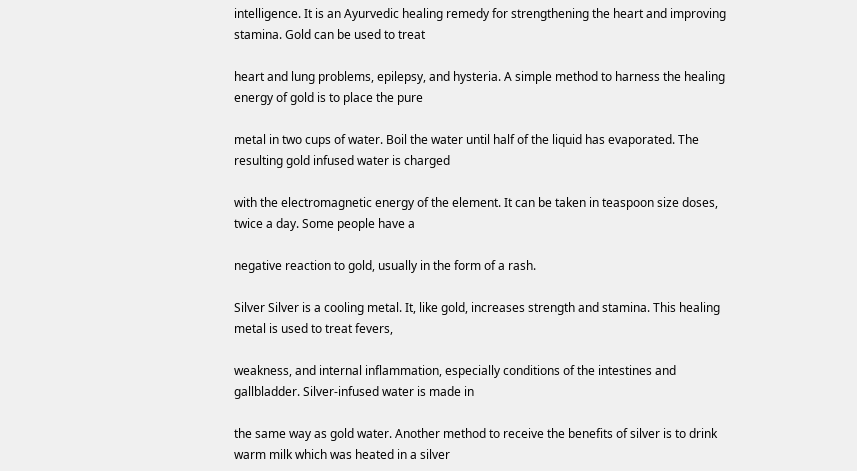intelligence. It is an Ayurvedic healing remedy for strengthening the heart and improving stamina. Gold can be used to treat

heart and lung problems, epilepsy, and hysteria. A simple method to harness the healing energy of gold is to place the pure

metal in two cups of water. Boil the water until half of the liquid has evaporated. The resulting gold infused water is charged

with the electromagnetic energy of the element. It can be taken in teaspoon size doses, twice a day. Some people have a

negative reaction to gold, usually in the form of a rash.

Silver Silver is a cooling metal. It, like gold, increases strength and stamina. This healing metal is used to treat fevers,

weakness, and internal inflammation, especially conditions of the intestines and gallbladder. Silver-infused water is made in

the same way as gold water. Another method to receive the benefits of silver is to drink warm milk which was heated in a silver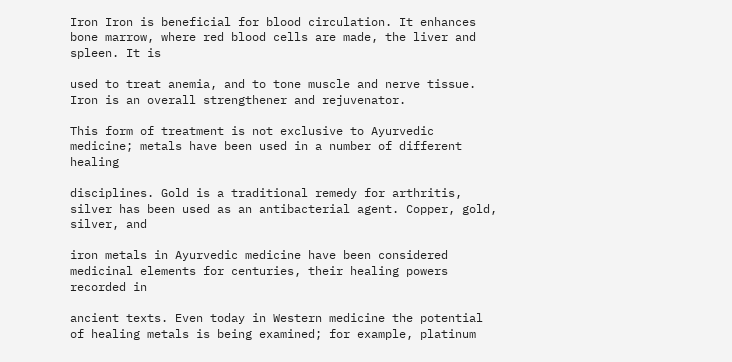Iron Iron is beneficial for blood circulation. It enhances bone marrow, where red blood cells are made, the liver and spleen. It is

used to treat anemia, and to tone muscle and nerve tissue. Iron is an overall strengthener and rejuvenator.

This form of treatment is not exclusive to Ayurvedic medicine; metals have been used in a number of different healing

disciplines. Gold is a traditional remedy for arthritis, silver has been used as an antibacterial agent. Copper, gold, silver, and

iron metals in Ayurvedic medicine have been considered medicinal elements for centuries, their healing powers recorded in

ancient texts. Even today in Western medicine the potential of healing metals is being examined; for example, platinum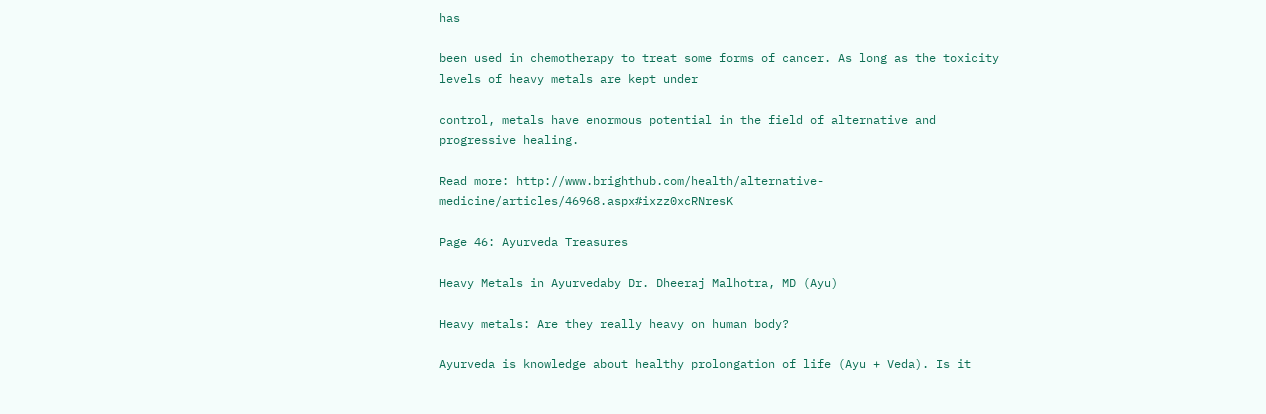has

been used in chemotherapy to treat some forms of cancer. As long as the toxicity levels of heavy metals are kept under

control, metals have enormous potential in the field of alternative and progressive healing.

Read more: http://www.brighthub.com/health/alternative-medicine/articles/46968.aspx#ixzz0xcRNresK

Page 46: Ayurveda Treasures

Heavy Metals in Ayurvedaby Dr. Dheeraj Malhotra, MD (Ayu)

Heavy metals: Are they really heavy on human body?

Ayurveda is knowledge about healthy prolongation of life (Ayu + Veda). Is it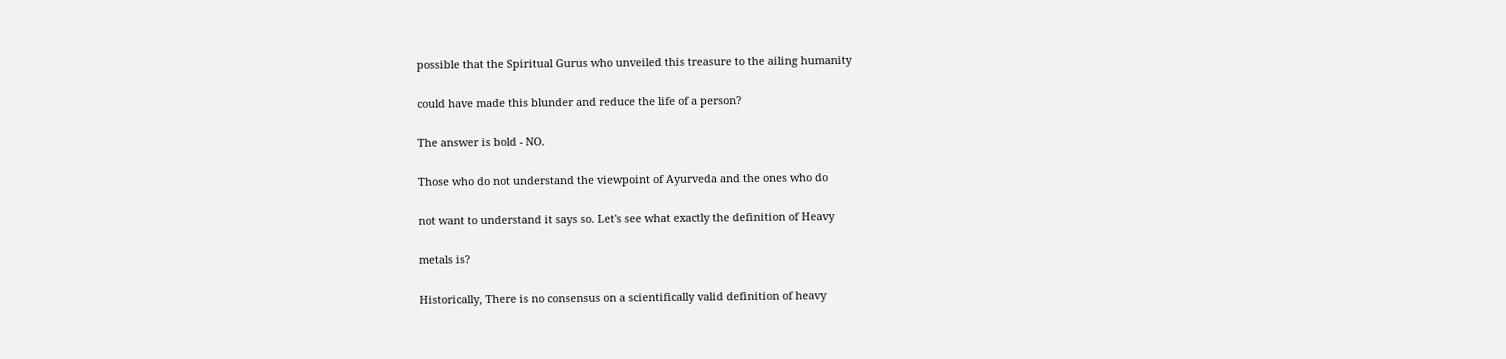possible that the Spiritual Gurus who unveiled this treasure to the ailing humanity

could have made this blunder and reduce the life of a person?

The answer is bold - NO.

Those who do not understand the viewpoint of Ayurveda and the ones who do

not want to understand it says so. Let's see what exactly the definition of Heavy

metals is?

Historically, There is no consensus on a scientifically valid definition of heavy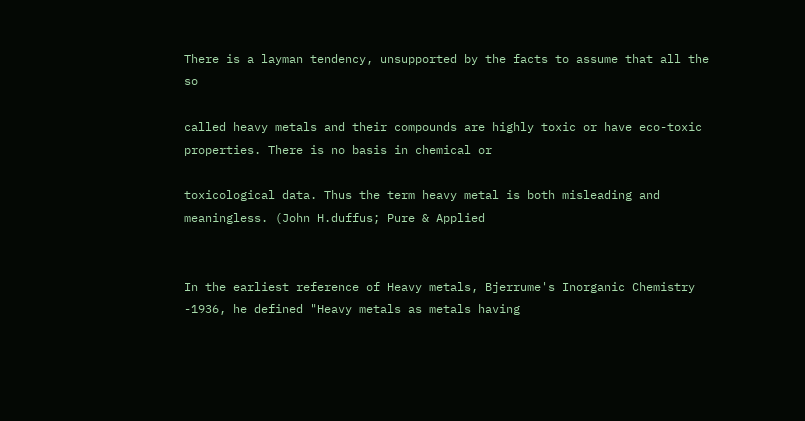There is a layman tendency, unsupported by the facts to assume that all the so

called heavy metals and their compounds are highly toxic or have eco-toxic properties. There is no basis in chemical or

toxicological data. Thus the term heavy metal is both misleading and meaningless. (John H.duffus; Pure & Applied


In the earliest reference of Heavy metals, Bjerrume's Inorganic Chemistry -1936, he defined "Heavy metals as metals having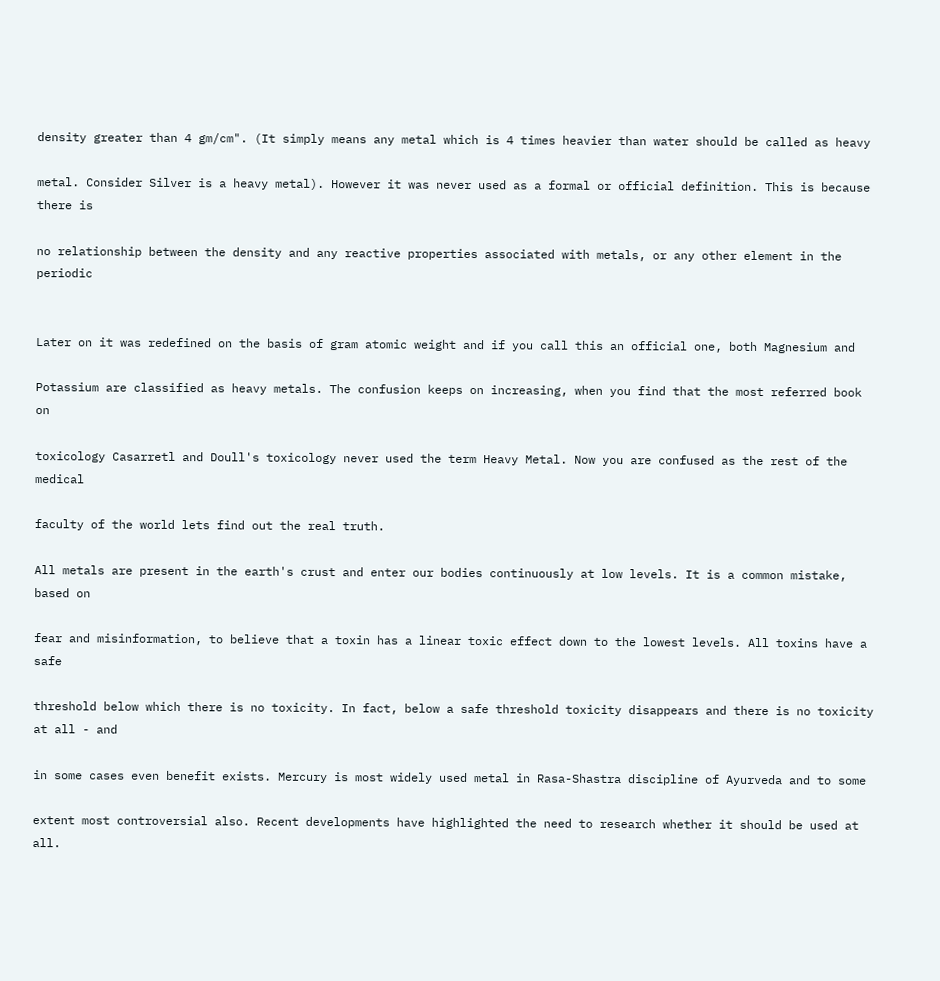density greater than 4 gm/cm". (It simply means any metal which is 4 times heavier than water should be called as heavy

metal. Consider Silver is a heavy metal). However it was never used as a formal or official definition. This is because there is

no relationship between the density and any reactive properties associated with metals, or any other element in the periodic


Later on it was redefined on the basis of gram atomic weight and if you call this an official one, both Magnesium and

Potassium are classified as heavy metals. The confusion keeps on increasing, when you find that the most referred book on

toxicology Casarretl and Doull's toxicology never used the term Heavy Metal. Now you are confused as the rest of the medical

faculty of the world lets find out the real truth.

All metals are present in the earth's crust and enter our bodies continuously at low levels. It is a common mistake, based on

fear and misinformation, to believe that a toxin has a linear toxic effect down to the lowest levels. All toxins have a safe

threshold below which there is no toxicity. In fact, below a safe threshold toxicity disappears and there is no toxicity at all - and

in some cases even benefit exists. Mercury is most widely used metal in Rasa-Shastra discipline of Ayurveda and to some

extent most controversial also. Recent developments have highlighted the need to research whether it should be used at all.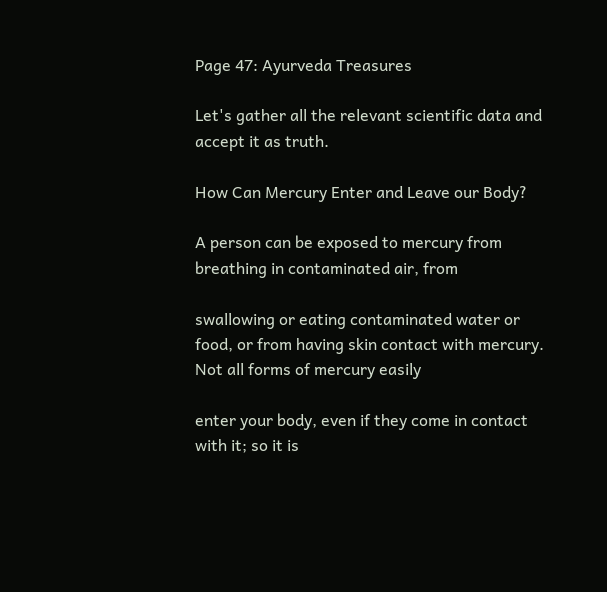Page 47: Ayurveda Treasures

Let's gather all the relevant scientific data and accept it as truth.

How Can Mercury Enter and Leave our Body?

A person can be exposed to mercury from breathing in contaminated air, from

swallowing or eating contaminated water or food, or from having skin contact with mercury.  Not all forms of mercury easily

enter your body, even if they come in contact with it; so it is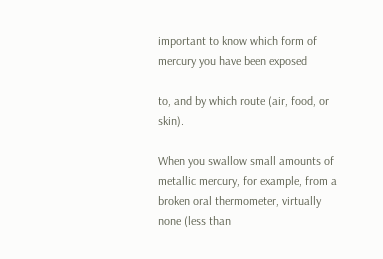important to know which form of mercury you have been exposed

to, and by which route (air, food, or skin).

When you swallow small amounts of metallic mercury, for example, from a broken oral thermometer, virtually none (less than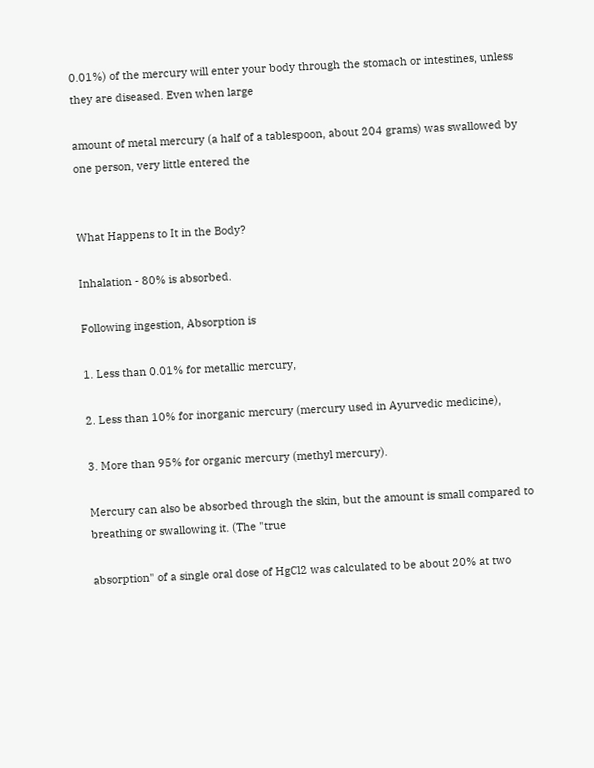0.01%) of the mercury will enter your body through the stomach or intestines, unless they are diseased. Even when large

amount of metal mercury (a half of a tablespoon, about 204 grams) was swallowed by one person, very little entered the


What Happens to It in the Body?

Inhalation - 80% is absorbed.

Following ingestion, Absorption is

1. Less than 0.01% for metallic mercury,

2. Less than 10% for inorganic mercury (mercury used in Ayurvedic medicine),

3. More than 95% for organic mercury (methyl mercury).

Mercury can also be absorbed through the skin, but the amount is small compared to breathing or swallowing it. (The "true

absorption" of a single oral dose of HgCl2 was calculated to be about 20% at two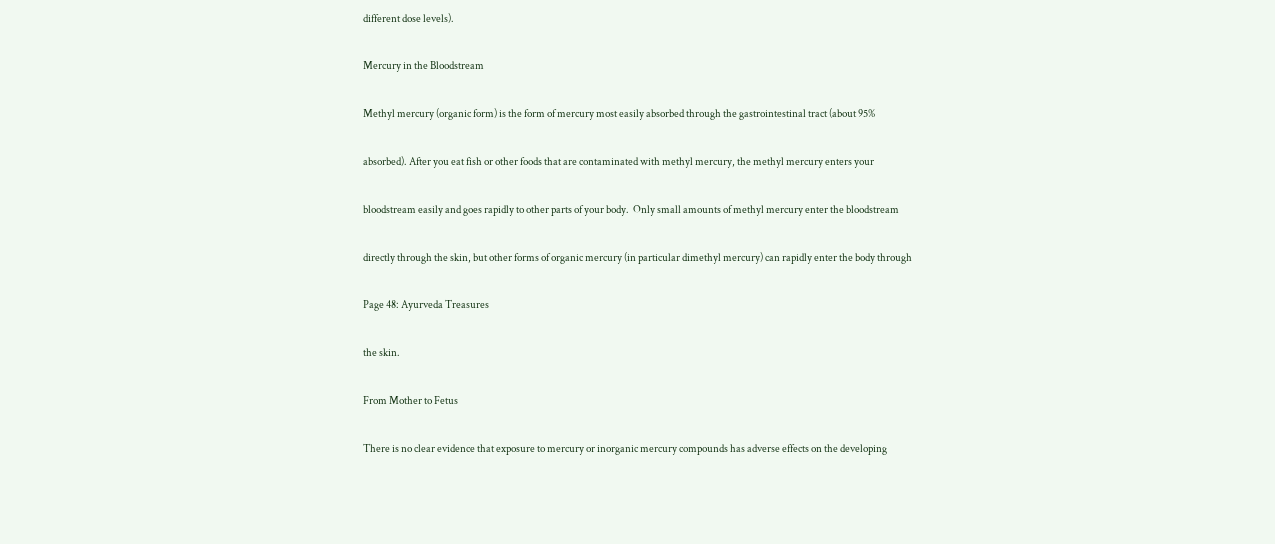different dose levels).

Mercury in the Bloodstream

Methyl mercury (organic form) is the form of mercury most easily absorbed through the gastrointestinal tract (about 95%

absorbed). After you eat fish or other foods that are contaminated with methyl mercury, the methyl mercury enters your

bloodstream easily and goes rapidly to other parts of your body.  Only small amounts of methyl mercury enter the bloodstream

directly through the skin, but other forms of organic mercury (in particular dimethyl mercury) can rapidly enter the body through

Page 48: Ayurveda Treasures

the skin.

From Mother to Fetus

There is no clear evidence that exposure to mercury or inorganic mercury compounds has adverse effects on the developing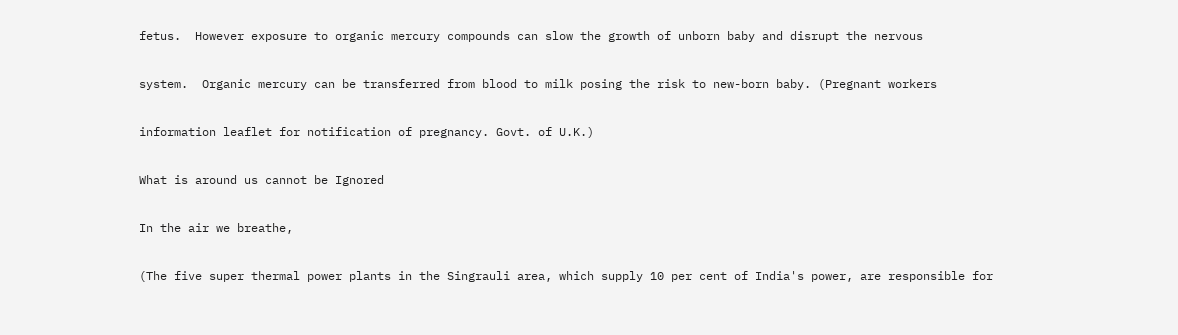fetus.  However exposure to organic mercury compounds can slow the growth of unborn baby and disrupt the nervous

system.  Organic mercury can be transferred from blood to milk posing the risk to new-born baby. (Pregnant workers

information leaflet for notification of pregnancy. Govt. of U.K.)

What is around us cannot be Ignored

In the air we breathe,

(The five super thermal power plants in the Singrauli area, which supply 10 per cent of India's power, are responsible for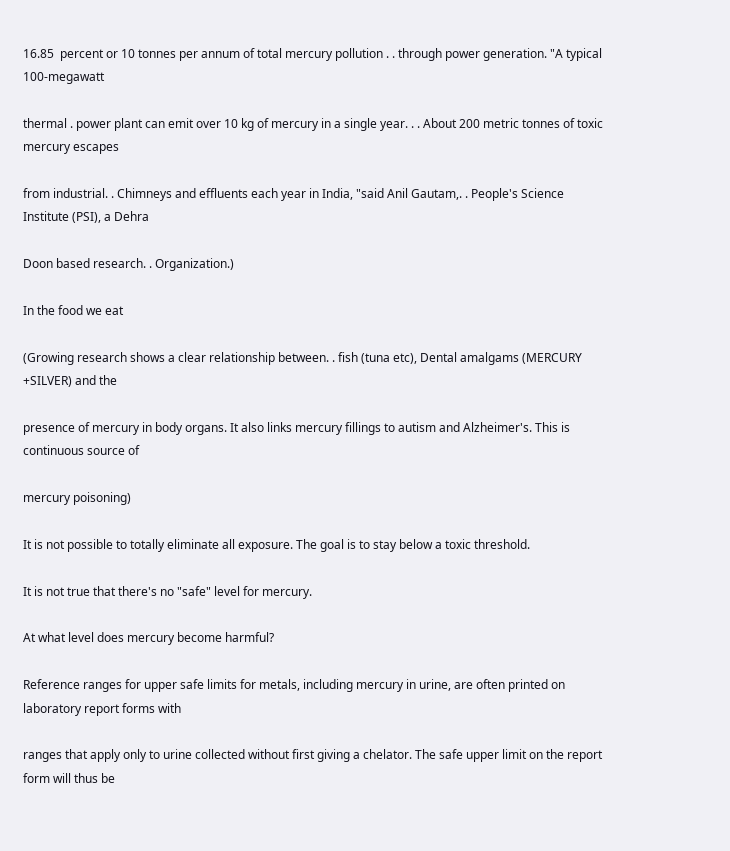16.85  percent or 10 tonnes per annum of total mercury pollution . . through power generation. "A typical 100-megawatt

thermal . power plant can emit over 10 kg of mercury in a single year. . . About 200 metric tonnes of toxic mercury escapes

from industrial. . Chimneys and effluents each year in India, "said Anil Gautam,. . People's Science Institute (PSI), a Dehra

Doon based research. . Organization.)

In the food we eat

(Growing research shows a clear relationship between. . fish (tuna etc), Dental amalgams (MERCURY +SILVER) and the

presence of mercury in body organs. It also links mercury fillings to autism and Alzheimer's. This is continuous source of

mercury poisoning)

It is not possible to totally eliminate all exposure. The goal is to stay below a toxic threshold.

It is not true that there's no "safe" level for mercury.

At what level does mercury become harmful?

Reference ranges for upper safe limits for metals, including mercury in urine, are often printed on laboratory report forms with

ranges that apply only to urine collected without first giving a chelator. The safe upper limit on the report form will thus be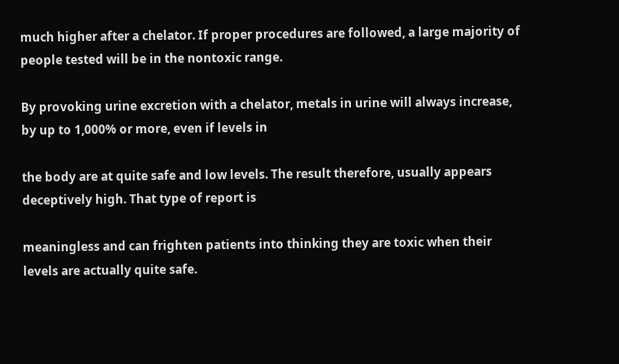much higher after a chelator. If proper procedures are followed, a large majority of people tested will be in the nontoxic range.

By provoking urine excretion with a chelator, metals in urine will always increase, by up to 1,000% or more, even if levels in

the body are at quite safe and low levels. The result therefore, usually appears deceptively high. That type of report is

meaningless and can frighten patients into thinking they are toxic when their levels are actually quite safe.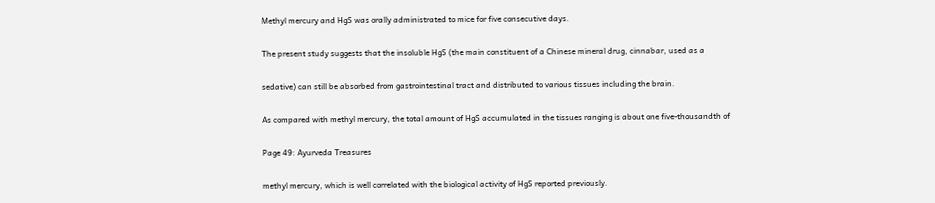Methyl mercury and HgS was orally administrated to mice for five consecutive days.

The present study suggests that the insoluble HgS (the main constituent of a Chinese mineral drug, cinnabar, used as a

sedative) can still be absorbed from gastrointestinal tract and distributed to various tissues including the brain.

As compared with methyl mercury, the total amount of HgS accumulated in the tissues ranging is about one five-thousandth of

Page 49: Ayurveda Treasures

methyl mercury, which is well correlated with the biological activity of HgS reported previously.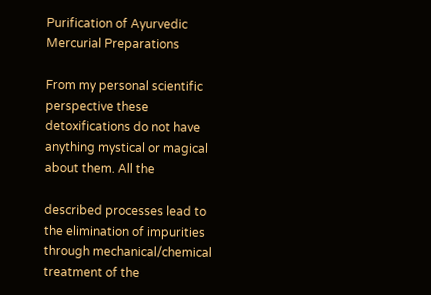Purification of Ayurvedic Mercurial Preparations

From my personal scientific perspective these detoxifications do not have anything mystical or magical about them. All the

described processes lead to the elimination of impurities through mechanical/chemical treatment of the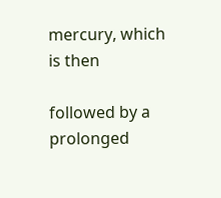mercury, which is then

followed by a prolonged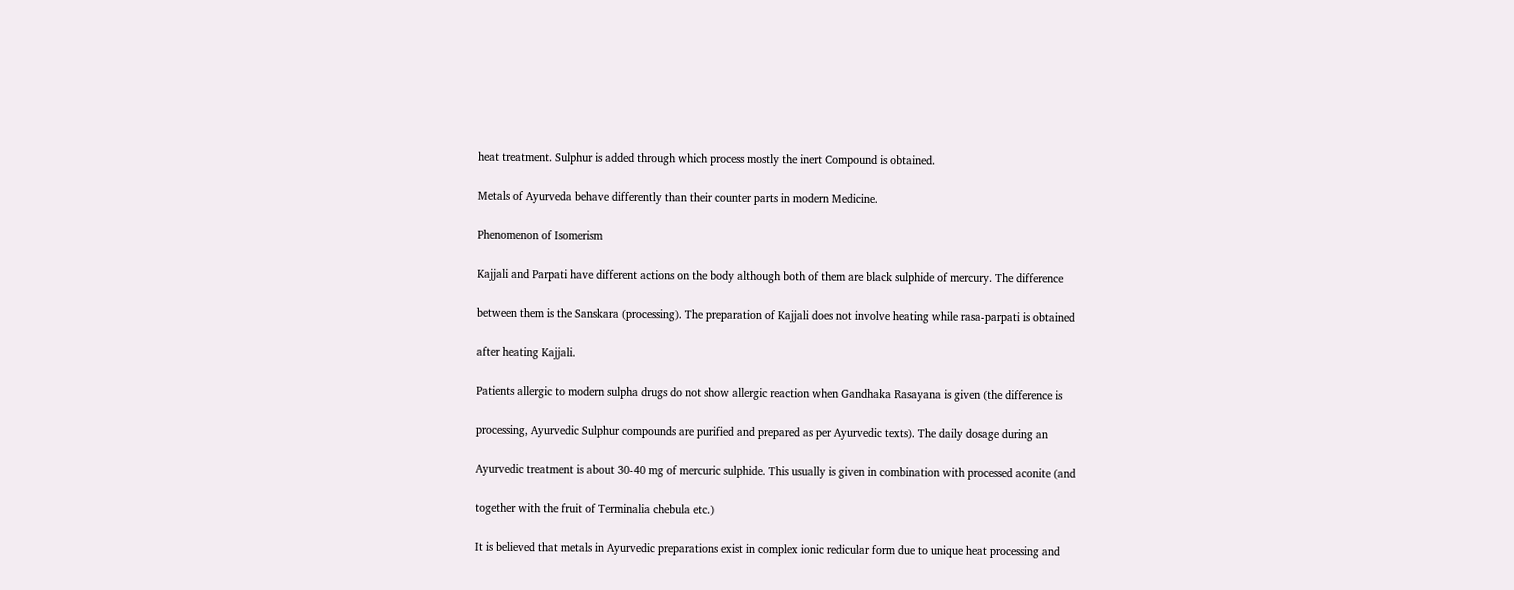heat treatment. Sulphur is added through which process mostly the inert Compound is obtained.

Metals of Ayurveda behave differently than their counter parts in modern Medicine.

Phenomenon of Isomerism

Kajjali and Parpati have different actions on the body although both of them are black sulphide of mercury. The difference

between them is the Sanskara (processing). The preparation of Kajjali does not involve heating while rasa-parpati is obtained

after heating Kajjali.

Patients allergic to modern sulpha drugs do not show allergic reaction when Gandhaka Rasayana is given (the difference is

processing, Ayurvedic Sulphur compounds are purified and prepared as per Ayurvedic texts). The daily dosage during an

Ayurvedic treatment is about 30-40 mg of mercuric sulphide. This usually is given in combination with processed aconite (and

together with the fruit of Terminalia chebula etc.)

It is believed that metals in Ayurvedic preparations exist in complex ionic redicular form due to unique heat processing and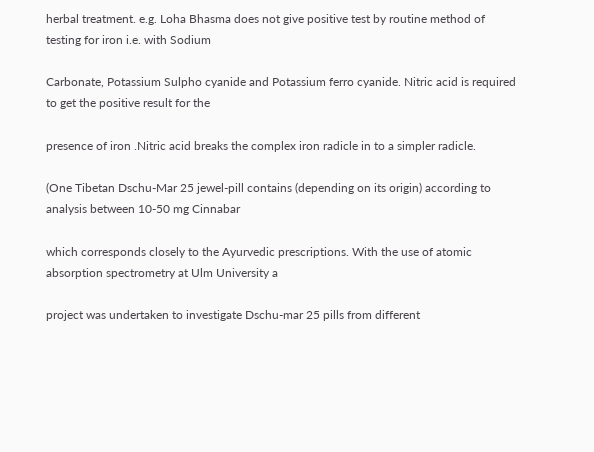herbal treatment. e.g. Loha Bhasma does not give positive test by routine method of testing for iron i.e. with Sodium

Carbonate, Potassium Sulpho cyanide and Potassium ferro cyanide. Nitric acid is required to get the positive result for the

presence of iron .Nitric acid breaks the complex iron radicle in to a simpler radicle.

(One Tibetan Dschu-Mar 25 jewel-pill contains (depending on its origin) according to analysis between 10-50 mg Cinnabar

which corresponds closely to the Ayurvedic prescriptions. With the use of atomic absorption spectrometry at Ulm University a

project was undertaken to investigate Dschu-mar 25 pills from different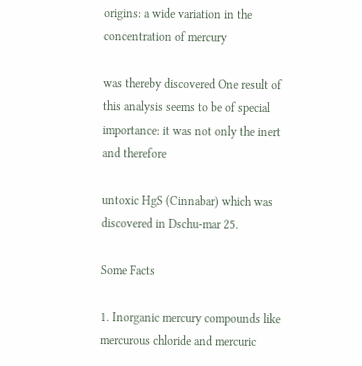origins: a wide variation in the concentration of mercury

was thereby discovered One result of this analysis seems to be of special importance: it was not only the inert and therefore

untoxic HgS (Cinnabar) which was discovered in Dschu-mar 25.

Some Facts

1. Inorganic mercury compounds like mercurous chloride and mercuric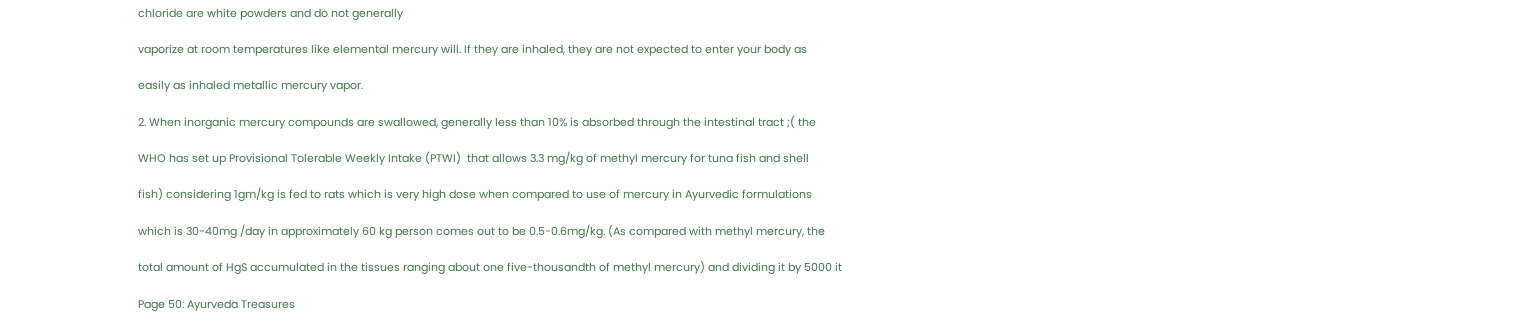chloride are white powders and do not generally

vaporize at room temperatures like elemental mercury will. If they are inhaled, they are not expected to enter your body as

easily as inhaled metallic mercury vapor.

2. When inorganic mercury compounds are swallowed, generally less than 10% is absorbed through the intestinal tract ;( the

WHO has set up Provisional Tolerable Weekly Intake (PTWI)  that allows 3.3 mg/kg of methyl mercury for tuna fish and shell

fish) considering 1gm/kg is fed to rats which is very high dose when compared to use of mercury in Ayurvedic formulations

which is 30-40mg /day in approximately 60 kg person comes out to be 0.5-0.6mg/kg. (As compared with methyl mercury, the

total amount of HgS accumulated in the tissues ranging about one five-thousandth of methyl mercury) and dividing it by 5000 it

Page 50: Ayurveda Treasures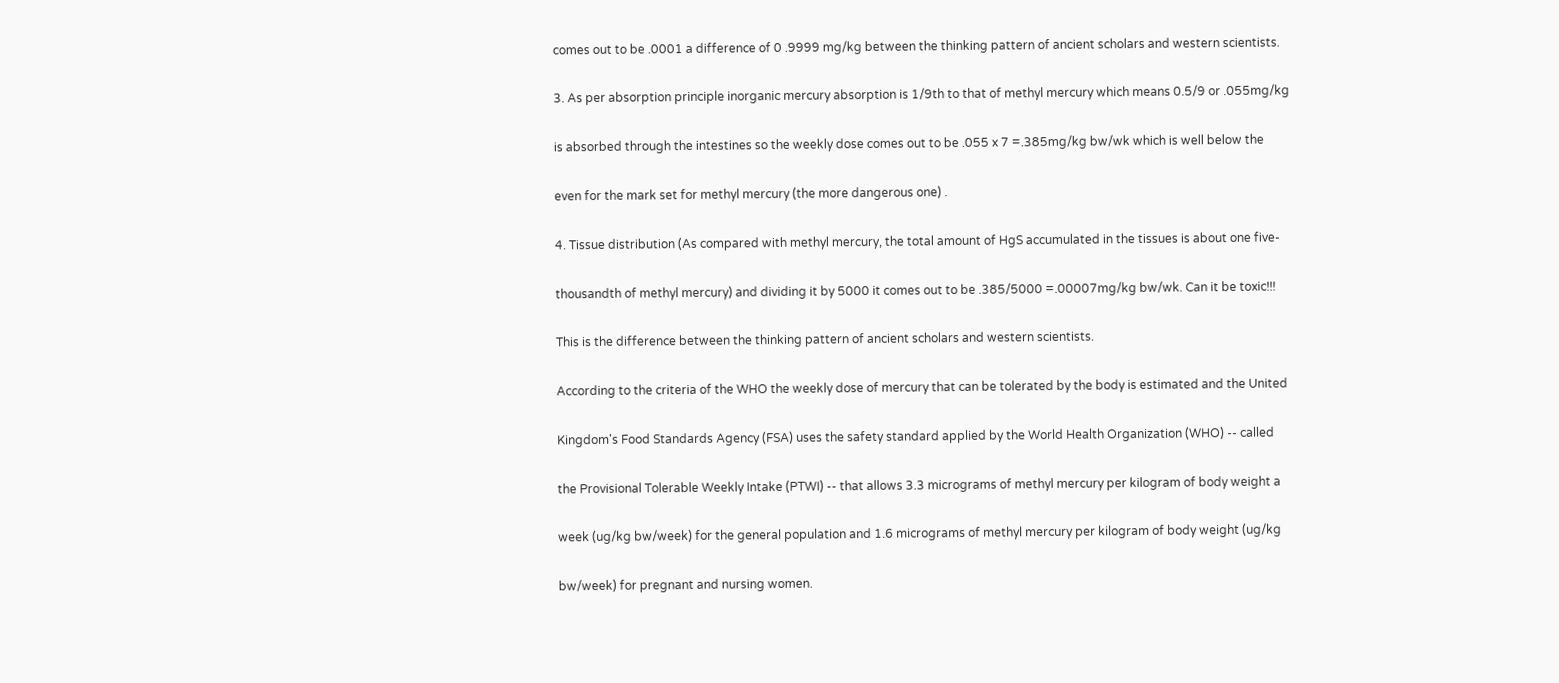comes out to be .0001 a difference of 0 .9999 mg/kg between the thinking pattern of ancient scholars and western scientists.

3. As per absorption principle inorganic mercury absorption is 1/9th to that of methyl mercury which means 0.5/9 or .055mg/kg

is absorbed through the intestines so the weekly dose comes out to be .055 x 7 =.385mg/kg bw/wk which is well below the

even for the mark set for methyl mercury (the more dangerous one) .

4. Tissue distribution (As compared with methyl mercury, the total amount of HgS accumulated in the tissues is about one five-

thousandth of methyl mercury) and dividing it by 5000 it comes out to be .385/5000 =.00007mg/kg bw/wk. Can it be toxic!!!

This is the difference between the thinking pattern of ancient scholars and western scientists.

According to the criteria of the WHO the weekly dose of mercury that can be tolerated by the body is estimated and the United

Kingdom's Food Standards Agency (FSA) uses the safety standard applied by the World Health Organization (WHO) -- called

the Provisional Tolerable Weekly Intake (PTWI) -- that allows 3.3 micrograms of methyl mercury per kilogram of body weight a

week (ug/kg bw/week) for the general population and 1.6 micrograms of methyl mercury per kilogram of body weight (ug/kg

bw/week) for pregnant and nursing women.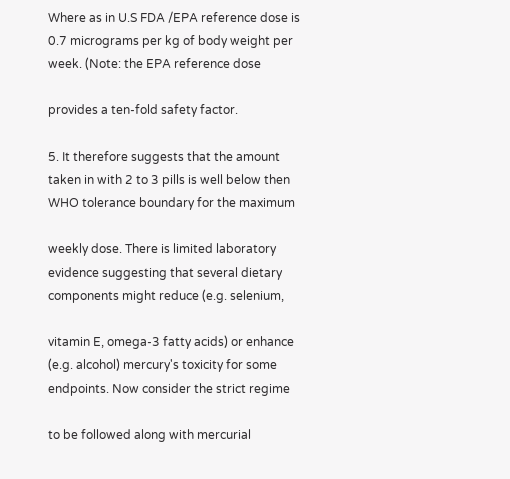Where as in U.S FDA /EPA reference dose is 0.7 micrograms per kg of body weight per week. (Note: the EPA reference dose

provides a ten-fold safety factor.

5. It therefore suggests that the amount taken in with 2 to 3 pills is well below then WHO tolerance boundary for the maximum

weekly dose. There is limited laboratory evidence suggesting that several dietary components might reduce (e.g. selenium,

vitamin E, omega-3 fatty acids) or enhance (e.g. alcohol) mercury's toxicity for some endpoints. Now consider the strict regime

to be followed along with mercurial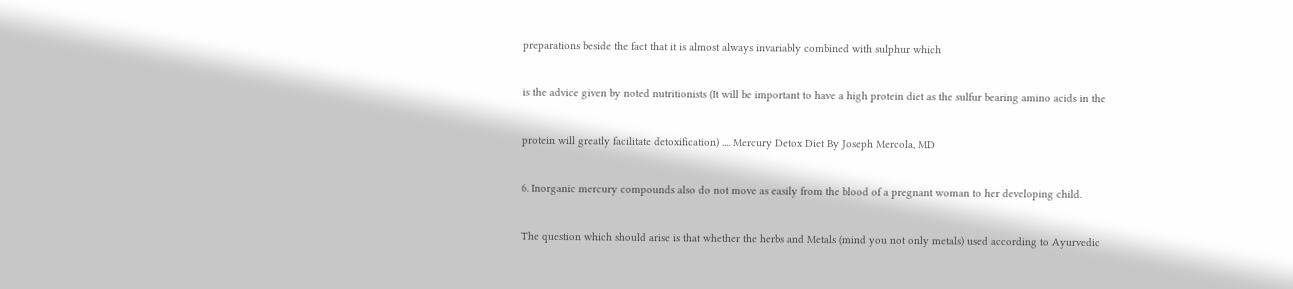preparations beside the fact that it is almost always invariably combined with sulphur which

is the advice given by noted nutritionists (It will be important to have a high protein diet as the sulfur bearing amino acids in the

protein will greatly facilitate detoxification) .... Mercury Detox Diet By Joseph Mercola, MD

6. Inorganic mercury compounds also do not move as easily from the blood of a pregnant woman to her developing child.

The question which should arise is that whether the herbs and Metals (mind you not only metals) used according to Ayurvedic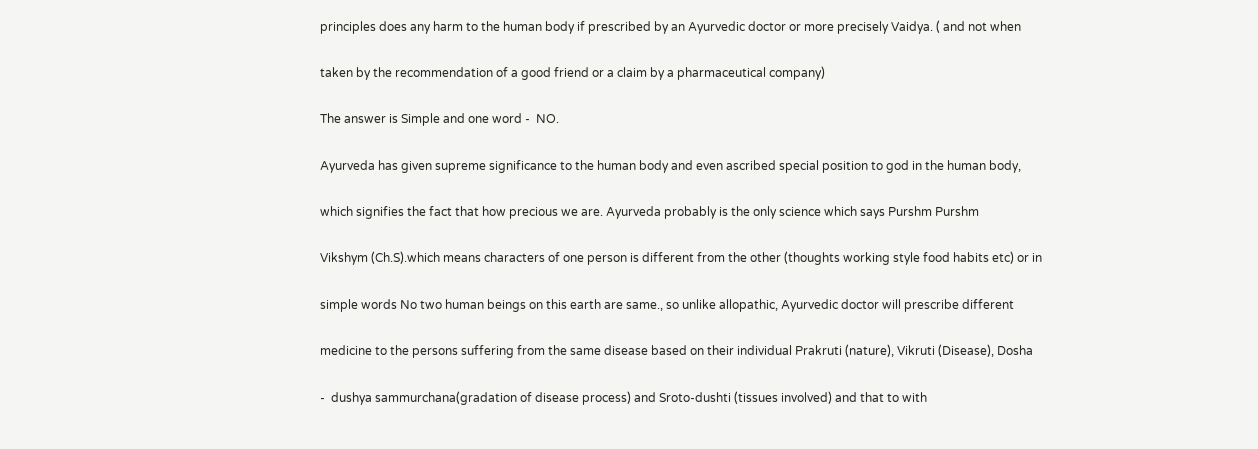principles does any harm to the human body if prescribed by an Ayurvedic doctor or more precisely Vaidya. ( and not when

taken by the recommendation of a good friend or a claim by a pharmaceutical company)

The answer is Simple and one word -  NO.

Ayurveda has given supreme significance to the human body and even ascribed special position to god in the human body,

which signifies the fact that how precious we are. Ayurveda probably is the only science which says Purshm Purshm

Vikshym (Ch.S).which means characters of one person is different from the other (thoughts working style food habits etc) or in

simple words No two human beings on this earth are same., so unlike allopathic, Ayurvedic doctor will prescribe different

medicine to the persons suffering from the same disease based on their individual Prakruti (nature), Vikruti (Disease), Dosha

-  dushya sammurchana(gradation of disease process) and Sroto-dushti (tissues involved) and that to with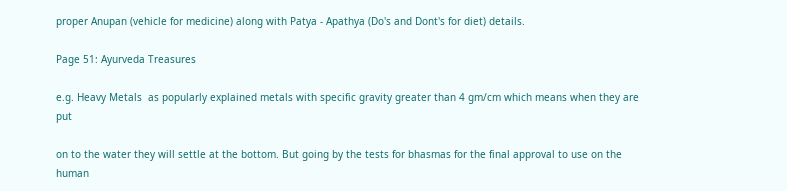proper Anupan (vehicle for medicine) along with Patya - Apathya (Do's and Dont's for diet) details.

Page 51: Ayurveda Treasures

e.g. Heavy Metals  as popularly explained metals with specific gravity greater than 4 gm/cm which means when they are put

on to the water they will settle at the bottom. But going by the tests for bhasmas for the final approval to use on the human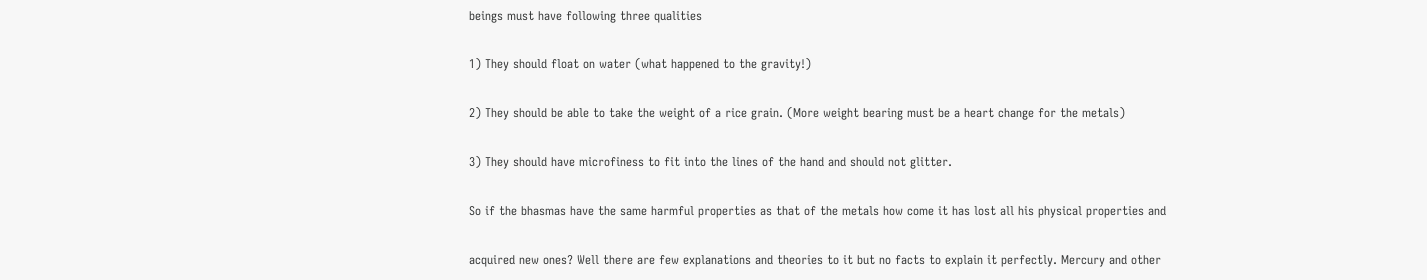beings must have following three qualities

1) They should float on water (what happened to the gravity!)

2) They should be able to take the weight of a rice grain. (More weight bearing must be a heart change for the metals)

3) They should have microfiness to fit into the lines of the hand and should not glitter.

So if the bhasmas have the same harmful properties as that of the metals how come it has lost all his physical properties and

acquired new ones? Well there are few explanations and theories to it but no facts to explain it perfectly. Mercury and other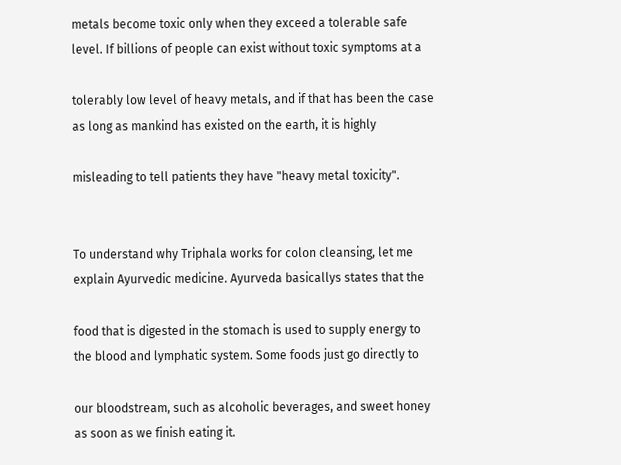metals become toxic only when they exceed a tolerable safe level. If billions of people can exist without toxic symptoms at a

tolerably low level of heavy metals, and if that has been the case as long as mankind has existed on the earth, it is highly

misleading to tell patients they have "heavy metal toxicity".


To understand why Triphala works for colon cleansing, let me explain Ayurvedic medicine. Ayurveda basicallys states that the

food that is digested in the stomach is used to supply energy to the blood and lymphatic system. Some foods just go directly to

our bloodstream, such as alcoholic beverages, and sweet honey as soon as we finish eating it.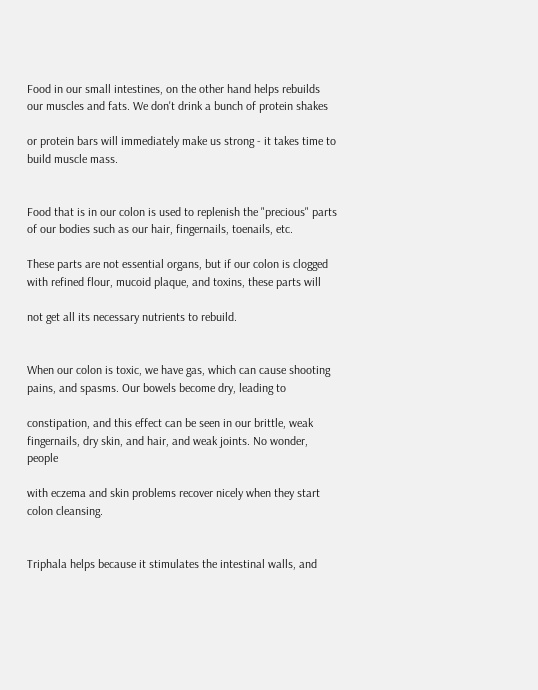Food in our small intestines, on the other hand helps rebuilds our muscles and fats. We don't drink a bunch of protein shakes

or protein bars will immediately make us strong - it takes time to build muscle mass.


Food that is in our colon is used to replenish the "precious" parts of our bodies such as our hair, fingernails, toenails, etc.

These parts are not essential organs, but if our colon is clogged with refined flour, mucoid plaque, and toxins, these parts will

not get all its necessary nutrients to rebuild.


When our colon is toxic, we have gas, which can cause shooting pains, and spasms. Our bowels become dry, leading to

constipation, and this effect can be seen in our brittle, weak fingernails, dry skin, and hair, and weak joints. No wonder, people

with eczema and skin problems recover nicely when they start colon cleansing.


Triphala helps because it stimulates the intestinal walls, and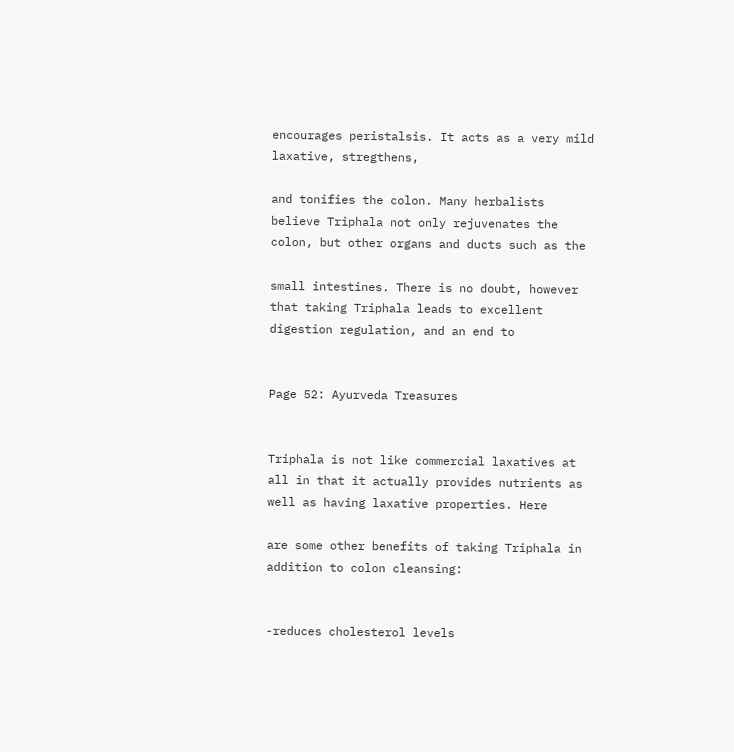encourages peristalsis. It acts as a very mild laxative, stregthens,

and tonifies the colon. Many herbalists believe Triphala not only rejuvenates the colon, but other organs and ducts such as the

small intestines. There is no doubt, however that taking Triphala leads to excellent digestion regulation, and an end to


Page 52: Ayurveda Treasures


Triphala is not like commercial laxatives at all in that it actually provides nutrients as well as having laxative properties. Here

are some other benefits of taking Triphala in addition to colon cleansing:


-reduces cholesterol levels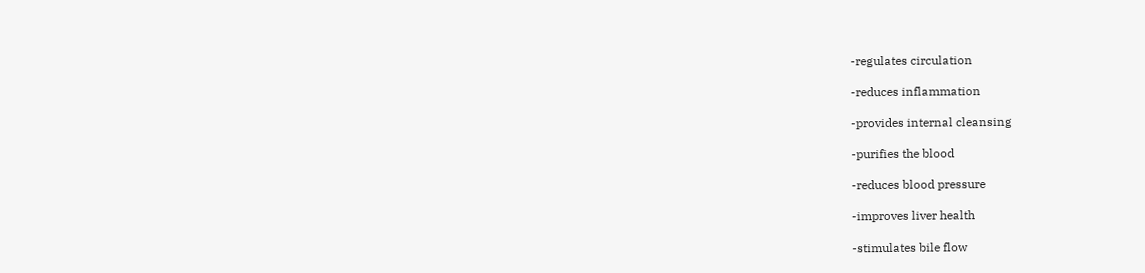-regulates circulation

-reduces inflammation

-provides internal cleansing

-purifies the blood

-reduces blood pressure

-improves liver health

-stimulates bile flow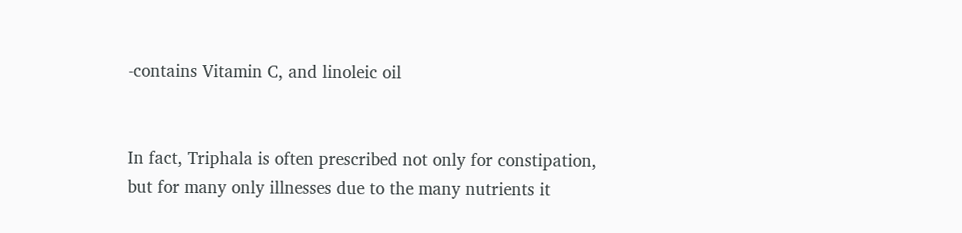-contains Vitamin C, and linoleic oil


In fact, Triphala is often prescribed not only for constipation, but for many only illnesses due to the many nutrients it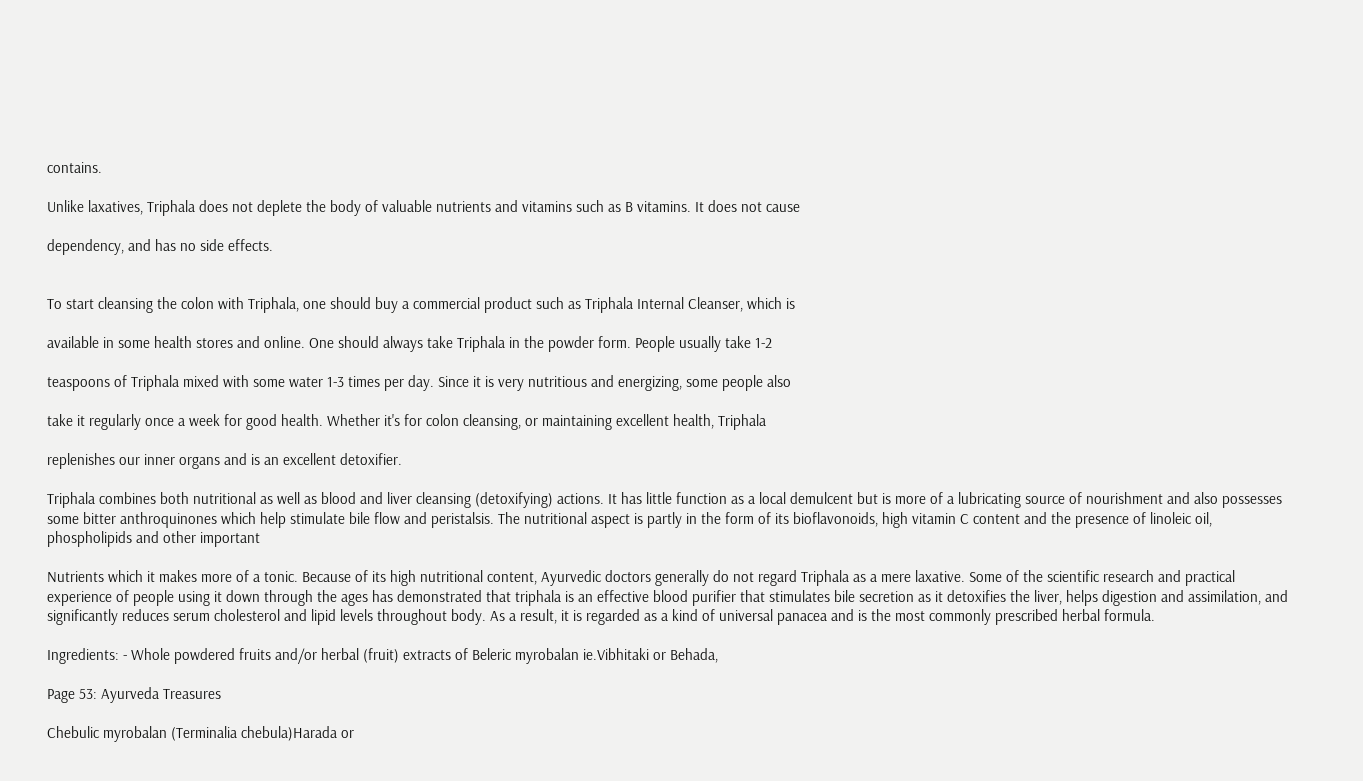contains.

Unlike laxatives, Triphala does not deplete the body of valuable nutrients and vitamins such as B vitamins. It does not cause

dependency, and has no side effects.


To start cleansing the colon with Triphala, one should buy a commercial product such as Triphala Internal Cleanser, which is

available in some health stores and online. One should always take Triphala in the powder form. People usually take 1-2

teaspoons of Triphala mixed with some water 1-3 times per day. Since it is very nutritious and energizing, some people also

take it regularly once a week for good health. Whether it's for colon cleansing, or maintaining excellent health, Triphala

replenishes our inner organs and is an excellent detoxifier.

Triphala combines both nutritional as well as blood and liver cleansing (detoxifying) actions. It has little function as a local demulcent but is more of a lubricating source of nourishment and also possesses some bitter anthroquinones which help stimulate bile flow and peristalsis. The nutritional aspect is partly in the form of its bioflavonoids, high vitamin C content and the presence of linoleic oil, phospholipids and other important

Nutrients which it makes more of a tonic. Because of its high nutritional content, Ayurvedic doctors generally do not regard Triphala as a mere laxative. Some of the scientific research and practical experience of people using it down through the ages has demonstrated that triphala is an effective blood purifier that stimulates bile secretion as it detoxifies the liver, helps digestion and assimilation, and significantly reduces serum cholesterol and lipid levels throughout body. As a result, it is regarded as a kind of universal panacea and is the most commonly prescribed herbal formula.

Ingredients: - Whole powdered fruits and/or herbal (fruit) extracts of Beleric myrobalan ie.Vibhitaki or Behada,

Page 53: Ayurveda Treasures

Chebulic myrobalan (Terminalia chebula)Harada or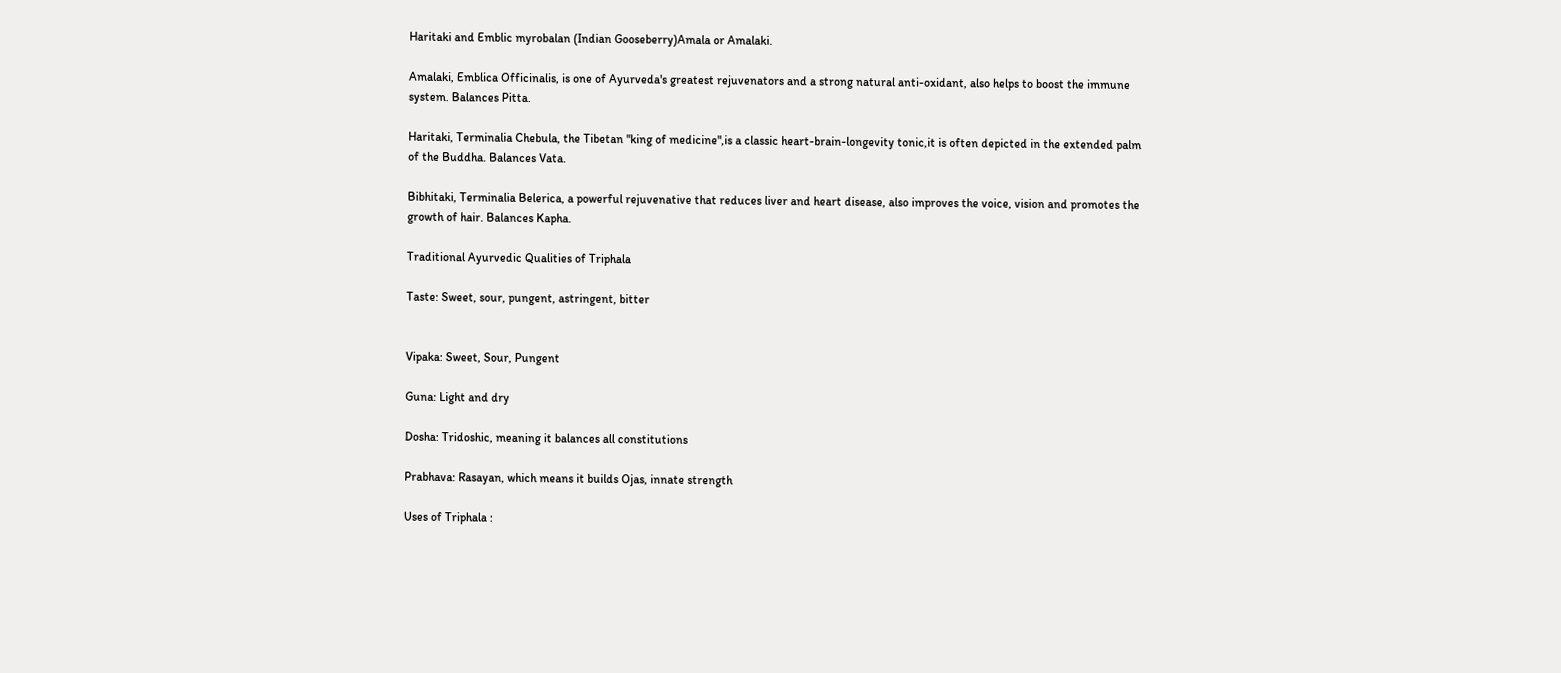Haritaki and Emblic myrobalan (Indian Gooseberry)Amala or Amalaki.

Amalaki, Emblica Officinalis, is one of Ayurveda's greatest rejuvenators and a strong natural anti-oxidant, also helps to boost the immune system. Balances Pitta.

Haritaki, Terminalia Chebula, the Tibetan "king of medicine",is a classic heart-brain-longevity tonic,it is often depicted in the extended palm of the Buddha. Balances Vata.

Bibhitaki, Terminalia Belerica, a powerful rejuvenative that reduces liver and heart disease, also improves the voice, vision and promotes the growth of hair. Balances Kapha.

Traditional Ayurvedic Qualities of Triphala

Taste: Sweet, sour, pungent, astringent, bitter


Vipaka: Sweet, Sour, Pungent

Guna: Light and dry

Dosha: Tridoshic, meaning it balances all constitutions

Prabhava: Rasayan, which means it builds Ojas, innate strength

Uses of Triphala :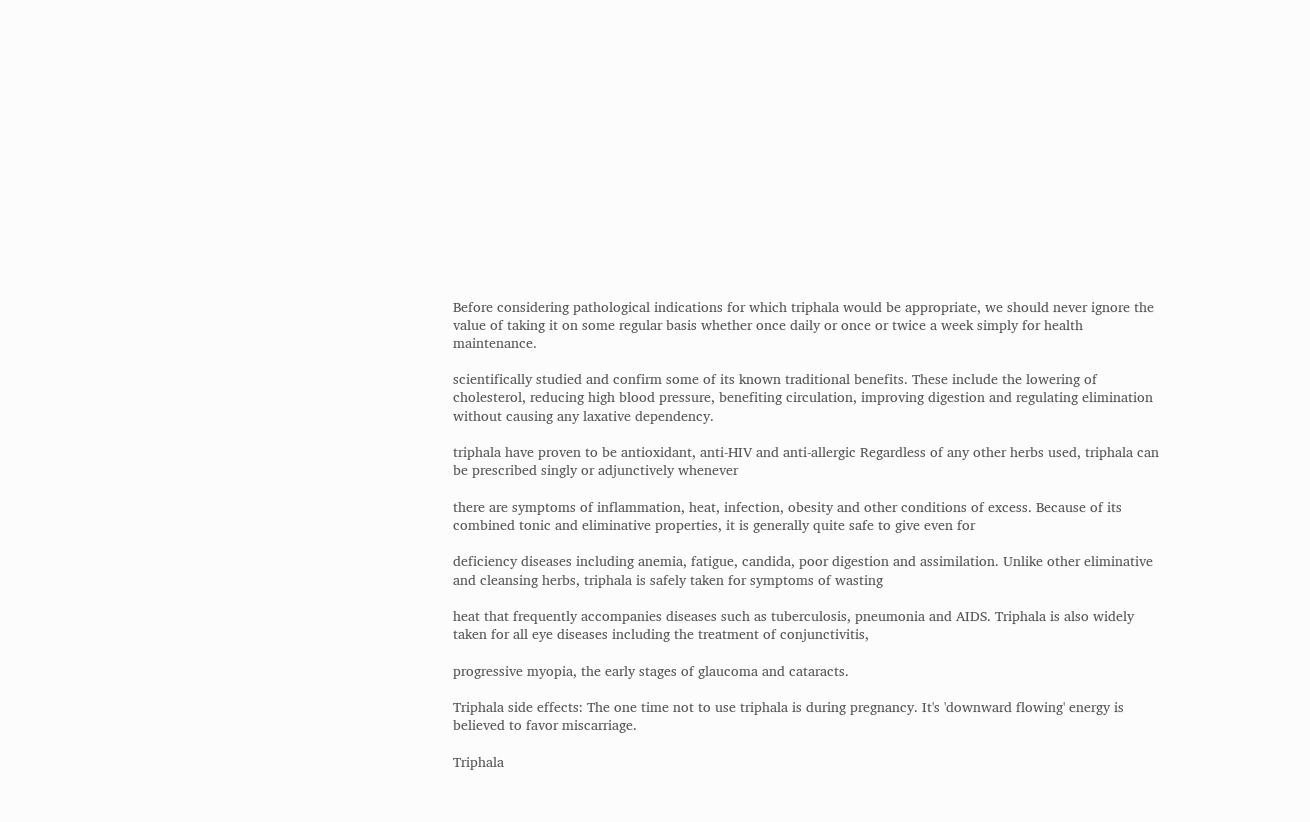Before considering pathological indications for which triphala would be appropriate, we should never ignore the value of taking it on some regular basis whether once daily or once or twice a week simply for health maintenance.

scientifically studied and confirm some of its known traditional benefits. These include the lowering of cholesterol, reducing high blood pressure, benefiting circulation, improving digestion and regulating elimination without causing any laxative dependency.

triphala have proven to be antioxidant, anti-HIV and anti-allergic Regardless of any other herbs used, triphala can be prescribed singly or adjunctively whenever

there are symptoms of inflammation, heat, infection, obesity and other conditions of excess. Because of its combined tonic and eliminative properties, it is generally quite safe to give even for

deficiency diseases including anemia, fatigue, candida, poor digestion and assimilation. Unlike other eliminative and cleansing herbs, triphala is safely taken for symptoms of wasting

heat that frequently accompanies diseases such as tuberculosis, pneumonia and AIDS. Triphala is also widely taken for all eye diseases including the treatment of conjunctivitis,

progressive myopia, the early stages of glaucoma and cataracts.

Triphala side effects: The one time not to use triphala is during pregnancy. It's 'downward flowing' energy is believed to favor miscarriage.

Triphala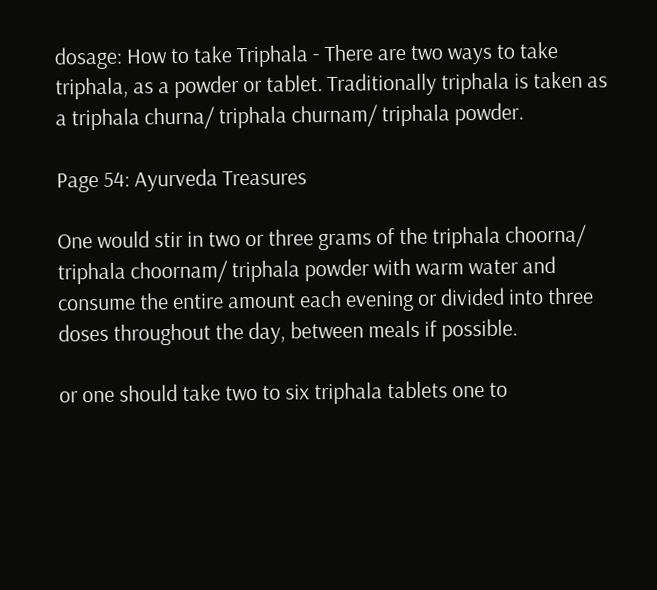dosage: How to take Triphala - There are two ways to take triphala, as a powder or tablet. Traditionally triphala is taken as a triphala churna/ triphala churnam/ triphala powder.

Page 54: Ayurveda Treasures

One would stir in two or three grams of the triphala choorna/ triphala choornam/ triphala powder with warm water and consume the entire amount each evening or divided into three doses throughout the day, between meals if possible.

or one should take two to six triphala tablets one to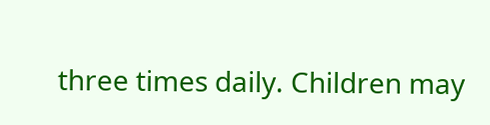three times daily. Children may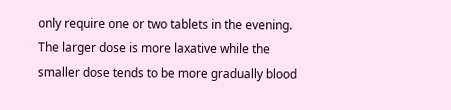only require one or two tablets in the evening. The larger dose is more laxative while the smaller dose tends to be more gradually blood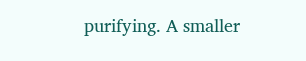purifying. A smaller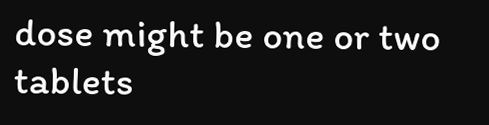dose might be one or two tablets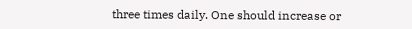three times daily. One should increase or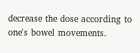decrease the dose according to one's bowel movements.